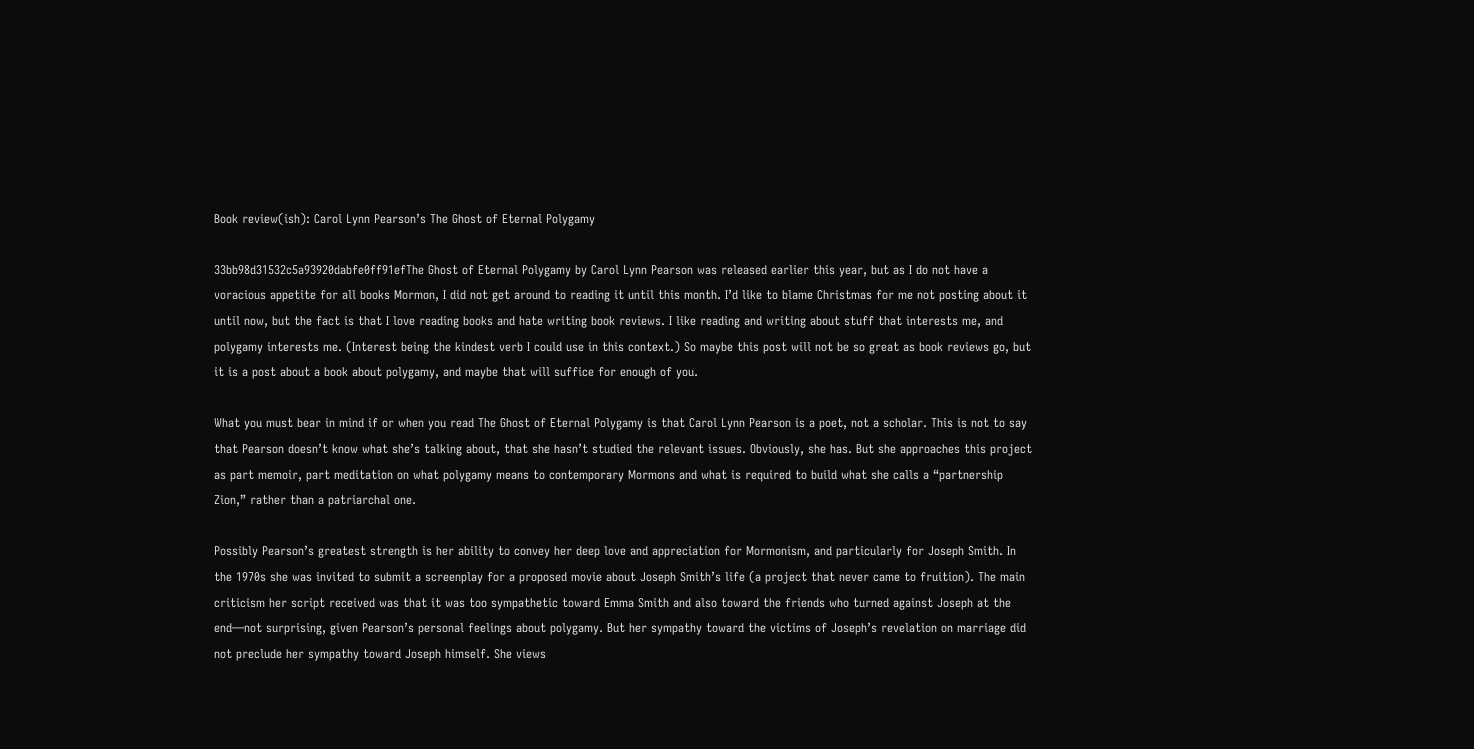Book review(ish): Carol Lynn Pearson’s The Ghost of Eternal Polygamy

33bb98d31532c5a93920dabfe0ff91efThe Ghost of Eternal Polygamy by Carol Lynn Pearson was released earlier this year, but as I do not have a voracious appetite for all books Mormon, I did not get around to reading it until this month. I’d like to blame Christmas for me not posting about it until now, but the fact is that I love reading books and hate writing book reviews. I like reading and writing about stuff that interests me, and polygamy interests me. (Interest being the kindest verb I could use in this context.) So maybe this post will not be so great as book reviews go, but it is a post about a book about polygamy, and maybe that will suffice for enough of you.

What you must bear in mind if or when you read The Ghost of Eternal Polygamy is that Carol Lynn Pearson is a poet, not a scholar. This is not to say that Pearson doesn’t know what she’s talking about, that she hasn’t studied the relevant issues. Obviously, she has. But she approaches this project as part memoir, part meditation on what polygamy means to contemporary Mormons and what is required to build what she calls a “partnership Zion,” rather than a patriarchal one.

Possibly Pearson’s greatest strength is her ability to convey her deep love and appreciation for Mormonism, and particularly for Joseph Smith. In the 1970s she was invited to submit a screenplay for a proposed movie about Joseph Smith’s life (a project that never came to fruition). The main criticism her script received was that it was too sympathetic toward Emma Smith and also toward the friends who turned against Joseph at the end—not surprising, given Pearson’s personal feelings about polygamy. But her sympathy toward the victims of Joseph’s revelation on marriage did not preclude her sympathy toward Joseph himself. She views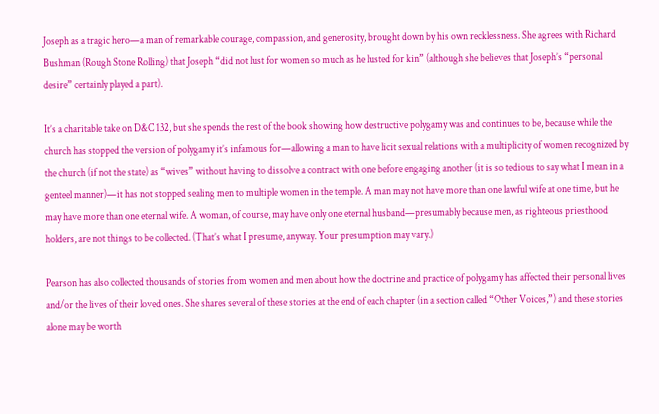Joseph as a tragic hero—a man of remarkable courage, compassion, and generosity, brought down by his own recklessness. She agrees with Richard Bushman (Rough Stone Rolling) that Joseph “did not lust for women so much as he lusted for kin” (although she believes that Joseph’s “personal desire” certainly played a part).

It’s a charitable take on D&C 132, but she spends the rest of the book showing how destructive polygamy was and continues to be, because while the church has stopped the version of polygamy it’s infamous for—allowing a man to have licit sexual relations with a multiplicity of women recognized by the church (if not the state) as “wives” without having to dissolve a contract with one before engaging another (it is so tedious to say what I mean in a genteel manner)—it has not stopped sealing men to multiple women in the temple. A man may not have more than one lawful wife at one time, but he may have more than one eternal wife. A woman, of course, may have only one eternal husband—presumably because men, as righteous priesthood holders, are not things to be collected. (That’s what I presume, anyway. Your presumption may vary.)

Pearson has also collected thousands of stories from women and men about how the doctrine and practice of polygamy has affected their personal lives and/or the lives of their loved ones. She shares several of these stories at the end of each chapter (in a section called “Other Voices,”) and these stories alone may be worth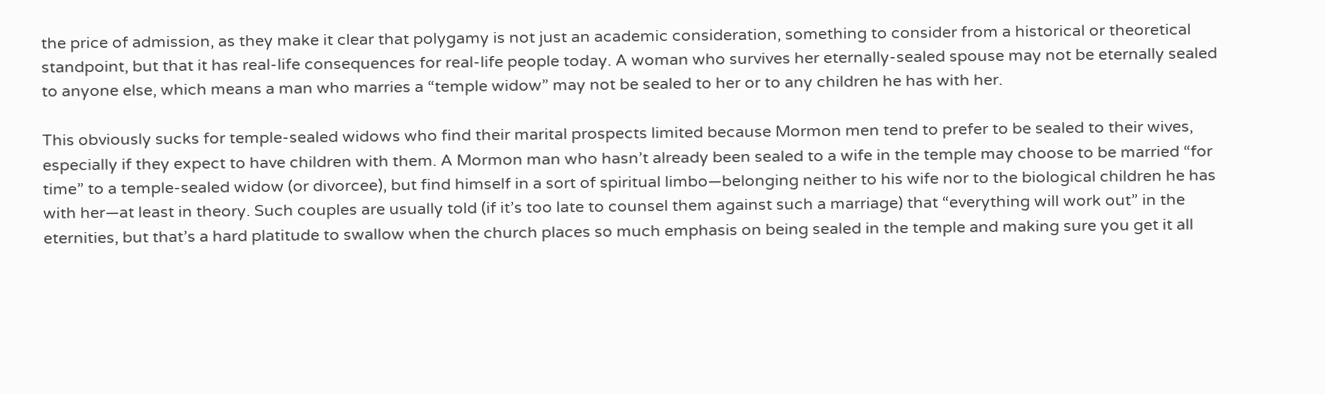the price of admission, as they make it clear that polygamy is not just an academic consideration, something to consider from a historical or theoretical standpoint, but that it has real-life consequences for real-life people today. A woman who survives her eternally-sealed spouse may not be eternally sealed to anyone else, which means a man who marries a “temple widow” may not be sealed to her or to any children he has with her.

This obviously sucks for temple-sealed widows who find their marital prospects limited because Mormon men tend to prefer to be sealed to their wives, especially if they expect to have children with them. A Mormon man who hasn’t already been sealed to a wife in the temple may choose to be married “for time” to a temple-sealed widow (or divorcee), but find himself in a sort of spiritual limbo—belonging neither to his wife nor to the biological children he has with her—at least in theory. Such couples are usually told (if it’s too late to counsel them against such a marriage) that “everything will work out” in the eternities, but that’s a hard platitude to swallow when the church places so much emphasis on being sealed in the temple and making sure you get it all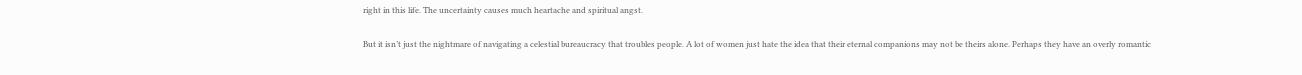right in this life. The uncertainty causes much heartache and spiritual angst.

But it isn’t just the nightmare of navigating a celestial bureaucracy that troubles people. A lot of women just hate the idea that their eternal companions may not be theirs alone. Perhaps they have an overly romantic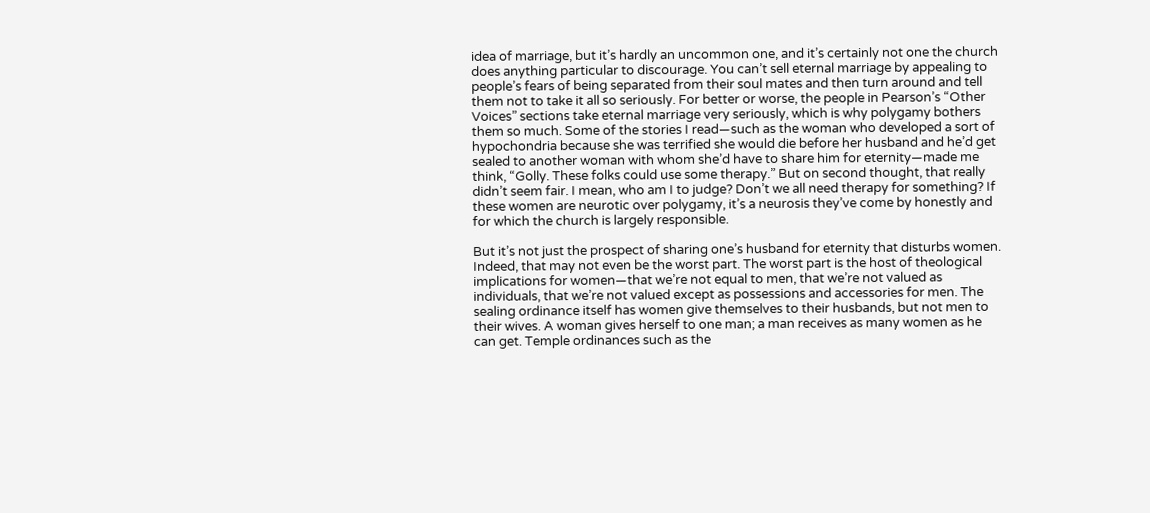idea of marriage, but it’s hardly an uncommon one, and it’s certainly not one the church does anything particular to discourage. You can’t sell eternal marriage by appealing to people’s fears of being separated from their soul mates and then turn around and tell them not to take it all so seriously. For better or worse, the people in Pearson’s “Other Voices” sections take eternal marriage very seriously, which is why polygamy bothers them so much. Some of the stories I read—such as the woman who developed a sort of hypochondria because she was terrified she would die before her husband and he’d get sealed to another woman with whom she’d have to share him for eternity—made me think, “Golly. These folks could use some therapy.” But on second thought, that really didn’t seem fair. I mean, who am I to judge? Don’t we all need therapy for something? If these women are neurotic over polygamy, it’s a neurosis they’ve come by honestly and for which the church is largely responsible.

But it’s not just the prospect of sharing one’s husband for eternity that disturbs women. Indeed, that may not even be the worst part. The worst part is the host of theological implications for women—that we’re not equal to men, that we’re not valued as individuals, that we’re not valued except as possessions and accessories for men. The sealing ordinance itself has women give themselves to their husbands, but not men to their wives. A woman gives herself to one man; a man receives as many women as he can get. Temple ordinances such as the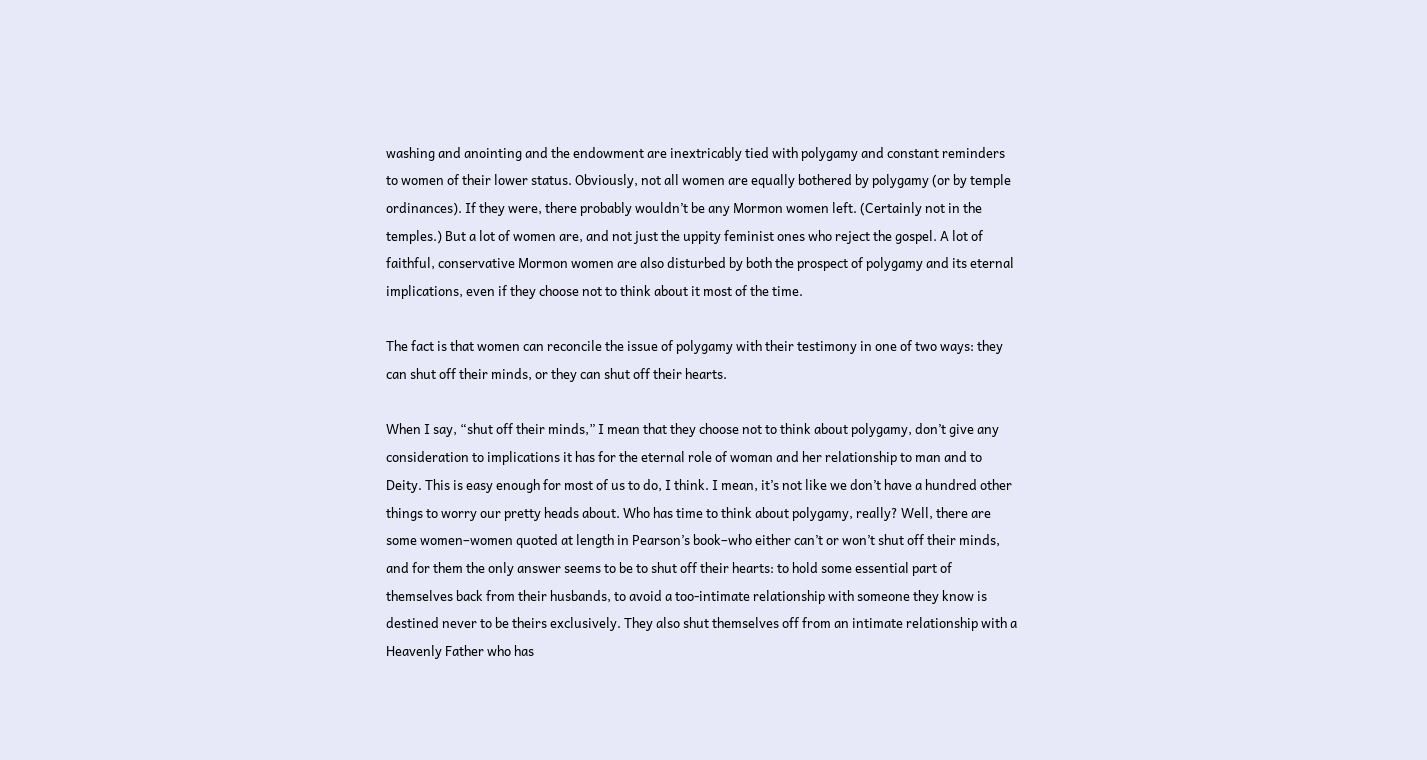washing and anointing and the endowment are inextricably tied with polygamy and constant reminders to women of their lower status. Obviously, not all women are equally bothered by polygamy (or by temple ordinances). If they were, there probably wouldn’t be any Mormon women left. (Certainly not in the temples.) But a lot of women are, and not just the uppity feminist ones who reject the gospel. A lot of faithful, conservative Mormon women are also disturbed by both the prospect of polygamy and its eternal implications, even if they choose not to think about it most of the time.

The fact is that women can reconcile the issue of polygamy with their testimony in one of two ways: they can shut off their minds, or they can shut off their hearts.

When I say, “shut off their minds,” I mean that they choose not to think about polygamy, don’t give any consideration to implications it has for the eternal role of woman and her relationship to man and to Deity. This is easy enough for most of us to do, I think. I mean, it’s not like we don’t have a hundred other things to worry our pretty heads about. Who has time to think about polygamy, really? Well, there are some women–women quoted at length in Pearson’s book–who either can’t or won’t shut off their minds, and for them the only answer seems to be to shut off their hearts: to hold some essential part of themselves back from their husbands, to avoid a too-intimate relationship with someone they know is destined never to be theirs exclusively. They also shut themselves off from an intimate relationship with a Heavenly Father who has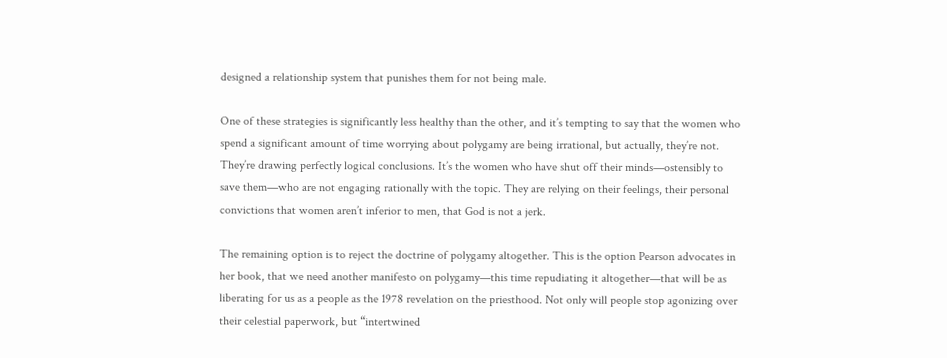designed a relationship system that punishes them for not being male.

One of these strategies is significantly less healthy than the other, and it’s tempting to say that the women who spend a significant amount of time worrying about polygamy are being irrational, but actually, they’re not. They’re drawing perfectly logical conclusions. It’s the women who have shut off their minds—ostensibly to save them—who are not engaging rationally with the topic. They are relying on their feelings, their personal convictions that women aren’t inferior to men, that God is not a jerk.

The remaining option is to reject the doctrine of polygamy altogether. This is the option Pearson advocates in her book, that we need another manifesto on polygamy—this time repudiating it altogether—that will be as liberating for us as a people as the 1978 revelation on the priesthood. Not only will people stop agonizing over their celestial paperwork, but “intertwined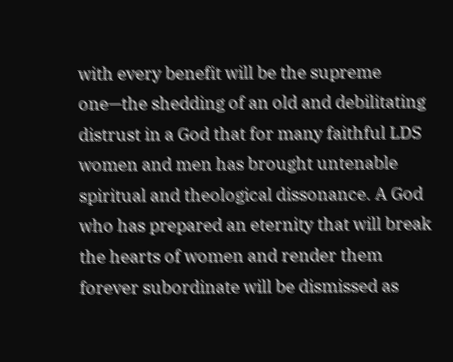with every benefit will be the supreme one—the shedding of an old and debilitating distrust in a God that for many faithful LDS women and men has brought untenable spiritual and theological dissonance. A God who has prepared an eternity that will break the hearts of women and render them forever subordinate will be dismissed as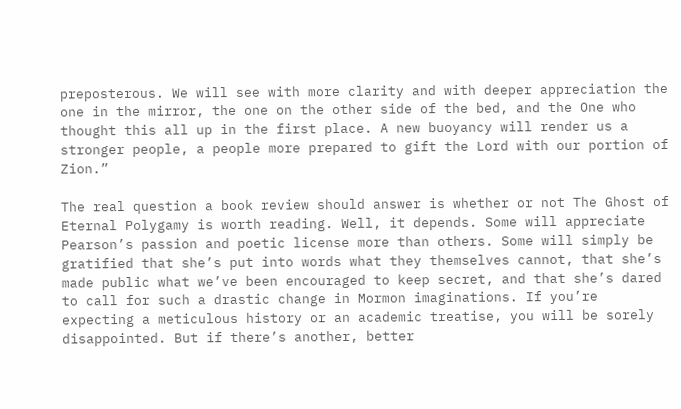preposterous. We will see with more clarity and with deeper appreciation the one in the mirror, the one on the other side of the bed, and the One who thought this all up in the first place. A new buoyancy will render us a stronger people, a people more prepared to gift the Lord with our portion of Zion.”

The real question a book review should answer is whether or not The Ghost of Eternal Polygamy is worth reading. Well, it depends. Some will appreciate Pearson’s passion and poetic license more than others. Some will simply be gratified that she’s put into words what they themselves cannot, that she’s made public what we’ve been encouraged to keep secret, and that she’s dared to call for such a drastic change in Mormon imaginations. If you’re expecting a meticulous history or an academic treatise, you will be sorely disappointed. But if there’s another, better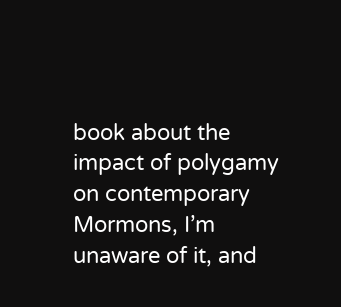book about the impact of polygamy on contemporary Mormons, I’m unaware of it, and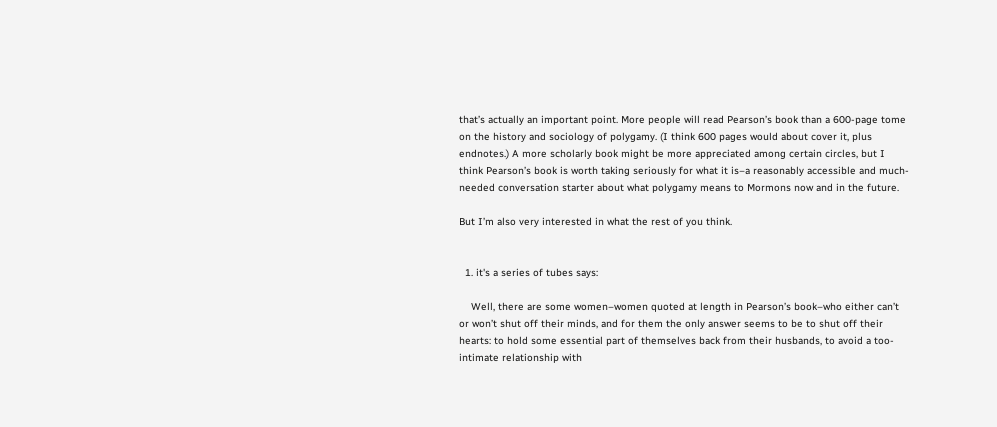that’s actually an important point. More people will read Pearson’s book than a 600-page tome on the history and sociology of polygamy. (I think 600 pages would about cover it, plus endnotes.) A more scholarly book might be more appreciated among certain circles, but I think Pearson’s book is worth taking seriously for what it is–a reasonably accessible and much-needed conversation starter about what polygamy means to Mormons now and in the future.

But I’m also very interested in what the rest of you think.


  1. it's a series of tubes says:

    Well, there are some women–women quoted at length in Pearson’s book–who either can’t or won’t shut off their minds, and for them the only answer seems to be to shut off their hearts: to hold some essential part of themselves back from their husbands, to avoid a too-intimate relationship with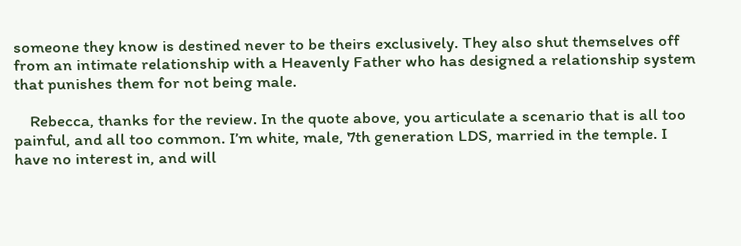someone they know is destined never to be theirs exclusively. They also shut themselves off from an intimate relationship with a Heavenly Father who has designed a relationship system that punishes them for not being male.

    Rebecca, thanks for the review. In the quote above, you articulate a scenario that is all too painful, and all too common. I’m white, male, 7th generation LDS, married in the temple. I have no interest in, and will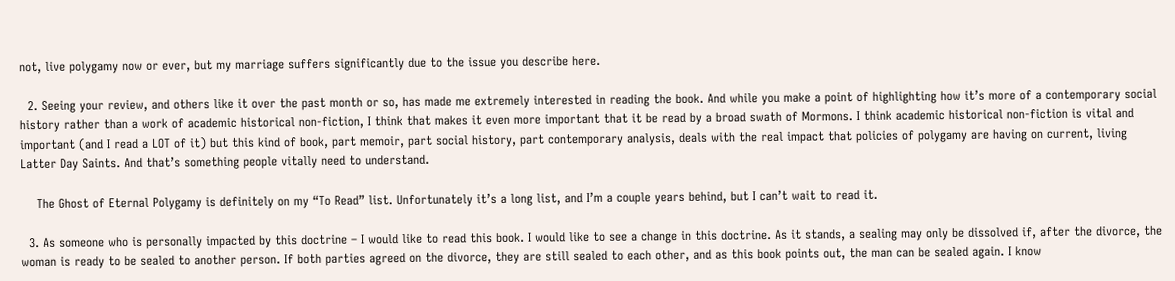not, live polygamy now or ever, but my marriage suffers significantly due to the issue you describe here.

  2. Seeing your review, and others like it over the past month or so, has made me extremely interested in reading the book. And while you make a point of highlighting how it’s more of a contemporary social history rather than a work of academic historical non-fiction, I think that makes it even more important that it be read by a broad swath of Mormons. I think academic historical non-fiction is vital and important (and I read a LOT of it) but this kind of book, part memoir, part social history, part contemporary analysis, deals with the real impact that policies of polygamy are having on current, living Latter Day Saints. And that’s something people vitally need to understand.

    The Ghost of Eternal Polygamy is definitely on my “To Read” list. Unfortunately it’s a long list, and I’m a couple years behind, but I can’t wait to read it.

  3. As someone who is personally impacted by this doctrine – I would like to read this book. I would like to see a change in this doctrine. As it stands, a sealing may only be dissolved if, after the divorce, the woman is ready to be sealed to another person. If both parties agreed on the divorce, they are still sealed to each other, and as this book points out, the man can be sealed again. I know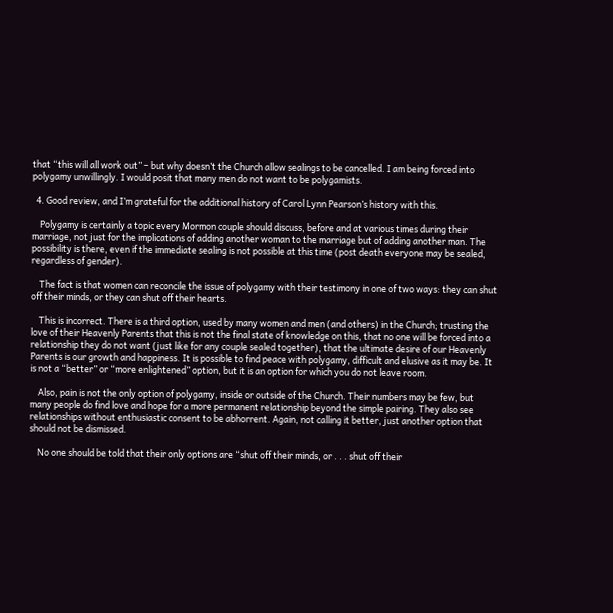that “this will all work out” – but why doesn’t the Church allow sealings to be cancelled. I am being forced into polygamy unwillingly. I would posit that many men do not want to be polygamists.

  4. Good review, and I’m grateful for the additional history of Carol Lynn Pearson’s history with this.

    Polygamy is certainly a topic every Mormon couple should discuss, before and at various times during their marriage, not just for the implications of adding another woman to the marriage but of adding another man. The possibility is there, even if the immediate sealing is not possible at this time (post death everyone may be sealed, regardless of gender).

    The fact is that women can reconcile the issue of polygamy with their testimony in one of two ways: they can shut off their minds, or they can shut off their hearts.

    This is incorrect. There is a third option, used by many women and men (and others) in the Church; trusting the love of their Heavenly Parents that this is not the final state of knowledge on this, that no one will be forced into a relationship they do not want (just like for any couple sealed together), that the ultimate desire of our Heavenly Parents is our growth and happiness. It is possible to find peace with polygamy, difficult and elusive as it may be. It is not a “better” or “more enlightened” option, but it is an option for which you do not leave room.

    Also, pain is not the only option of polygamy, inside or outside of the Church. Their numbers may be few, but many people do find love and hope for a more permanent relationship beyond the simple pairing. They also see relationships without enthusiastic consent to be abhorrent. Again, not calling it better, just another option that should not be dismissed.

    No one should be told that their only options are “shut off their minds, or . . . shut off their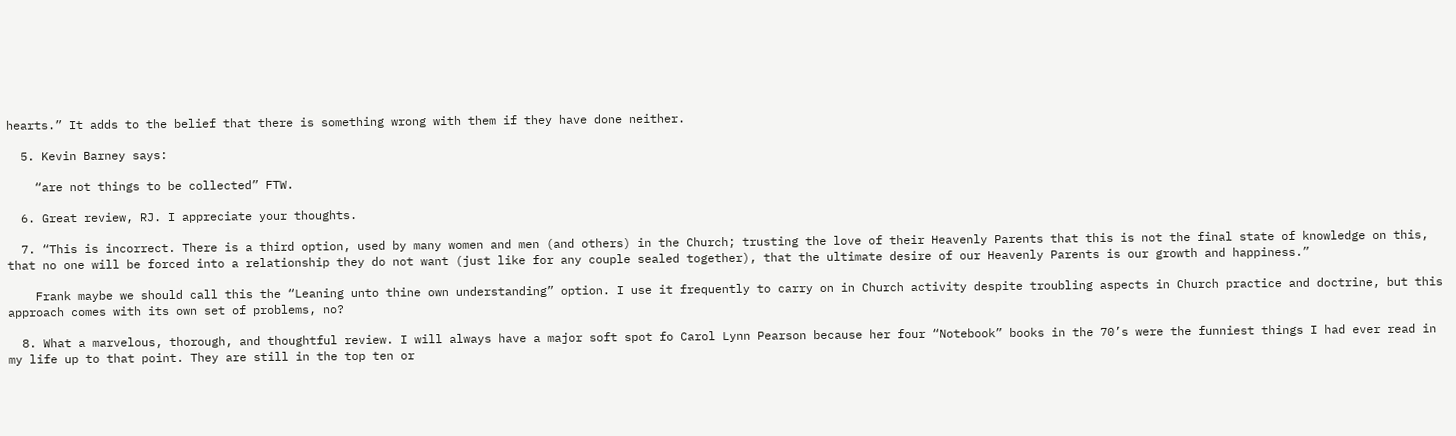hearts.” It adds to the belief that there is something wrong with them if they have done neither.

  5. Kevin Barney says:

    “are not things to be collected” FTW.

  6. Great review, RJ. I appreciate your thoughts.

  7. “This is incorrect. There is a third option, used by many women and men (and others) in the Church; trusting the love of their Heavenly Parents that this is not the final state of knowledge on this, that no one will be forced into a relationship they do not want (just like for any couple sealed together), that the ultimate desire of our Heavenly Parents is our growth and happiness.”

    Frank maybe we should call this the “Leaning unto thine own understanding” option. I use it frequently to carry on in Church activity despite troubling aspects in Church practice and doctrine, but this approach comes with its own set of problems, no?

  8. What a marvelous, thorough, and thoughtful review. I will always have a major soft spot fo Carol Lynn Pearson because her four “Notebook” books in the 70’s were the funniest things I had ever read in my life up to that point. They are still in the top ten or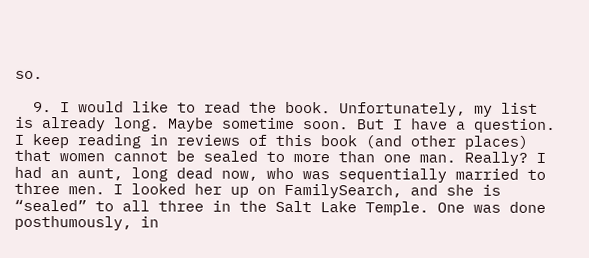so.

  9. I would like to read the book. Unfortunately, my list is already long. Maybe sometime soon. But I have a question. I keep reading in reviews of this book (and other places) that women cannot be sealed to more than one man. Really? I had an aunt, long dead now, who was sequentially married to three men. I looked her up on FamilySearch, and she is “sealed” to all three in the Salt Lake Temple. One was done posthumously, in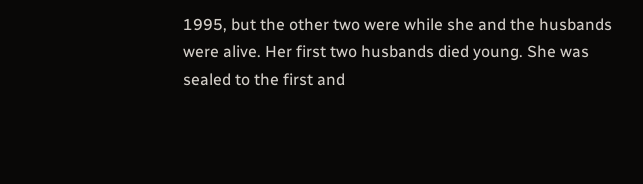1995, but the other two were while she and the husbands were alive. Her first two husbands died young. She was sealed to the first and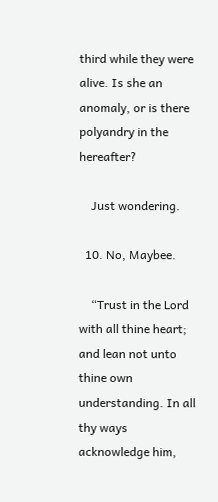third while they were alive. Is she an anomaly, or is there polyandry in the hereafter?

    Just wondering.

  10. No, Maybee.

    “Trust in the Lord with all thine heart; and lean not unto thine own understanding. In all thy ways acknowledge him,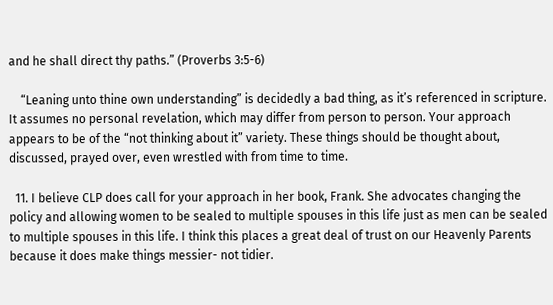and he shall direct thy paths.” (Proverbs 3:5-6)

    “Leaning unto thine own understanding” is decidedly a bad thing, as it’s referenced in scripture. It assumes no personal revelation, which may differ from person to person. Your approach appears to be of the “not thinking about it” variety. These things should be thought about, discussed, prayed over, even wrestled with from time to time.

  11. I believe CLP does call for your approach in her book, Frank. She advocates changing the policy and allowing women to be sealed to multiple spouses in this life just as men can be sealed to multiple spouses in this life. I think this places a great deal of trust on our Heavenly Parents because it does make things messier- not tidier.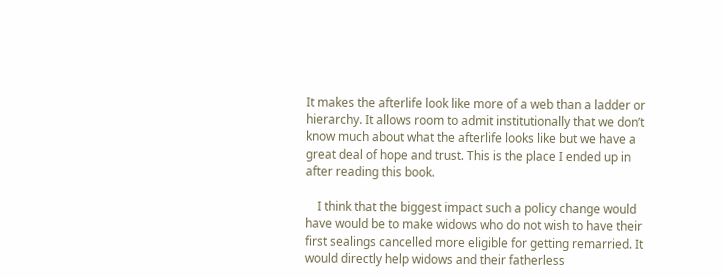It makes the afterlife look like more of a web than a ladder or hierarchy. It allows room to admit institutionally that we don’t know much about what the afterlife looks like but we have a great deal of hope and trust. This is the place I ended up in after reading this book.

    I think that the biggest impact such a policy change would have would be to make widows who do not wish to have their first sealings cancelled more eligible for getting remarried. It would directly help widows and their fatherless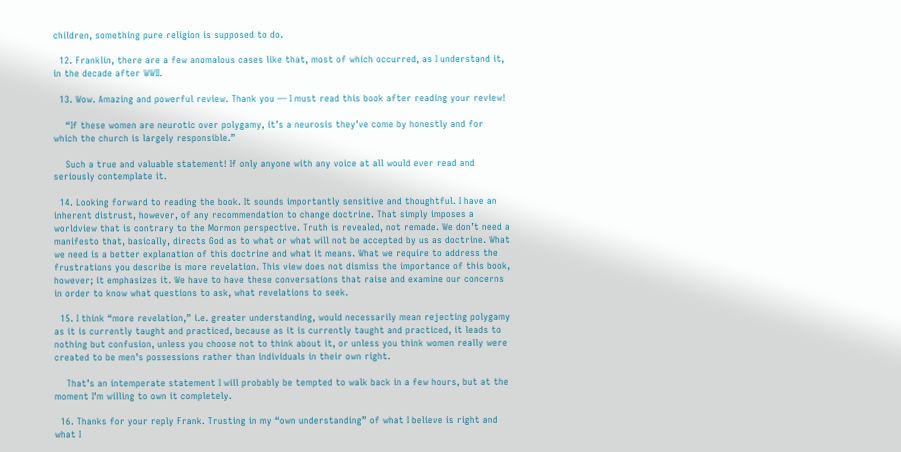children, something pure religion is supposed to do.

  12. Franklin, there are a few anomalous cases like that, most of which occurred, as I understand it, in the decade after WWII.

  13. Wow. Amazing and powerful review. Thank you — I must read this book after reading your review!

    “If these women are neurotic over polygamy, it’s a neurosis they’ve come by honestly and for which the church is largely responsible.”

    Such a true and valuable statement! If only anyone with any voice at all would ever read and seriously contemplate it.

  14. Looking forward to reading the book. It sounds importantly sensitive and thoughtful. I have an inherent distrust, however, of any recommendation to change doctrine. That simply imposes a worldview that is contrary to the Mormon perspective. Truth is revealed, not remade. We don’t need a manifesto that, basically, directs God as to what or what will not be accepted by us as doctrine. What we need is a better explanation of this doctrine and what it means. What we require to address the frustrations you describe is more revelation. This view does not dismiss the importance of this book, however; it emphasizes it. We have to have these conversations that raise and examine our concerns in order to know what questions to ask, what revelations to seek.

  15. I think “more revelation,” i.e. greater understanding, would necessarily mean rejecting polygamy as it is currently taught and practiced, because as it is currently taught and practiced, it leads to nothing but confusion, unless you choose not to think about it, or unless you think women really were created to be men’s possessions rather than individuals in their own right.

    That’s an intemperate statement I will probably be tempted to walk back in a few hours, but at the moment I’m willing to own it completely.

  16. Thanks for your reply Frank. Trusting in my “own understanding” of what I believe is right and what I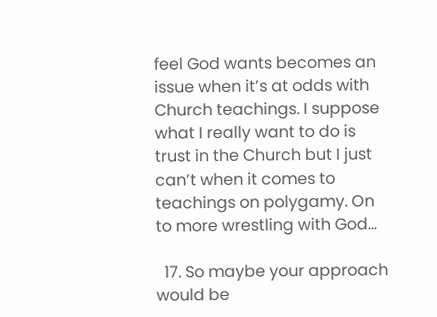feel God wants becomes an issue when it’s at odds with Church teachings. I suppose what I really want to do is trust in the Church but I just can’t when it comes to teachings on polygamy. On to more wrestling with God…

  17. So maybe your approach would be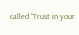called “Trust in your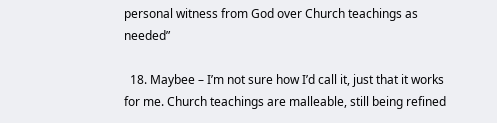personal witness from God over Church teachings as needed”

  18. Maybee – I’m not sure how I’d call it, just that it works for me. Church teachings are malleable, still being refined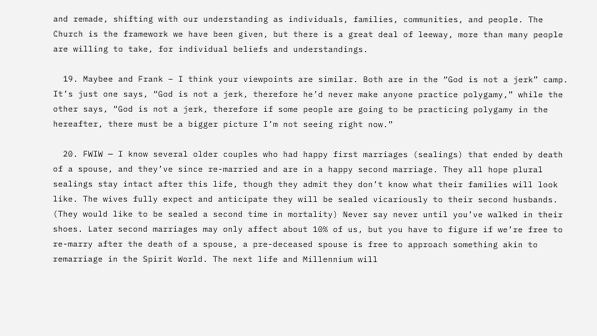and remade, shifting with our understanding as individuals, families, communities, and people. The Church is the framework we have been given, but there is a great deal of leeway, more than many people are willing to take, for individual beliefs and understandings.

  19. Maybee and Frank – I think your viewpoints are similar. Both are in the “God is not a jerk” camp. It’s just one says, “God is not a jerk, therefore he’d never make anyone practice polygamy,” while the other says, “God is not a jerk, therefore if some people are going to be practicing polygamy in the hereafter, there must be a bigger picture I’m not seeing right now.”

  20. FWIW — I know several older couples who had happy first marriages (sealings) that ended by death of a spouse, and they’ve since re-married and are in a happy second marriage. They all hope plural sealings stay intact after this life, though they admit they don’t know what their families will look like. The wives fully expect and anticipate they will be sealed vicariously to their second husbands. (They would like to be sealed a second time in mortality) Never say never until you’ve walked in their shoes. Later second marriages may only affect about 10% of us, but you have to figure if we’re free to re-marry after the death of a spouse, a pre-deceased spouse is free to approach something akin to remarriage in the Spirit World. The next life and Millennium will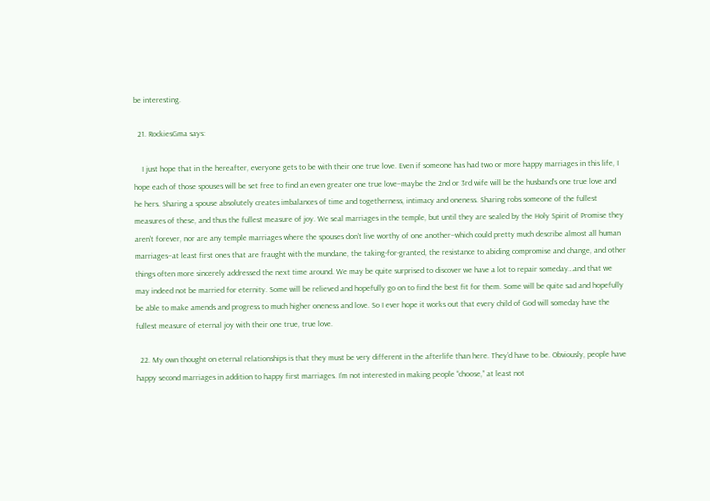be interesting.

  21. RockiesGma says:

    I just hope that in the hereafter, everyone gets to be with their one true love. Even if someone has had two or more happy marriages in this life, I hope each of those spouses will be set free to find an even greater one true love–maybe the 2nd or 3rd wife will be the husband’s one true love and he hers. Sharing a spouse absolutely creates imbalances of time and togetherness, intimacy and oneness. Sharing robs someone of the fullest measures of these, and thus the fullest measure of joy. We seal marriages in the temple, but until they are sealed by the Holy Spirit of Promise they aren’t forever, nor are any temple marriages where the spouses don’t live worthy of one another–which could pretty much describe almost all human marriages–at least first ones that are fraught with the mundane, the taking-for-granted, the resistance to abiding compromise and change, and other things often more sincerely addressed the next time around. We may be quite surprised to discover we have a lot to repair someday…and that we may indeed not be married for eternity. Some will be relieved and hopefully go on to find the best fit for them. Some will be quite sad and hopefully be able to make amends and progress to much higher oneness and love. So I ever hope it works out that every child of God will someday have the fullest measure of eternal joy with their one true, true love.

  22. My own thought on eternal relationships is that they must be very different in the afterlife than here. They’d have to be. Obviously, people have happy second marriages in addition to happy first marriages. I’m not interested in making people “choose,” at least not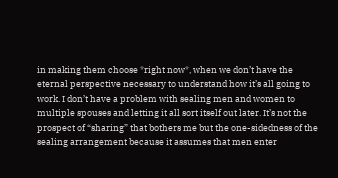in making them choose *right now*, when we don’t have the eternal perspective necessary to understand how it’s all going to work. I don’t have a problem with sealing men and women to multiple spouses and letting it all sort itself out later. It’s not the prospect of “sharing” that bothers me but the one-sidedness of the sealing arrangement because it assumes that men enter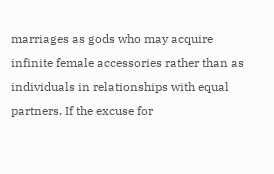marriages as gods who may acquire infinite female accessories rather than as individuals in relationships with equal partners. If the excuse for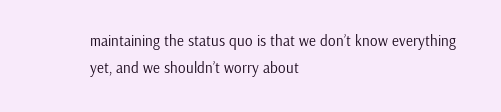maintaining the status quo is that we don’t know everything yet, and we shouldn’t worry about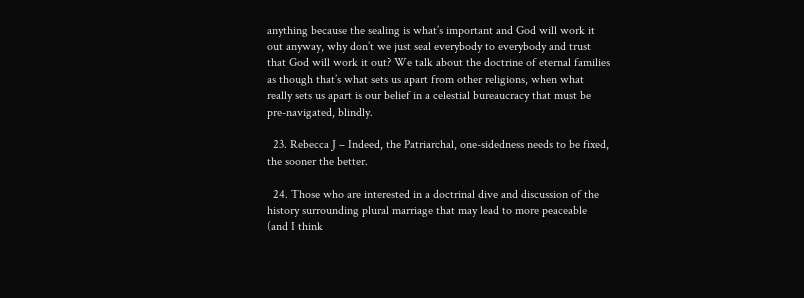anything because the sealing is what’s important and God will work it out anyway, why don’t we just seal everybody to everybody and trust that God will work it out? We talk about the doctrine of eternal families as though that’s what sets us apart from other religions, when what really sets us apart is our belief in a celestial bureaucracy that must be pre-navigated, blindly.

  23. Rebecca J – Indeed, the Patriarchal, one-sidedness needs to be fixed, the sooner the better.

  24. Those who are interested in a doctrinal dive and discussion of the history surrounding plural marriage that may lead to more peaceable (and I think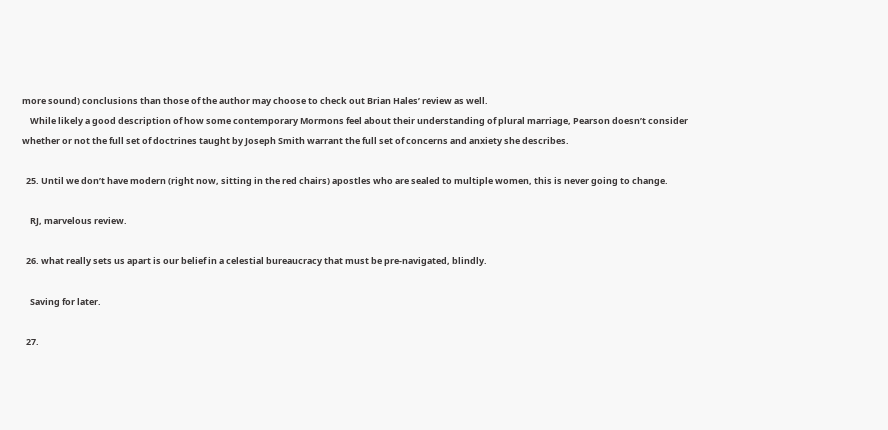more sound) conclusions than those of the author may choose to check out Brian Hales’ review as well.
    While likely a good description of how some contemporary Mormons feel about their understanding of plural marriage, Pearson doesn’t consider whether or not the full set of doctrines taught by Joseph Smith warrant the full set of concerns and anxiety she describes.

  25. Until we don’t have modern (right now, sitting in the red chairs) apostles who are sealed to multiple women, this is never going to change.

    RJ, marvelous review.

  26. what really sets us apart is our belief in a celestial bureaucracy that must be pre-navigated, blindly.

    Saving for later.

  27.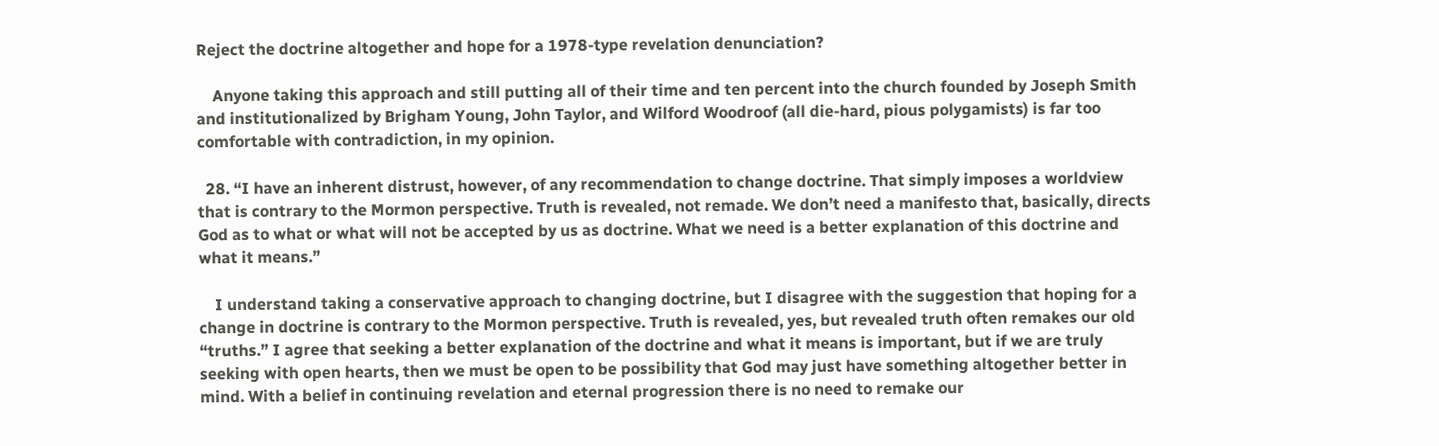Reject the doctrine altogether and hope for a 1978-type revelation denunciation?

    Anyone taking this approach and still putting all of their time and ten percent into the church founded by Joseph Smith and institutionalized by Brigham Young, John Taylor, and Wilford Woodroof (all die-hard, pious polygamists) is far too comfortable with contradiction, in my opinion.

  28. “I have an inherent distrust, however, of any recommendation to change doctrine. That simply imposes a worldview that is contrary to the Mormon perspective. Truth is revealed, not remade. We don’t need a manifesto that, basically, directs God as to what or what will not be accepted by us as doctrine. What we need is a better explanation of this doctrine and what it means.”

    I understand taking a conservative approach to changing doctrine, but I disagree with the suggestion that hoping for a change in doctrine is contrary to the Mormon perspective. Truth is revealed, yes, but revealed truth often remakes our old “truths.” I agree that seeking a better explanation of the doctrine and what it means is important, but if we are truly seeking with open hearts, then we must be open to be possibility that God may just have something altogether better in mind. With a belief in continuing revelation and eternal progression there is no need to remake our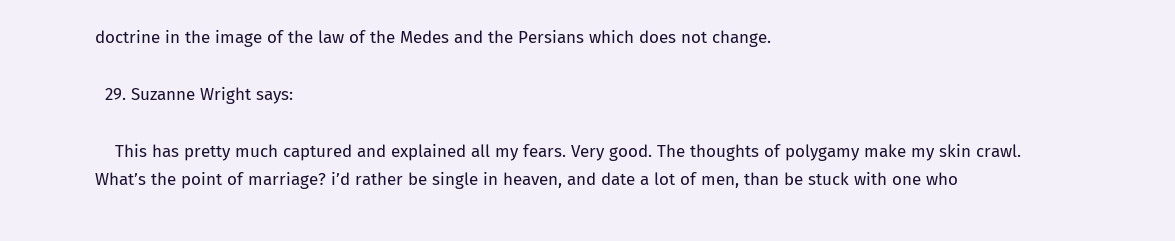doctrine in the image of the law of the Medes and the Persians which does not change.

  29. Suzanne Wright says:

    This has pretty much captured and explained all my fears. Very good. The thoughts of polygamy make my skin crawl. What’s the point of marriage? i’d rather be single in heaven, and date a lot of men, than be stuck with one who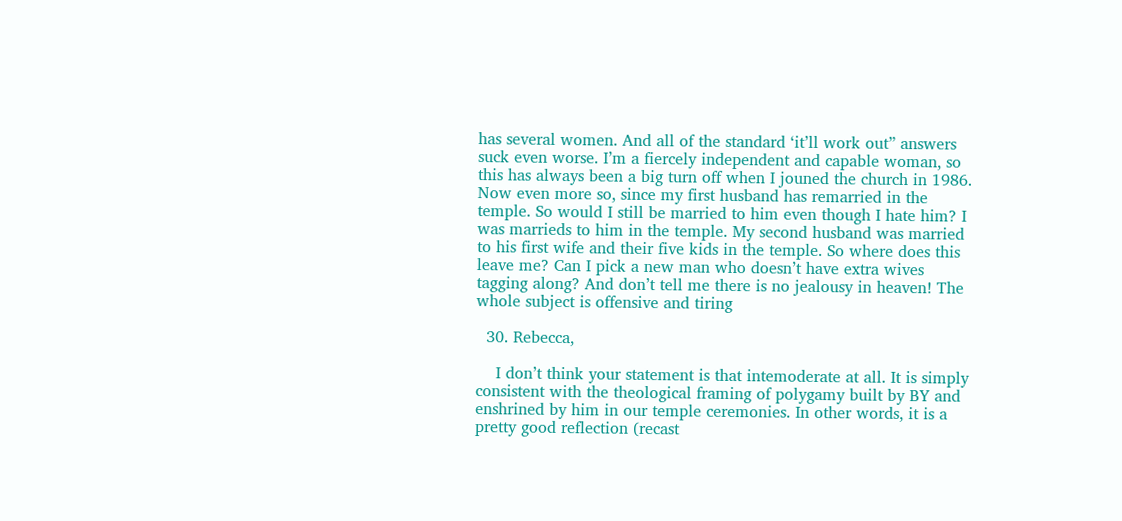has several women. And all of the standard ‘it’ll work out” answers suck even worse. I’m a fiercely independent and capable woman, so this has always been a big turn off when I jouned the church in 1986. Now even more so, since my first husband has remarried in the temple. So would I still be married to him even though I hate him? I was marrieds to him in the temple. My second husband was married to his first wife and their five kids in the temple. So where does this leave me? Can I pick a new man who doesn’t have extra wives tagging along? And don’t tell me there is no jealousy in heaven! The whole subject is offensive and tiring

  30. Rebecca,

    I don’t think your statement is that intemoderate at all. It is simply consistent with the theological framing of polygamy built by BY and enshrined by him in our temple ceremonies. In other words, it is a pretty good reflection (recast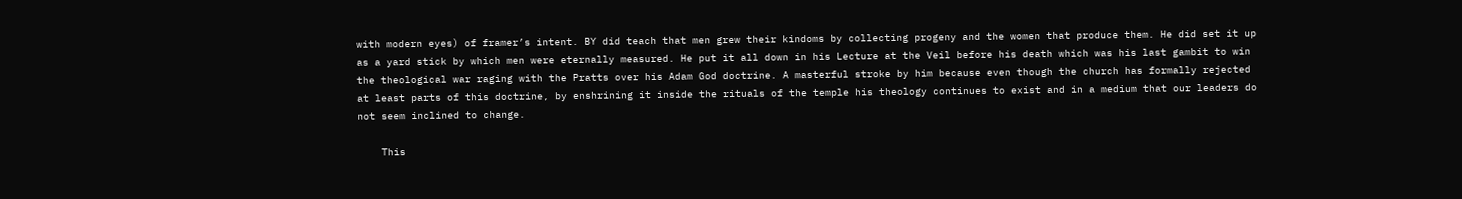with modern eyes) of framer’s intent. BY did teach that men grew their kindoms by collecting progeny and the women that produce them. He did set it up as a yard stick by which men were eternally measured. He put it all down in his Lecture at the Veil before his death which was his last gambit to win the theological war raging with the Pratts over his Adam God doctrine. A masterful stroke by him because even though the church has formally rejected at least parts of this doctrine, by enshrining it inside the rituals of the temple his theology continues to exist and in a medium that our leaders do not seem inclined to change.

    This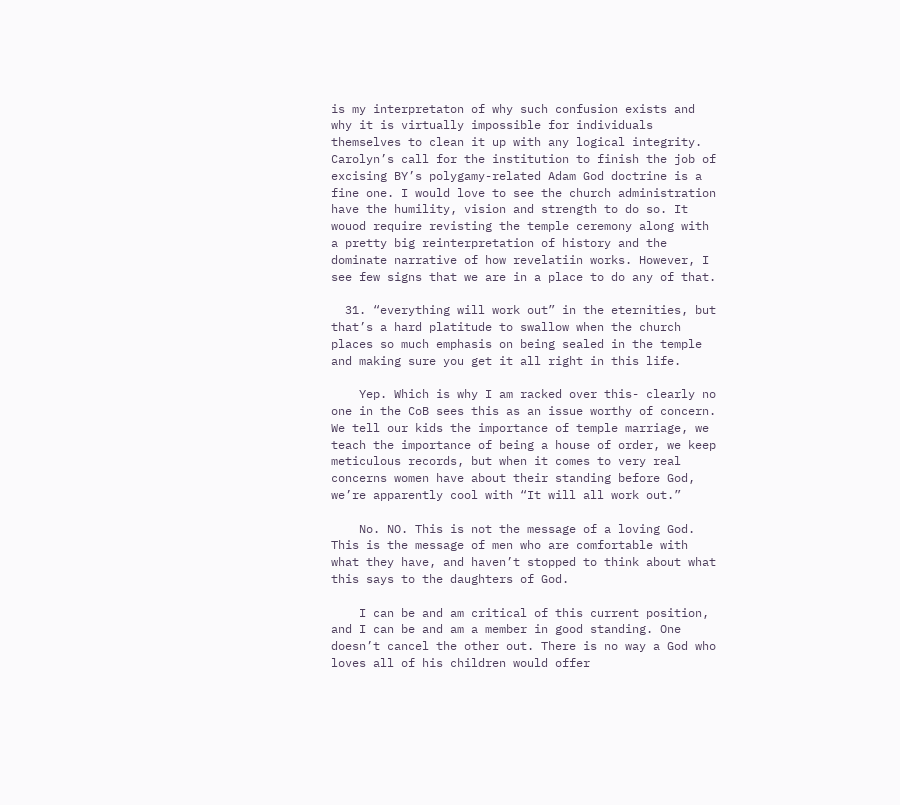is my interpretaton of why such confusion exists and why it is virtually impossible for individuals themselves to clean it up with any logical integrity. Carolyn’s call for the institution to finish the job of excising BY’s polygamy-related Adam God doctrine is a fine one. I would love to see the church administration have the humility, vision and strength to do so. It wouod require revisting the temple ceremony along with a pretty big reinterpretation of history and the dominate narrative of how revelatiin works. However, I see few signs that we are in a place to do any of that.

  31. “everything will work out” in the eternities, but that’s a hard platitude to swallow when the church places so much emphasis on being sealed in the temple and making sure you get it all right in this life.

    Yep. Which is why I am racked over this- clearly no one in the CoB sees this as an issue worthy of concern. We tell our kids the importance of temple marriage, we teach the importance of being a house of order, we keep meticulous records, but when it comes to very real concerns women have about their standing before God, we’re apparently cool with “It will all work out.”

    No. NO. This is not the message of a loving God. This is the message of men who are comfortable with what they have, and haven’t stopped to think about what this says to the daughters of God.

    I can be and am critical of this current position, and I can be and am a member in good standing. One doesn’t cancel the other out. There is no way a God who loves all of his children would offer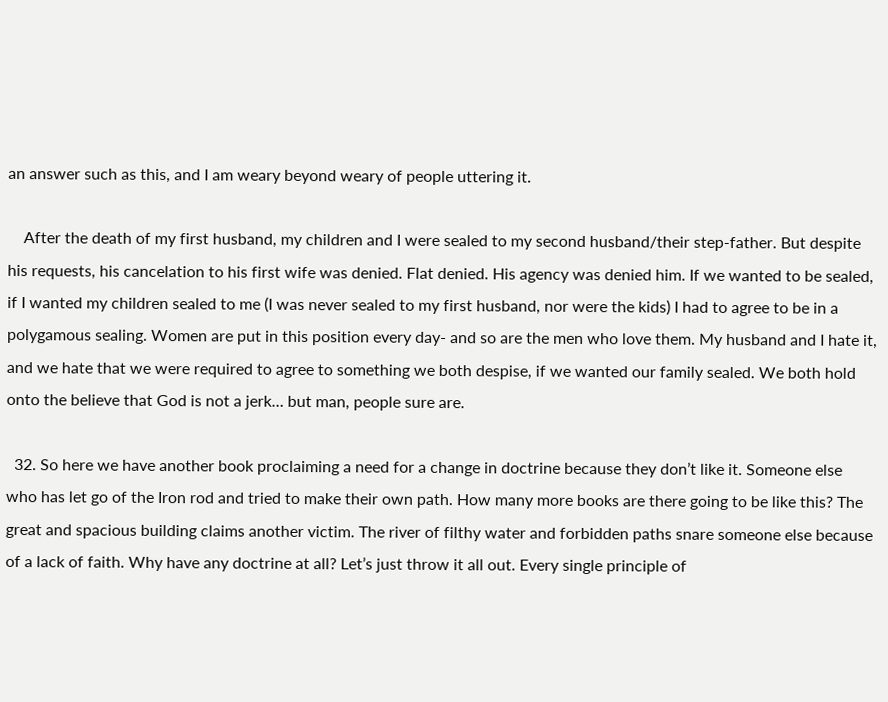an answer such as this, and I am weary beyond weary of people uttering it.

    After the death of my first husband, my children and I were sealed to my second husband/their step-father. But despite his requests, his cancelation to his first wife was denied. Flat denied. His agency was denied him. If we wanted to be sealed, if I wanted my children sealed to me (I was never sealed to my first husband, nor were the kids) I had to agree to be in a polygamous sealing. Women are put in this position every day- and so are the men who love them. My husband and I hate it, and we hate that we were required to agree to something we both despise, if we wanted our family sealed. We both hold onto the believe that God is not a jerk… but man, people sure are.

  32. So here we have another book proclaiming a need for a change in doctrine because they don’t like it. Someone else who has let go of the Iron rod and tried to make their own path. How many more books are there going to be like this? The great and spacious building claims another victim. The river of filthy water and forbidden paths snare someone else because of a lack of faith. Why have any doctrine at all? Let’s just throw it all out. Every single principle of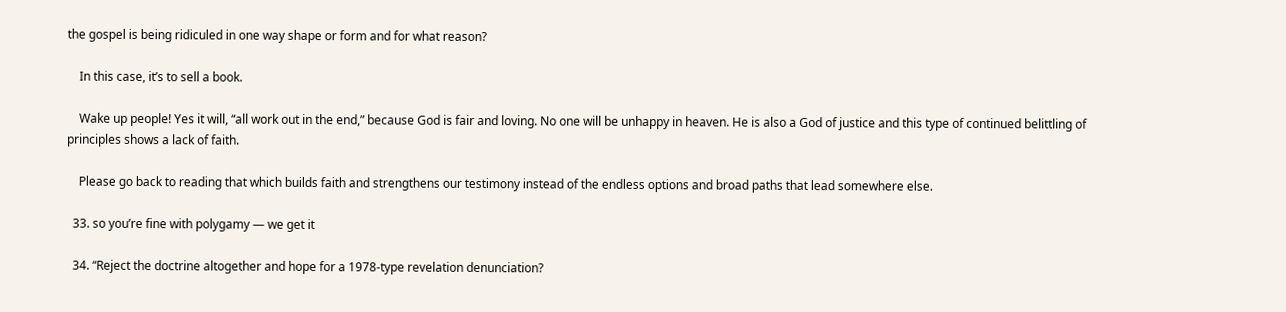the gospel is being ridiculed in one way shape or form and for what reason?

    In this case, it’s to sell a book.

    Wake up people! Yes it will, “all work out in the end,” because God is fair and loving. No one will be unhappy in heaven. He is also a God of justice and this type of continued belittling of principles shows a lack of faith.

    Please go back to reading that which builds faith and strengthens our testimony instead of the endless options and broad paths that lead somewhere else.

  33. so you’re fine with polygamy — we get it

  34. “Reject the doctrine altogether and hope for a 1978-type revelation denunciation?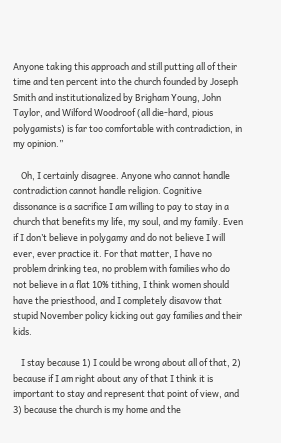Anyone taking this approach and still putting all of their time and ten percent into the church founded by Joseph Smith and institutionalized by Brigham Young, John Taylor, and Wilford Woodroof (all die-hard, pious polygamists) is far too comfortable with contradiction, in my opinion.”

    Oh, I certainly disagree. Anyone who cannot handle contradiction cannot handle religion. Cognitive dissonance is a sacrifice I am willing to pay to stay in a church that benefits my life, my soul, and my family. Even if I don’t believe in polygamy and do not believe I will ever, ever practice it. For that matter, I have no problem drinking tea, no problem with families who do not believe in a flat 10% tithing, I think women should have the priesthood, and I completely disavow that stupid November policy kicking out gay families and their kids.

    I stay because 1) I could be wrong about all of that, 2) because if I am right about any of that I think it is important to stay and represent that point of view, and 3) because the church is my home and the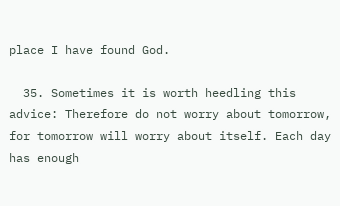place I have found God.

  35. Sometimes it is worth heedling this advice: Therefore do not worry about tomorrow, for tomorrow will worry about itself. Each day has enough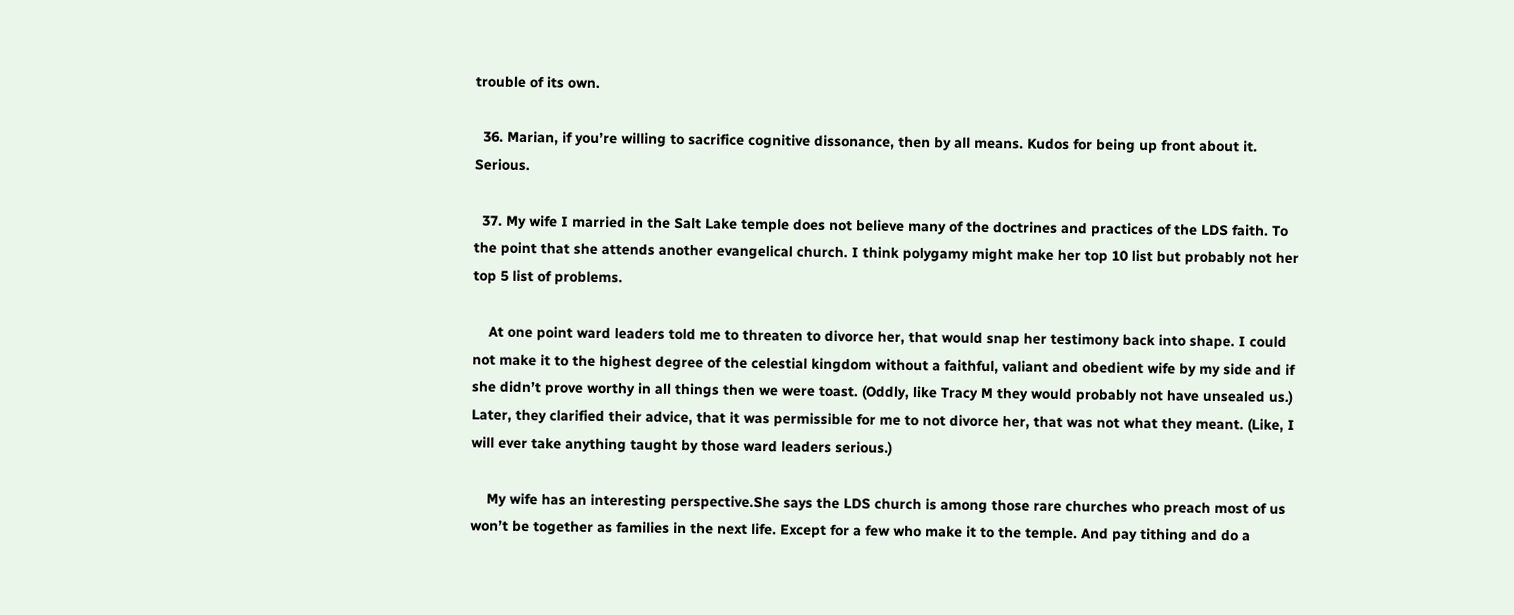trouble of its own.

  36. Marian, if you’re willing to sacrifice cognitive dissonance, then by all means. Kudos for being up front about it. Serious.

  37. My wife I married in the Salt Lake temple does not believe many of the doctrines and practices of the LDS faith. To the point that she attends another evangelical church. I think polygamy might make her top 10 list but probably not her top 5 list of problems.

    At one point ward leaders told me to threaten to divorce her, that would snap her testimony back into shape. I could not make it to the highest degree of the celestial kingdom without a faithful, valiant and obedient wife by my side and if she didn’t prove worthy in all things then we were toast. (Oddly, like Tracy M they would probably not have unsealed us.) Later, they clarified their advice, that it was permissible for me to not divorce her, that was not what they meant. (Like, I will ever take anything taught by those ward leaders serious.)

    My wife has an interesting perspective.She says the LDS church is among those rare churches who preach most of us won’t be together as families in the next life. Except for a few who make it to the temple. And pay tithing and do a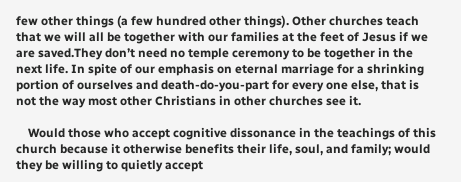few other things (a few hundred other things). Other churches teach that we will all be together with our families at the feet of Jesus if we are saved.They don’t need no temple ceremony to be together in the next life. In spite of our emphasis on eternal marriage for a shrinking portion of ourselves and death-do-you-part for every one else, that is not the way most other Christians in other churches see it.

    Would those who accept cognitive dissonance in the teachings of this church because it otherwise benefits their life, soul, and family; would they be willing to quietly accept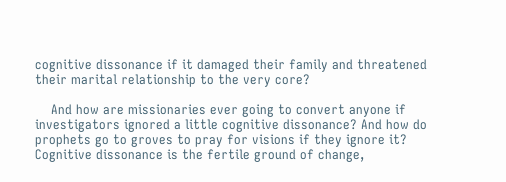cognitive dissonance if it damaged their family and threatened their marital relationship to the very core?

    And how are missionaries ever going to convert anyone if investigators ignored a little cognitive dissonance? And how do prophets go to groves to pray for visions if they ignore it? Cognitive dissonance is the fertile ground of change,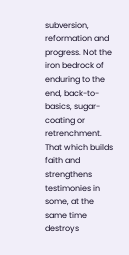subversion, reformation and progress. Not the iron bedrock of enduring to the end, back-to-basics, sugar-coating or retrenchment. That which builds faith and strengthens testimonies in some, at the same time destroys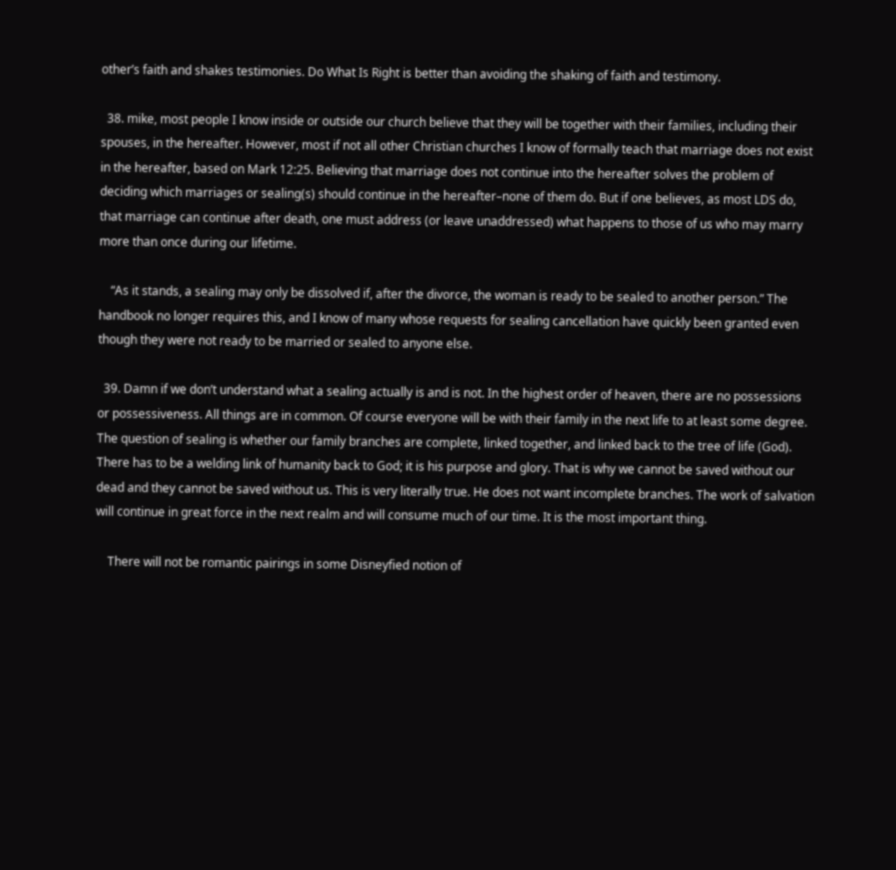other’s faith and shakes testimonies. Do What Is Right is better than avoiding the shaking of faith and testimony.

  38. mike, most people I know inside or outside our church believe that they will be together with their families, including their spouses, in the hereafter. However, most if not all other Christian churches I know of formally teach that marriage does not exist in the hereafter, based on Mark 12:25. Believing that marriage does not continue into the hereafter solves the problem of deciding which marriages or sealing(s) should continue in the hereafter–none of them do. But if one believes, as most LDS do, that marriage can continue after death, one must address (or leave unaddressed) what happens to those of us who may marry more than once during our lifetime.

    “As it stands, a sealing may only be dissolved if, after the divorce, the woman is ready to be sealed to another person.” The handbook no longer requires this, and I know of many whose requests for sealing cancellation have quickly been granted even though they were not ready to be married or sealed to anyone else.

  39. Damn if we don’t understand what a sealing actually is and is not. In the highest order of heaven, there are no possessions or possessiveness. All things are in common. Of course everyone will be with their family in the next life to at least some degree. The question of sealing is whether our family branches are complete, linked together, and linked back to the tree of life (God). There has to be a welding link of humanity back to God; it is his purpose and glory. That is why we cannot be saved without our dead and they cannot be saved without us. This is very literally true. He does not want incomplete branches. The work of salvation will continue in great force in the next realm and will consume much of our time. It is the most important thing.

    There will not be romantic pairings in some Disneyfied notion of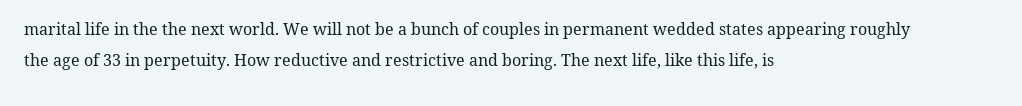marital life in the the next world. We will not be a bunch of couples in permanent wedded states appearing roughly the age of 33 in perpetuity. How reductive and restrictive and boring. The next life, like this life, is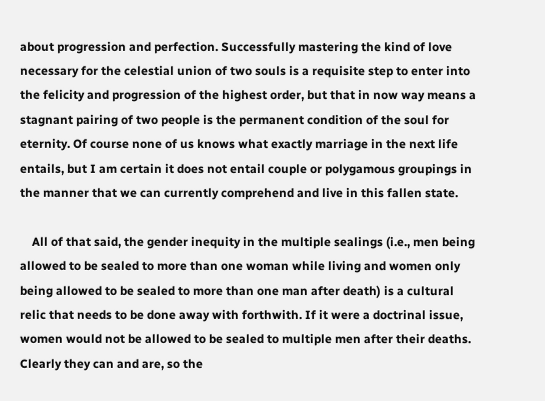about progression and perfection. Successfully mastering the kind of love necessary for the celestial union of two souls is a requisite step to enter into the felicity and progression of the highest order, but that in now way means a stagnant pairing of two people is the permanent condition of the soul for eternity. Of course none of us knows what exactly marriage in the next life entails, but I am certain it does not entail couple or polygamous groupings in the manner that we can currently comprehend and live in this fallen state.

    All of that said, the gender inequity in the multiple sealings (i.e., men being allowed to be sealed to more than one woman while living and women only being allowed to be sealed to more than one man after death) is a cultural relic that needs to be done away with forthwith. If it were a doctrinal issue, women would not be allowed to be sealed to multiple men after their deaths. Clearly they can and are, so the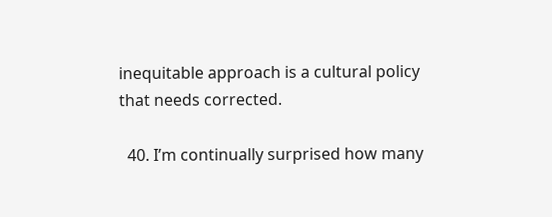inequitable approach is a cultural policy that needs corrected.

  40. I’m continually surprised how many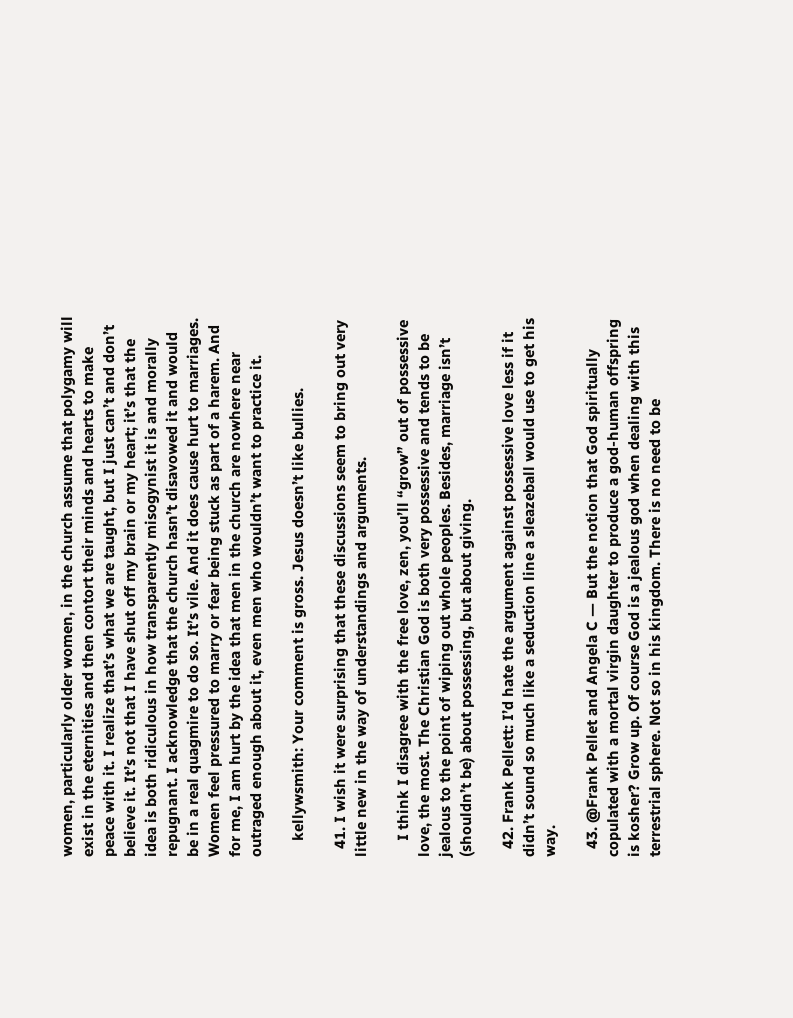women, particularly older women, in the church assume that polygamy will exist in the eternities and then contort their minds and hearts to make peace with it. I realize that’s what we are taught, but I just can’t and don’t believe it. It’s not that I have shut off my brain or my heart; it’s that the idea is both ridiculous in how transparently misogynist it is and morally repugnant. I acknowledge that the church hasn’t disavowed it and would be in a real quagmire to do so. It’s vile. And it does cause hurt to marriages. Women feel pressured to marry or fear being stuck as part of a harem. And for me, I am hurt by the idea that men in the church are nowhere near outraged enough about it, even men who wouldn’t want to practice it.

    kellywsmith: Your comment is gross. Jesus doesn’t like bullies.

  41. I wish it were surprising that these discussions seem to bring out very little new in the way of understandings and arguments.

    I think I disagree with the free love, zen, you’ll “grow” out of possessive love, the most. The Christian God is both very possessive and tends to be jealous to the point of wiping out whole peoples. Besides, marriage isn’t (shouldn’t be) about possessing, but about giving.

  42. Frank Pellett: I’d hate the argument against possessive love less if it didn’t sound so much like a seduction line a sleazeball would use to get his way.

  43. @Frank Pellet and Angela C — But the notion that God spiritually copulated with a mortal virgin daughter to produce a god-human offspring is kosher? Grow up. Of course God is a jealous god when dealing with this terrestrial sphere. Not so in his kingdom. There is no need to be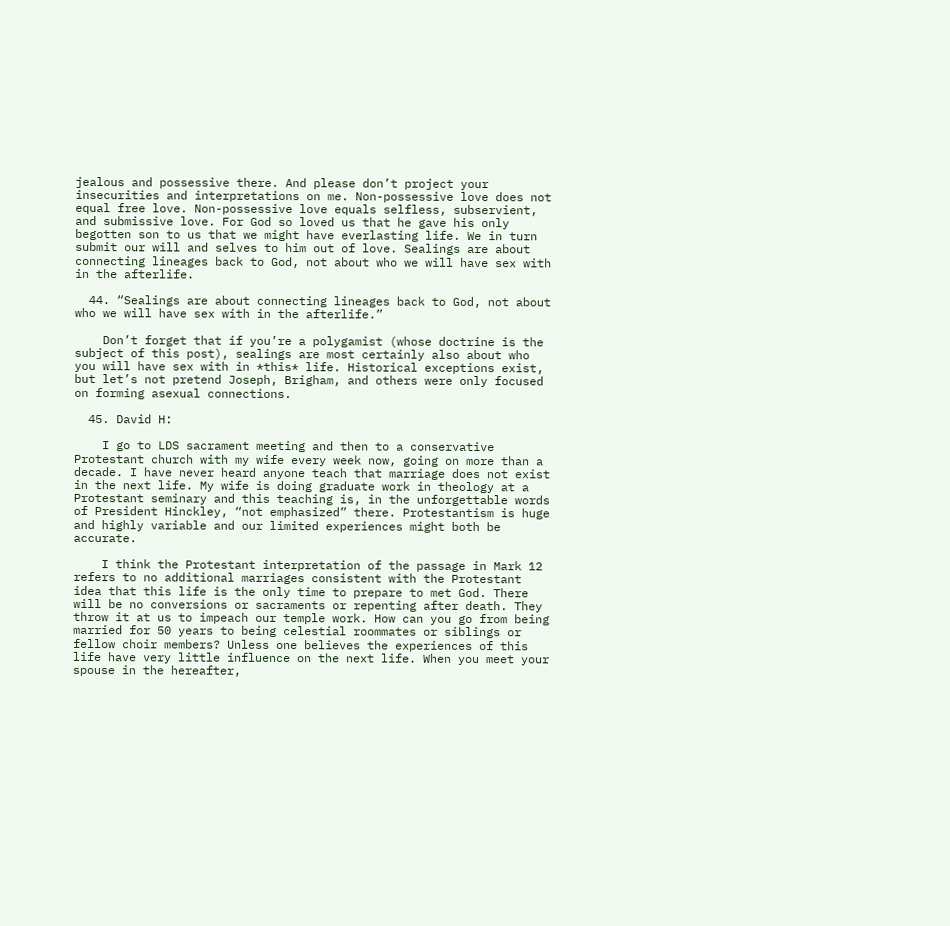jealous and possessive there. And please don’t project your insecurities and interpretations on me. Non-possessive love does not equal free love. Non-possessive love equals selfless, subservient, and submissive love. For God so loved us that he gave his only begotten son to us that we might have everlasting life. We in turn submit our will and selves to him out of love. Sealings are about connecting lineages back to God, not about who we will have sex with in the afterlife.

  44. “Sealings are about connecting lineages back to God, not about who we will have sex with in the afterlife.”

    Don’t forget that if you’re a polygamist (whose doctrine is the subject of this post), sealings are most certainly also about who you will have sex with in *this* life. Historical exceptions exist, but let’s not pretend Joseph, Brigham, and others were only focused on forming asexual connections.

  45. David H:

    I go to LDS sacrament meeting and then to a conservative Protestant church with my wife every week now, going on more than a decade. I have never heard anyone teach that marriage does not exist in the next life. My wife is doing graduate work in theology at a Protestant seminary and this teaching is, in the unforgettable words of President Hinckley, “not emphasized” there. Protestantism is huge and highly variable and our limited experiences might both be accurate.

    I think the Protestant interpretation of the passage in Mark 12 refers to no additional marriages consistent with the Protestant idea that this life is the only time to prepare to met God. There will be no conversions or sacraments or repenting after death. They throw it at us to impeach our temple work. How can you go from being married for 50 years to being celestial roommates or siblings or fellow choir members? Unless one believes the experiences of this life have very little influence on the next life. When you meet your spouse in the hereafter,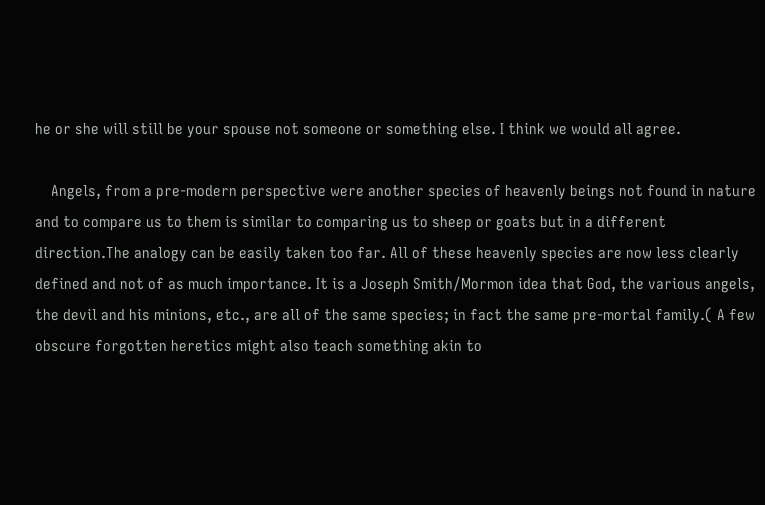he or she will still be your spouse not someone or something else. I think we would all agree.

    Angels, from a pre-modern perspective were another species of heavenly beings not found in nature and to compare us to them is similar to comparing us to sheep or goats but in a different direction.The analogy can be easily taken too far. All of these heavenly species are now less clearly defined and not of as much importance. It is a Joseph Smith/Mormon idea that God, the various angels, the devil and his minions, etc., are all of the same species; in fact the same pre-mortal family.( A few obscure forgotten heretics might also teach something akin to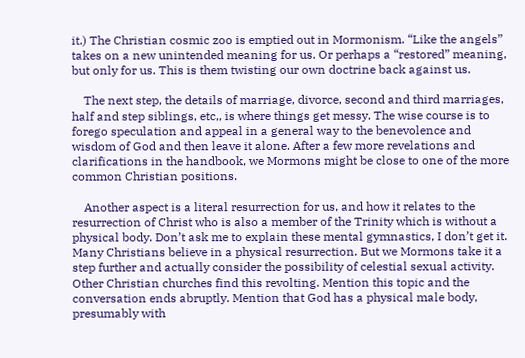it.) The Christian cosmic zoo is emptied out in Mormonism. “Like the angels” takes on a new unintended meaning for us. Or perhaps a “restored” meaning, but only for us. This is them twisting our own doctrine back against us.

    The next step, the details of marriage, divorce, second and third marriages, half and step siblings, etc,, is where things get messy. The wise course is to forego speculation and appeal in a general way to the benevolence and wisdom of God and then leave it alone. After a few more revelations and clarifications in the handbook, we Mormons might be close to one of the more common Christian positions.

    Another aspect is a literal resurrection for us, and how it relates to the resurrection of Christ who is also a member of the Trinity which is without a physical body. Don’t ask me to explain these mental gymnastics, I don’t get it. Many Christians believe in a physical resurrection. But we Mormons take it a step further and actually consider the possibility of celestial sexual activity. Other Christian churches find this revolting. Mention this topic and the conversation ends abruptly. Mention that God has a physical male body, presumably with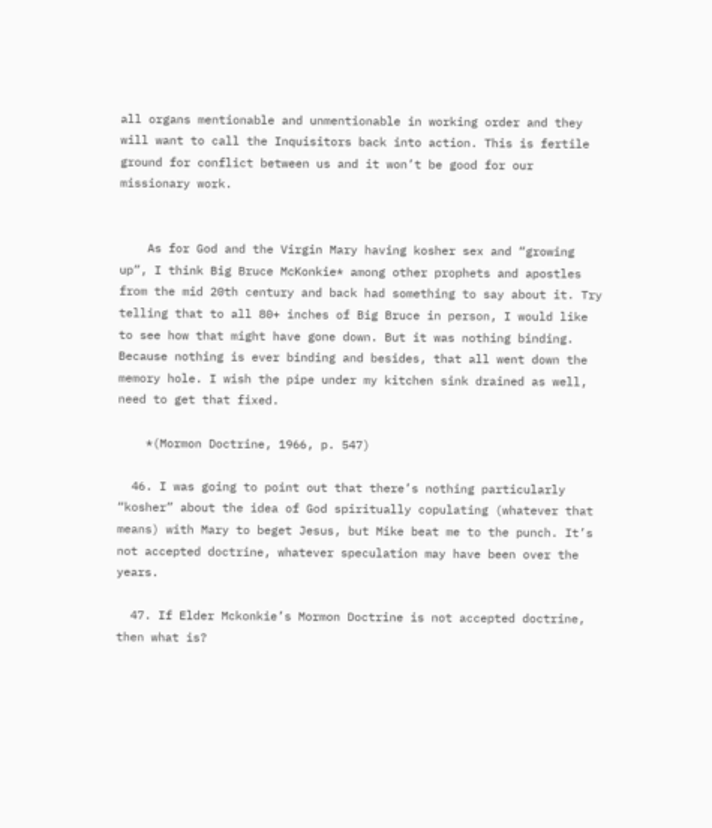all organs mentionable and unmentionable in working order and they will want to call the Inquisitors back into action. This is fertile ground for conflict between us and it won’t be good for our missionary work.


    As for God and the Virgin Mary having kosher sex and “growing up”, I think Big Bruce McKonkie* among other prophets and apostles from the mid 20th century and back had something to say about it. Try telling that to all 80+ inches of Big Bruce in person, I would like to see how that might have gone down. But it was nothing binding. Because nothing is ever binding and besides, that all went down the memory hole. I wish the pipe under my kitchen sink drained as well, need to get that fixed.

    *(Mormon Doctrine, 1966, p. 547)

  46. I was going to point out that there’s nothing particularly “kosher” about the idea of God spiritually copulating (whatever that means) with Mary to beget Jesus, but Mike beat me to the punch. It’s not accepted doctrine, whatever speculation may have been over the years.

  47. If Elder Mckonkie’s Mormon Doctrine is not accepted doctrine, then what is?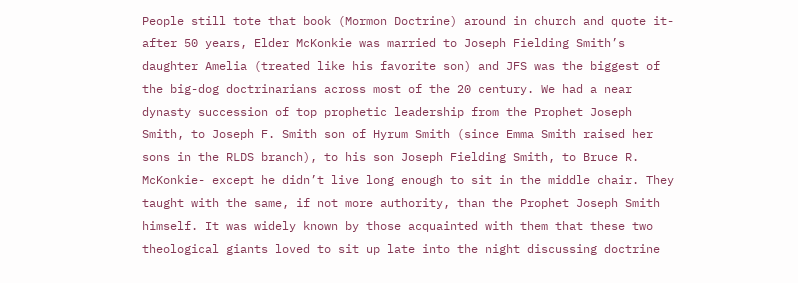People still tote that book (Mormon Doctrine) around in church and quote it- after 50 years, Elder McKonkie was married to Joseph Fielding Smith’s daughter Amelia (treated like his favorite son) and JFS was the biggest of the big-dog doctrinarians across most of the 20 century. We had a near dynasty succession of top prophetic leadership from the Prophet Joseph Smith, to Joseph F. Smith son of Hyrum Smith (since Emma Smith raised her sons in the RLDS branch), to his son Joseph Fielding Smith, to Bruce R. McKonkie- except he didn’t live long enough to sit in the middle chair. They taught with the same, if not more authority, than the Prophet Joseph Smith himself. It was widely known by those acquainted with them that these two theological giants loved to sit up late into the night discussing doctrine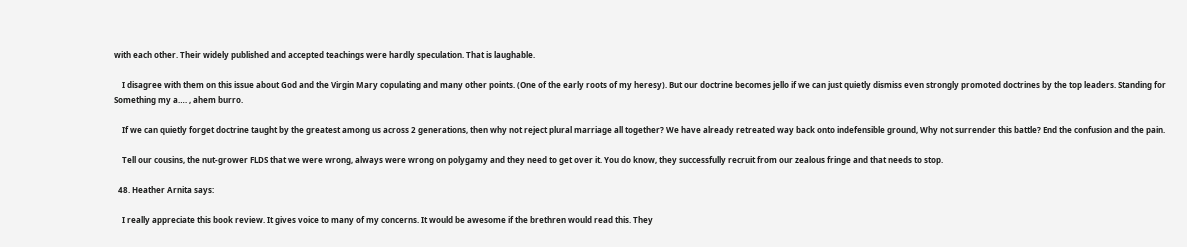with each other. Their widely published and accepted teachings were hardly speculation. That is laughable.

    I disagree with them on this issue about God and the Virgin Mary copulating and many other points. (One of the early roots of my heresy). But our doctrine becomes jello if we can just quietly dismiss even strongly promoted doctrines by the top leaders. Standing for Something my a…. , ahem burro.

    If we can quietly forget doctrine taught by the greatest among us across 2 generations, then why not reject plural marriage all together? We have already retreated way back onto indefensible ground, Why not surrender this battle? End the confusion and the pain.

    Tell our cousins, the nut-grower FLDS that we were wrong, always were wrong on polygamy and they need to get over it. You do know, they successfully recruit from our zealous fringe and that needs to stop.

  48. Heather Arnita says:

    I really appreciate this book review. It gives voice to many of my concerns. It would be awesome if the brethren would read this. They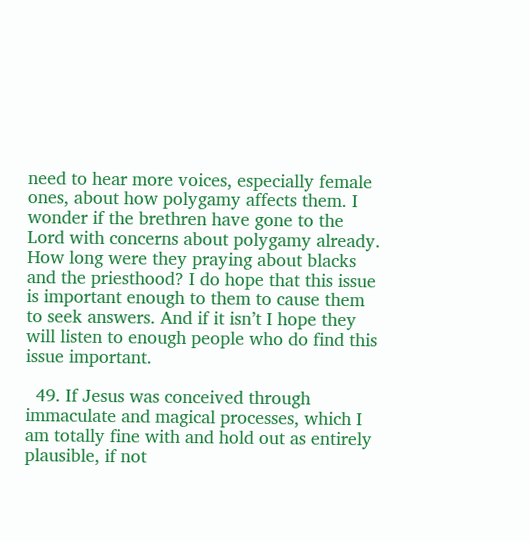need to hear more voices, especially female ones, about how polygamy affects them. I wonder if the brethren have gone to the Lord with concerns about polygamy already. How long were they praying about blacks and the priesthood? I do hope that this issue is important enough to them to cause them to seek answers. And if it isn’t I hope they will listen to enough people who do find this issue important.

  49. If Jesus was conceived through immaculate and magical processes, which I am totally fine with and hold out as entirely plausible, if not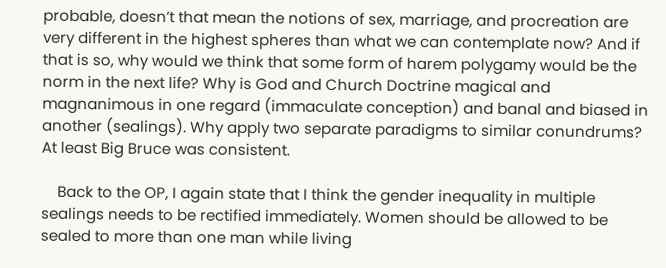probable, doesn’t that mean the notions of sex, marriage, and procreation are very different in the highest spheres than what we can contemplate now? And if that is so, why would we think that some form of harem polygamy would be the norm in the next life? Why is God and Church Doctrine magical and magnanimous in one regard (immaculate conception) and banal and biased in another (sealings). Why apply two separate paradigms to similar conundrums? At least Big Bruce was consistent.

    Back to the OP, I again state that I think the gender inequality in multiple sealings needs to be rectified immediately. Women should be allowed to be sealed to more than one man while living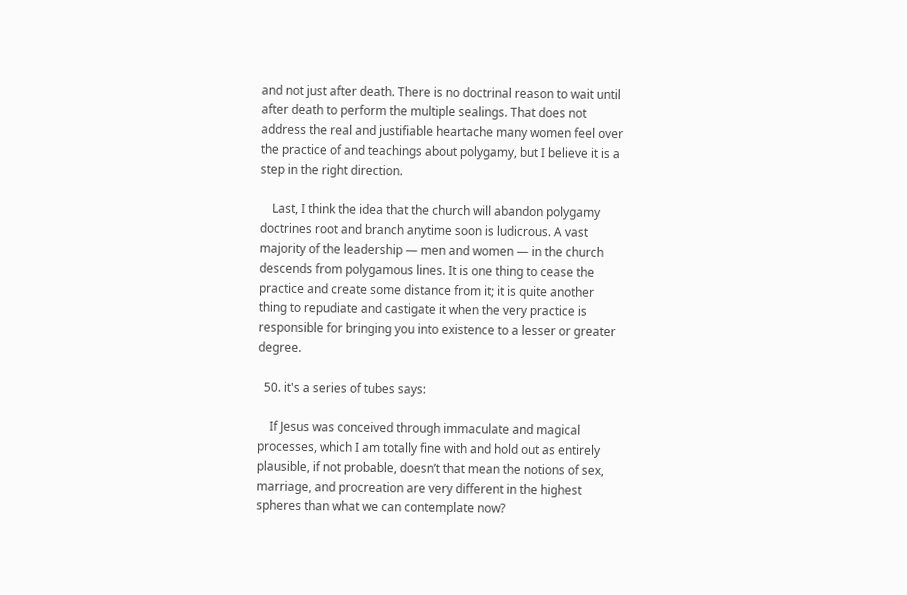and not just after death. There is no doctrinal reason to wait until after death to perform the multiple sealings. That does not address the real and justifiable heartache many women feel over the practice of and teachings about polygamy, but I believe it is a step in the right direction.

    Last, I think the idea that the church will abandon polygamy doctrines root and branch anytime soon is ludicrous. A vast majority of the leadership — men and women — in the church descends from polygamous lines. It is one thing to cease the practice and create some distance from it; it is quite another thing to repudiate and castigate it when the very practice is responsible for bringing you into existence to a lesser or greater degree.

  50. it's a series of tubes says:

    If Jesus was conceived through immaculate and magical processes, which I am totally fine with and hold out as entirely plausible, if not probable, doesn’t that mean the notions of sex, marriage, and procreation are very different in the highest spheres than what we can contemplate now?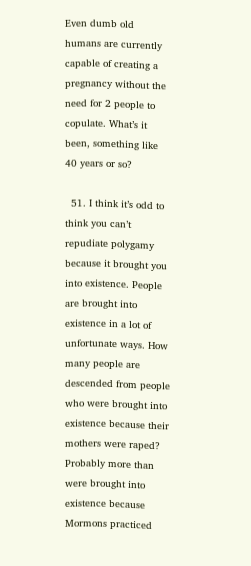Even dumb old humans are currently capable of creating a pregnancy without the need for 2 people to copulate. What’s it been, something like 40 years or so?

  51. I think it’s odd to think you can’t repudiate polygamy because it brought you into existence. People are brought into existence in a lot of unfortunate ways. How many people are descended from people who were brought into existence because their mothers were raped? Probably more than were brought into existence because Mormons practiced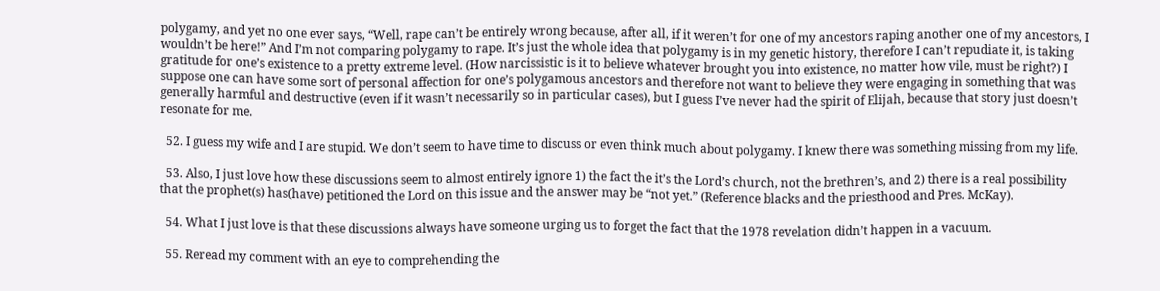polygamy, and yet no one ever says, “Well, rape can’t be entirely wrong because, after all, if it weren’t for one of my ancestors raping another one of my ancestors, I wouldn’t be here!” And I’m not comparing polygamy to rape. It’s just the whole idea that polygamy is in my genetic history, therefore I can’t repudiate it, is taking gratitude for one’s existence to a pretty extreme level. (How narcissistic is it to believe whatever brought you into existence, no matter how vile, must be right?) I suppose one can have some sort of personal affection for one’s polygamous ancestors and therefore not want to believe they were engaging in something that was generally harmful and destructive (even if it wasn’t necessarily so in particular cases), but I guess I’ve never had the spirit of Elijah, because that story just doesn’t resonate for me.

  52. I guess my wife and I are stupid. We don’t seem to have time to discuss or even think much about polygamy. I knew there was something missing from my life.

  53. Also, I just love how these discussions seem to almost entirely ignore 1) the fact the it’s the Lord’s church, not the brethren’s, and 2) there is a real possibility that the prophet(s) has(have) petitioned the Lord on this issue and the answer may be “not yet.” (Reference blacks and the priesthood and Pres. McKay).

  54. What I just love is that these discussions always have someone urging us to forget the fact that the 1978 revelation didn’t happen in a vacuum.

  55. Reread my comment with an eye to comprehending the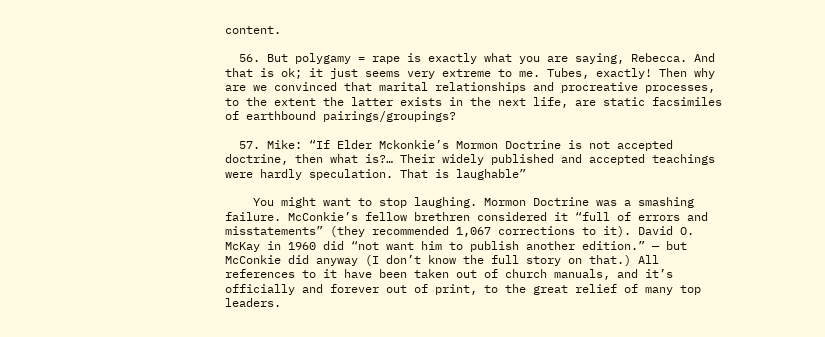content.

  56. But polygamy = rape is exactly what you are saying, Rebecca. And that is ok; it just seems very extreme to me. Tubes, exactly! Then why are we convinced that marital relationships and procreative processes, to the extent the latter exists in the next life, are static facsimiles of earthbound pairings/groupings?

  57. Mike: “If Elder Mckonkie’s Mormon Doctrine is not accepted doctrine, then what is?… Their widely published and accepted teachings were hardly speculation. That is laughable”

    You might want to stop laughing. Mormon Doctrine was a smashing failure. McConkie’s fellow brethren considered it “full of errors and misstatements” (they recommended 1,067 corrections to it). David O. McKay in 1960 did “not want him to publish another edition.” — but McConkie did anyway (I don’t know the full story on that.) All references to it have been taken out of church manuals, and it’s officially and forever out of print, to the great relief of many top leaders.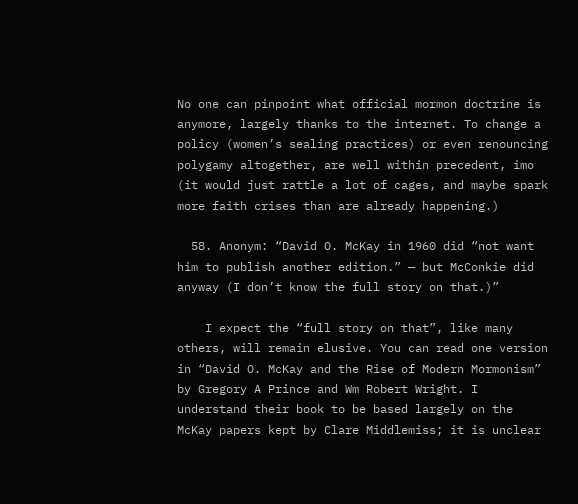No one can pinpoint what official mormon doctrine is anymore, largely thanks to the internet. To change a policy (women’s sealing practices) or even renouncing polygamy altogether, are well within precedent, imo (it would just rattle a lot of cages, and maybe spark more faith crises than are already happening.)

  58. Anonym: “David O. McKay in 1960 did “not want him to publish another edition.” — but McConkie did anyway (I don’t know the full story on that.)”

    I expect the “full story on that”, like many others, will remain elusive. You can read one version in “David O. McKay and the Rise of Modern Mormonism” by Gregory A Prince and Wm Robert Wright. I understand their book to be based largely on the McKay papers kept by Clare Middlemiss; it is unclear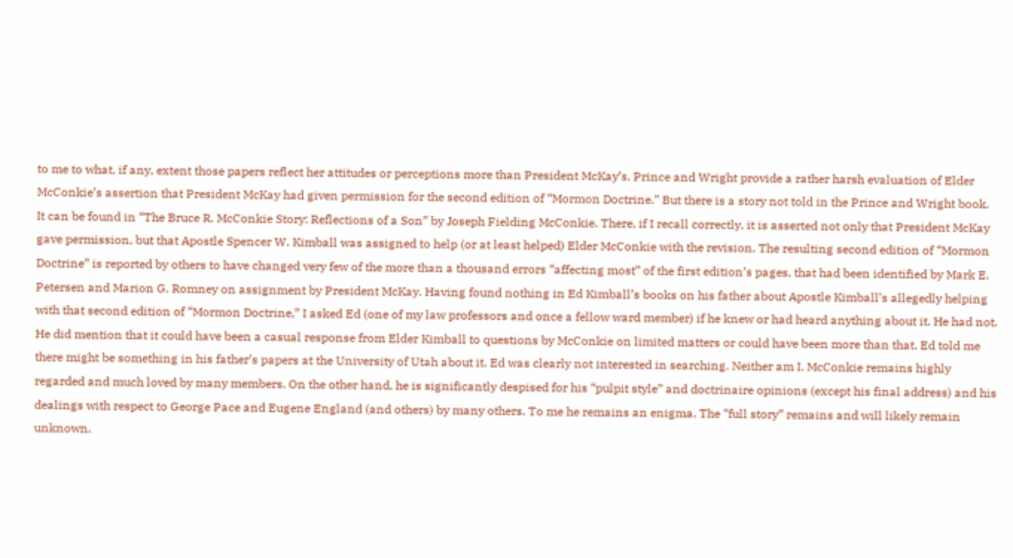to me to what, if any, extent those papers reflect her attitudes or perceptions more than President McKay’s. Prince and Wright provide a rather harsh evaluation of Elder McConkie’s assertion that President McKay had given permission for the second edition of “Mormon Doctrine.” But there is a story not told in the Prince and Wright book. It can be found in “The Bruce R. McConkie Story: Reflections of a Son” by Joseph Fielding McConkie. There, if I recall correctly, it is asserted not only that President McKay gave permission, but that Apostle Spencer W. Kimball was assigned to help (or at least helped) Elder McConkie with the revision. The resulting second edition of “Mormon Doctrine” is reported by others to have changed very few of the more than a thousand errors “affecting most” of the first edition’s pages, that had been identified by Mark E. Petersen and Marion G. Romney on assignment by President McKay. Having found nothing in Ed Kimball’s books on his father about Apostle Kimball’s allegedly helping with that second edition of “Mormon Doctrine,” I asked Ed (one of my law professors and once a fellow ward member) if he knew or had heard anything about it. He had not. He did mention that it could have been a casual response from Elder Kimball to questions by McConkie on limited matters or could have been more than that. Ed told me there might be something in his father’s papers at the University of Utah about it. Ed was clearly not interested in searching. Neither am I. McConkie remains highly regarded and much loved by many members. On the other hand, he is significantly despised for his “pulpit style” and doctrinaire opinions (except his final address) and his dealings with respect to George Pace and Eugene England (and others) by many others. To me he remains an enigma. The “full story” remains and will likely remain unknown.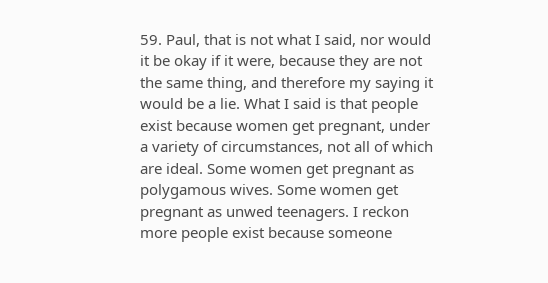59. Paul, that is not what I said, nor would it be okay if it were, because they are not the same thing, and therefore my saying it would be a lie. What I said is that people exist because women get pregnant, under a variety of circumstances, not all of which are ideal. Some women get pregnant as polygamous wives. Some women get pregnant as unwed teenagers. I reckon more people exist because someone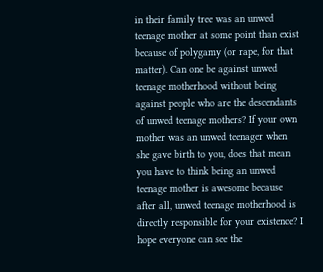in their family tree was an unwed teenage mother at some point than exist because of polygamy (or rape, for that matter). Can one be against unwed teenage motherhood without being against people who are the descendants of unwed teenage mothers? If your own mother was an unwed teenager when she gave birth to you, does that mean you have to think being an unwed teenage mother is awesome because after all, unwed teenage motherhood is directly responsible for your existence? I hope everyone can see the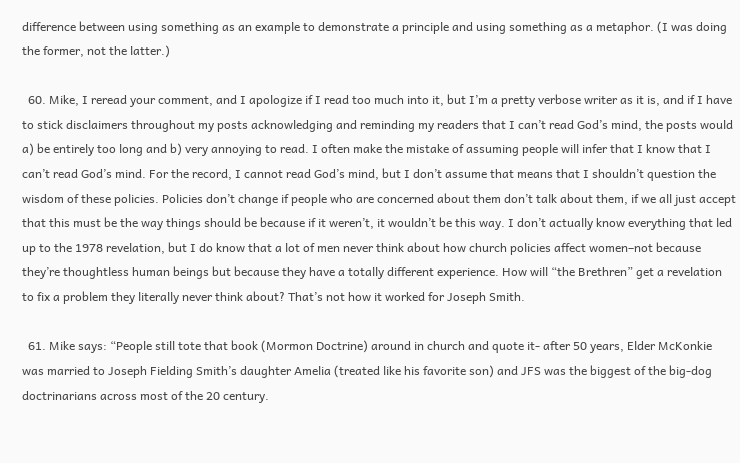difference between using something as an example to demonstrate a principle and using something as a metaphor. (I was doing the former, not the latter.)

  60. Mike, I reread your comment, and I apologize if I read too much into it, but I’m a pretty verbose writer as it is, and if I have to stick disclaimers throughout my posts acknowledging and reminding my readers that I can’t read God’s mind, the posts would a) be entirely too long and b) very annoying to read. I often make the mistake of assuming people will infer that I know that I can’t read God’s mind. For the record, I cannot read God’s mind, but I don’t assume that means that I shouldn’t question the wisdom of these policies. Policies don’t change if people who are concerned about them don’t talk about them, if we all just accept that this must be the way things should be because if it weren’t, it wouldn’t be this way. I don’t actually know everything that led up to the 1978 revelation, but I do know that a lot of men never think about how church policies affect women–not because they’re thoughtless human beings but because they have a totally different experience. How will “the Brethren” get a revelation to fix a problem they literally never think about? That’s not how it worked for Joseph Smith.

  61. Mike says: “People still tote that book (Mormon Doctrine) around in church and quote it- after 50 years, Elder McKonkie was married to Joseph Fielding Smith’s daughter Amelia (treated like his favorite son) and JFS was the biggest of the big-dog doctrinarians across most of the 20 century.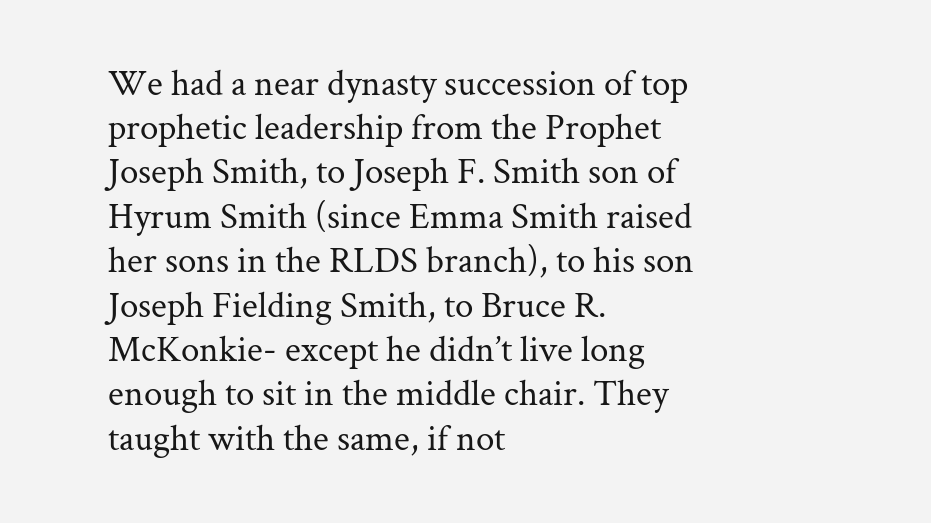We had a near dynasty succession of top prophetic leadership from the Prophet Joseph Smith, to Joseph F. Smith son of Hyrum Smith (since Emma Smith raised her sons in the RLDS branch), to his son Joseph Fielding Smith, to Bruce R. McKonkie- except he didn’t live long enough to sit in the middle chair. They taught with the same, if not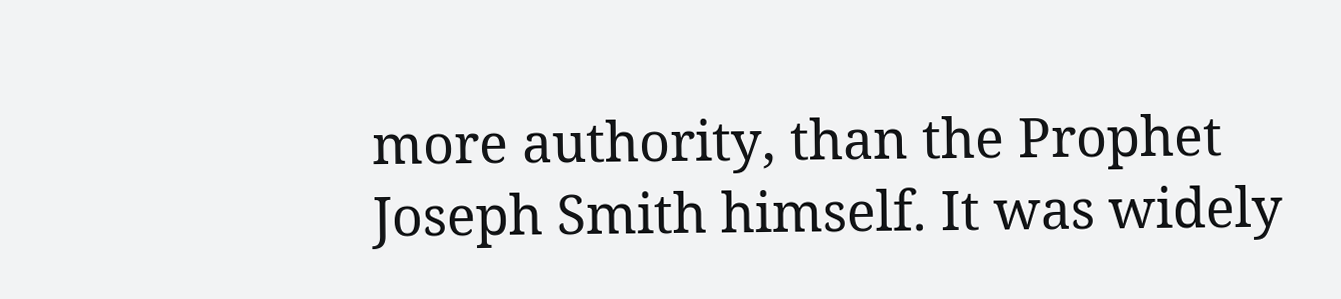more authority, than the Prophet Joseph Smith himself. It was widely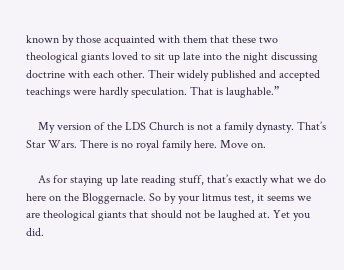known by those acquainted with them that these two theological giants loved to sit up late into the night discussing doctrine with each other. Their widely published and accepted teachings were hardly speculation. That is laughable.”

    My version of the LDS Church is not a family dynasty. That’s Star Wars. There is no royal family here. Move on.

    As for staying up late reading stuff, that’s exactly what we do here on the Bloggernacle. So by your litmus test, it seems we are theological giants that should not be laughed at. Yet you did.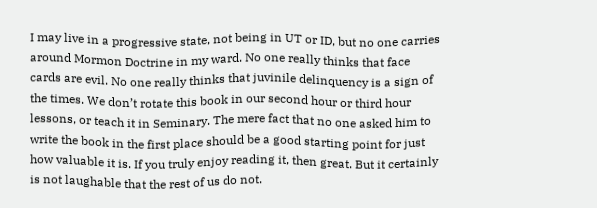I may live in a progressive state, not being in UT or ID, but no one carries around Mormon Doctrine in my ward. No one really thinks that face cards are evil. No one really thinks that juvinile delinquency is a sign of the times. We don’t rotate this book in our second hour or third hour lessons, or teach it in Seminary. The mere fact that no one asked him to write the book in the first place should be a good starting point for just how valuable it is. If you truly enjoy reading it, then great. But it certainly is not laughable that the rest of us do not.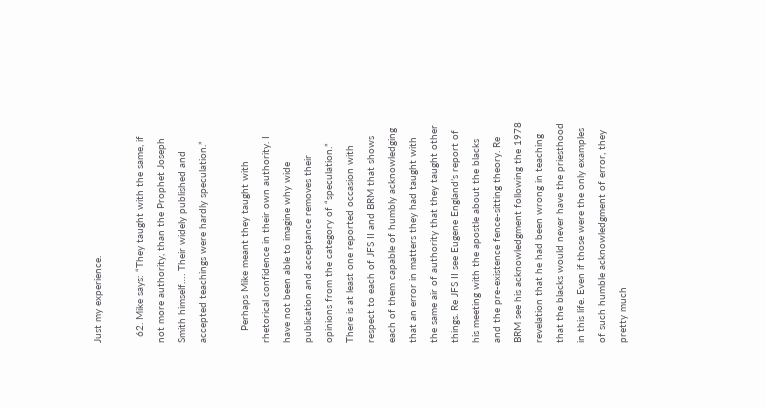Just my experience.

  62. Mike says: “They taught with the same, if not more authority, than the Prophet Joseph Smith himself…. Their widely published and accepted teachings were hardly speculation.”

    Perhaps Mike meant they taught with rhetorical confidence in their own authority. I have not been able to imagine why wide publication and acceptance removes their opinions from the category of “speculation.” There is at least one reported occasion with respect to each of JFS II and BRM that shows each of them capable of humbly acknowledging that an error in matters they had taught with the same air of authority that they taught other things. Re JFS II see Eugene England’s report of his meeting with the apostle about the blacks and the pre-existence fence-sitting theory. Re BRM see his acknowledgment following the 1978 revelation that he had been wrong in teaching that the blacks would never have the priesthood in this life. Even if those were the only examples of such humble acknowledgment of error, they pretty much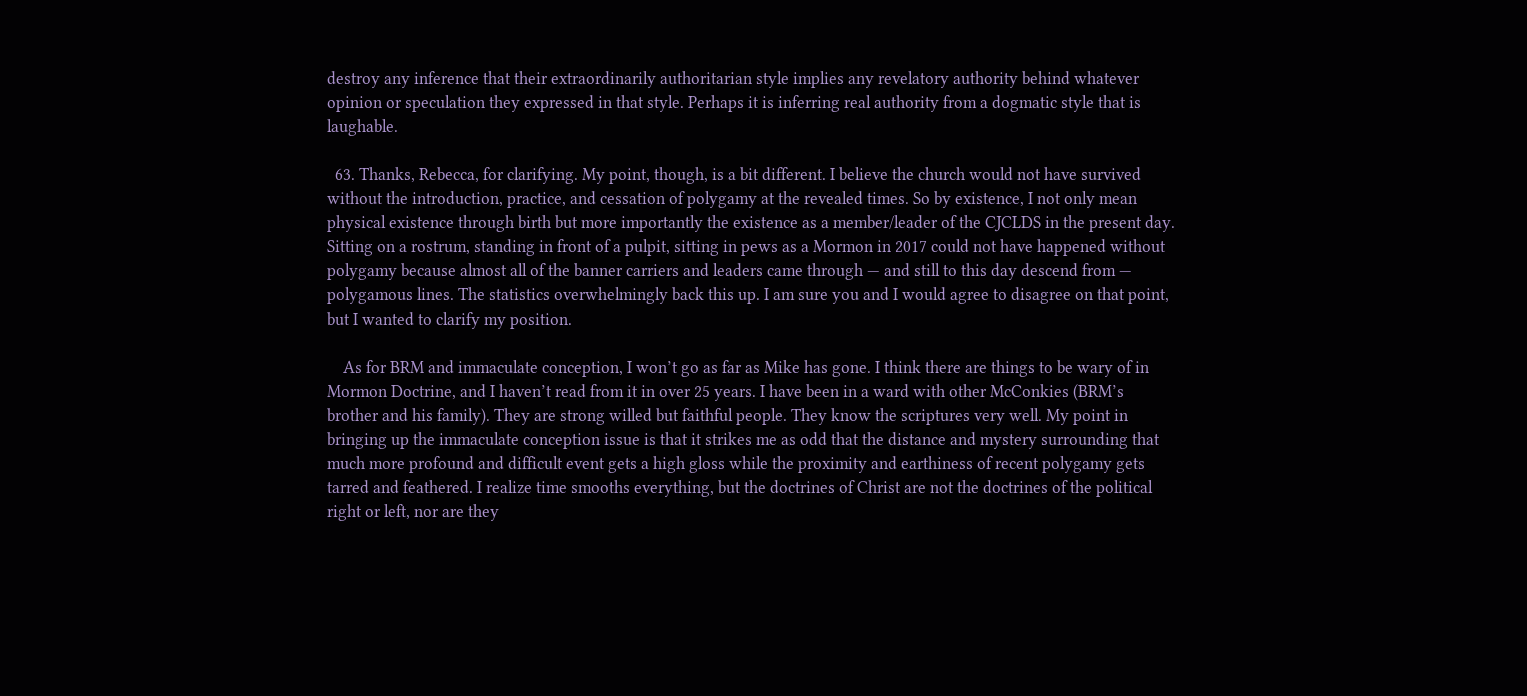destroy any inference that their extraordinarily authoritarian style implies any revelatory authority behind whatever opinion or speculation they expressed in that style. Perhaps it is inferring real authority from a dogmatic style that is laughable.

  63. Thanks, Rebecca, for clarifying. My point, though, is a bit different. I believe the church would not have survived without the introduction, practice, and cessation of polygamy at the revealed times. So by existence, I not only mean physical existence through birth but more importantly the existence as a member/leader of the CJCLDS in the present day. Sitting on a rostrum, standing in front of a pulpit, sitting in pews as a Mormon in 2017 could not have happened without polygamy because almost all of the banner carriers and leaders came through — and still to this day descend from — polygamous lines. The statistics overwhelmingly back this up. I am sure you and I would agree to disagree on that point, but I wanted to clarify my position.

    As for BRM and immaculate conception, I won’t go as far as Mike has gone. I think there are things to be wary of in Mormon Doctrine, and I haven’t read from it in over 25 years. I have been in a ward with other McConkies (BRM’s brother and his family). They are strong willed but faithful people. They know the scriptures very well. My point in bringing up the immaculate conception issue is that it strikes me as odd that the distance and mystery surrounding that much more profound and difficult event gets a high gloss while the proximity and earthiness of recent polygamy gets tarred and feathered. I realize time smooths everything, but the doctrines of Christ are not the doctrines of the political right or left, nor are they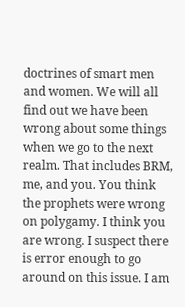doctrines of smart men and women. We will all find out we have been wrong about some things when we go to the next realm. That includes BRM, me, and you. You think the prophets were wrong on polygamy. I think you are wrong. I suspect there is error enough to go around on this issue. I am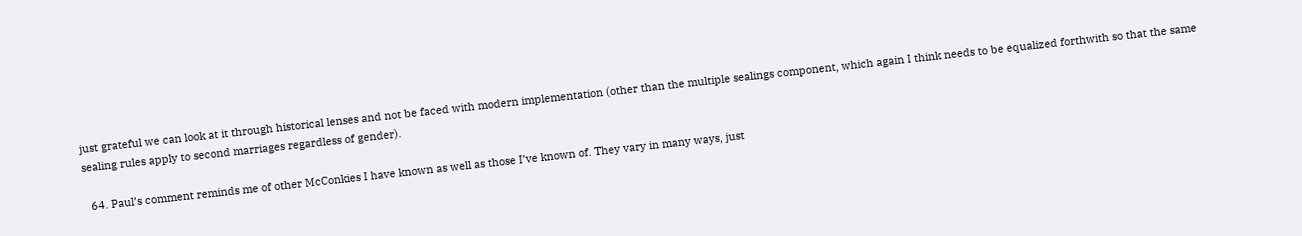just grateful we can look at it through historical lenses and not be faced with modern implementation (other than the multiple sealings component, which again I think needs to be equalized forthwith so that the same sealing rules apply to second marriages regardless of gender).

  64. Paul’s comment reminds me of other McConkies I have known as well as those I’ve known of. They vary in many ways, just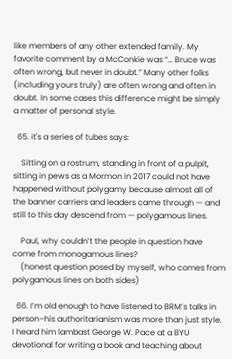like members of any other extended family. My favorite comment by a McConkie was “… Bruce was often wrong, but never in doubt.” Many other folks (including yours truly) are often wrong and often in doubt. In some cases this difference might be simply a matter of personal style.

  65. it's a series of tubes says:

    Sitting on a rostrum, standing in front of a pulpit, sitting in pews as a Mormon in 2017 could not have happened without polygamy because almost all of the banner carriers and leaders came through — and still to this day descend from — polygamous lines.

    Paul, why couldn’t the people in question have come from monogamous lines?
    (honest question posed by myself, who comes from polygamous lines on both sides)

  66. I’m old enough to have listened to BRM’s talks in person–his authoritarianism was more than just style. I heard him lambast George W. Pace at a BYU devotional for writing a book and teaching about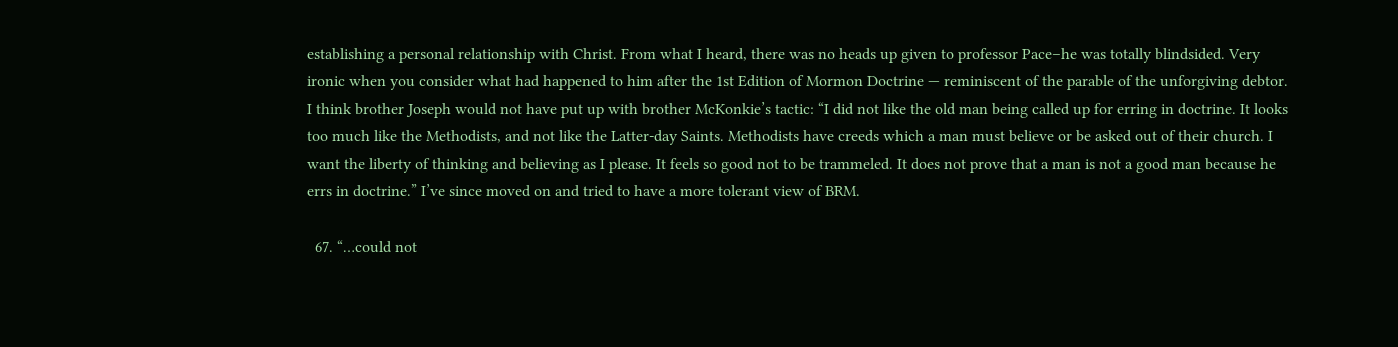establishing a personal relationship with Christ. From what I heard, there was no heads up given to professor Pace–he was totally blindsided. Very ironic when you consider what had happened to him after the 1st Edition of Mormon Doctrine — reminiscent of the parable of the unforgiving debtor. I think brother Joseph would not have put up with brother McKonkie’s tactic: “I did not like the old man being called up for erring in doctrine. It looks too much like the Methodists, and not like the Latter-day Saints. Methodists have creeds which a man must believe or be asked out of their church. I want the liberty of thinking and believing as I please. It feels so good not to be trammeled. It does not prove that a man is not a good man because he errs in doctrine.” I’ve since moved on and tried to have a more tolerant view of BRM.

  67. “…could not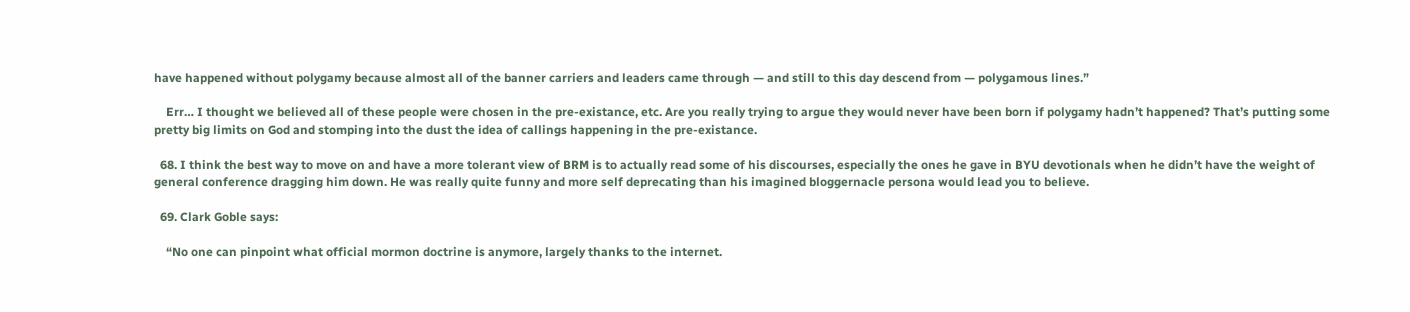have happened without polygamy because almost all of the banner carriers and leaders came through — and still to this day descend from — polygamous lines.”

    Err… I thought we believed all of these people were chosen in the pre-existance, etc. Are you really trying to argue they would never have been born if polygamy hadn’t happened? That’s putting some pretty big limits on God and stomping into the dust the idea of callings happening in the pre-existance.

  68. I think the best way to move on and have a more tolerant view of BRM is to actually read some of his discourses, especially the ones he gave in BYU devotionals when he didn’t have the weight of general conference dragging him down. He was really quite funny and more self deprecating than his imagined bloggernacle persona would lead you to believe.

  69. Clark Goble says:

    “No one can pinpoint what official mormon doctrine is anymore, largely thanks to the internet.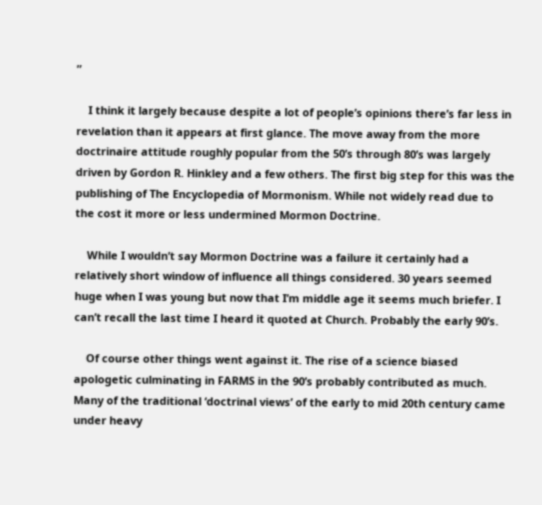”

    I think it largely because despite a lot of people’s opinions there’s far less in revelation than it appears at first glance. The move away from the more doctrinaire attitude roughly popular from the 50’s through 80’s was largely driven by Gordon R. Hinkley and a few others. The first big step for this was the publishing of The Encyclopedia of Mormonism. While not widely read due to the cost it more or less undermined Mormon Doctrine.

    While I wouldn’t say Mormon Doctrine was a failure it certainly had a relatively short window of influence all things considered. 30 years seemed huge when I was young but now that I’m middle age it seems much briefer. I can’t recall the last time I heard it quoted at Church. Probably the early 90’s.

    Of course other things went against it. The rise of a science biased apologetic culminating in FARMS in the 90’s probably contributed as much. Many of the traditional ‘doctrinal views’ of the early to mid 20th century came under heavy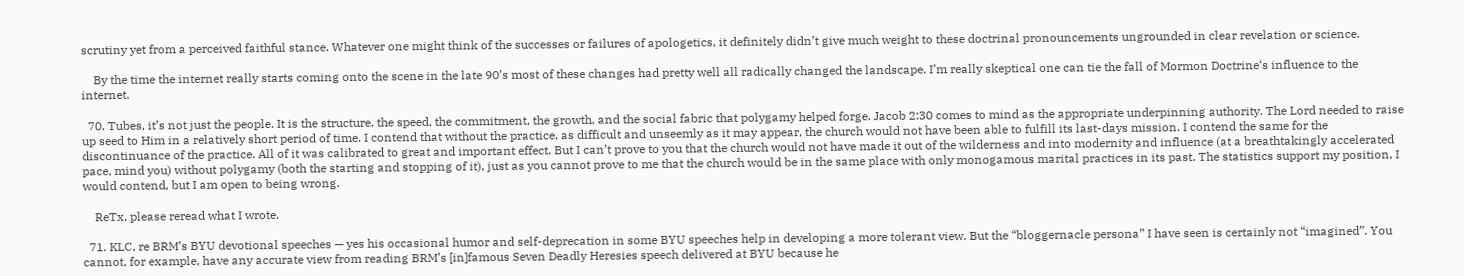scrutiny yet from a perceived faithful stance. Whatever one might think of the successes or failures of apologetics, it definitely didn’t give much weight to these doctrinal pronouncements ungrounded in clear revelation or science.

    By the time the internet really starts coming onto the scene in the late 90’s most of these changes had pretty well all radically changed the landscape. I’m really skeptical one can tie the fall of Mormon Doctrine‘s influence to the internet.

  70. Tubes, it’s not just the people. It is the structure, the speed, the commitment, the growth, and the social fabric that polygamy helped forge. Jacob 2:30 comes to mind as the appropriate underpinning authority. The Lord needed to raise up seed to Him in a relatively short period of time. I contend that without the practice, as difficult and unseemly as it may appear, the church would not have been able to fulfill its last-days mission. I contend the same for the discontinuance of the practice. All of it was calibrated to great and important effect. But I can’t prove to you that the church would not have made it out of the wilderness and into modernity and influence (at a breathtakingly accelerated pace, mind you) without polygamy (both the starting and stopping of it), just as you cannot prove to me that the church would be in the same place with only monogamous marital practices in its past. The statistics support my position, I would contend, but I am open to being wrong.

    ReTx, please reread what I wrote.

  71. KLC, re BRM’s BYU devotional speeches — yes his occasional humor and self-deprecation in some BYU speeches help in developing a more tolerant view. But the “bloggernacle persona” I have seen is certainly not “imagined”. You cannot, for example, have any accurate view from reading BRM’s [in]famous Seven Deadly Heresies speech delivered at BYU because he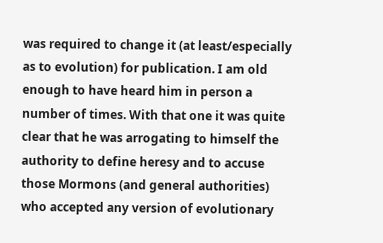was required to change it (at least/especially as to evolution) for publication. I am old enough to have heard him in person a number of times. With that one it was quite clear that he was arrogating to himself the authority to define heresy and to accuse those Mormons (and general authorities) who accepted any version of evolutionary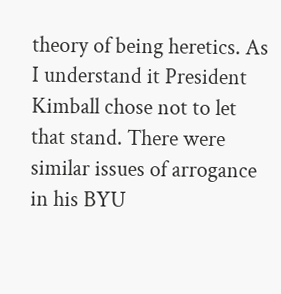theory of being heretics. As I understand it President Kimball chose not to let that stand. There were similar issues of arrogance in his BYU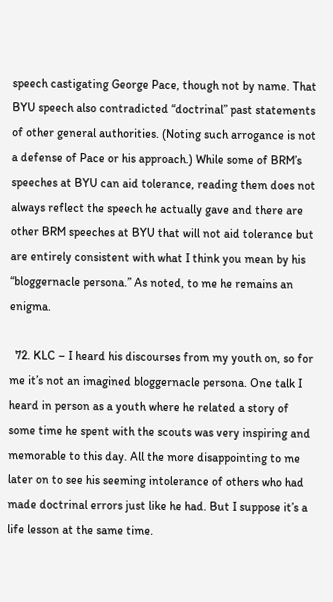speech castigating George Pace, though not by name. That BYU speech also contradicted “doctrinal” past statements of other general authorities. (Noting such arrogance is not a defense of Pace or his approach.) While some of BRM’s speeches at BYU can aid tolerance, reading them does not always reflect the speech he actually gave and there are other BRM speeches at BYU that will not aid tolerance but are entirely consistent with what I think you mean by his “bloggernacle persona.” As noted, to me he remains an enigma.

  72. KLC – I heard his discourses from my youth on, so for me it’s not an imagined bloggernacle persona. One talk I heard in person as a youth where he related a story of some time he spent with the scouts was very inspiring and memorable to this day. All the more disappointing to me later on to see his seeming intolerance of others who had made doctrinal errors just like he had. But I suppose it’s a life lesson at the same time.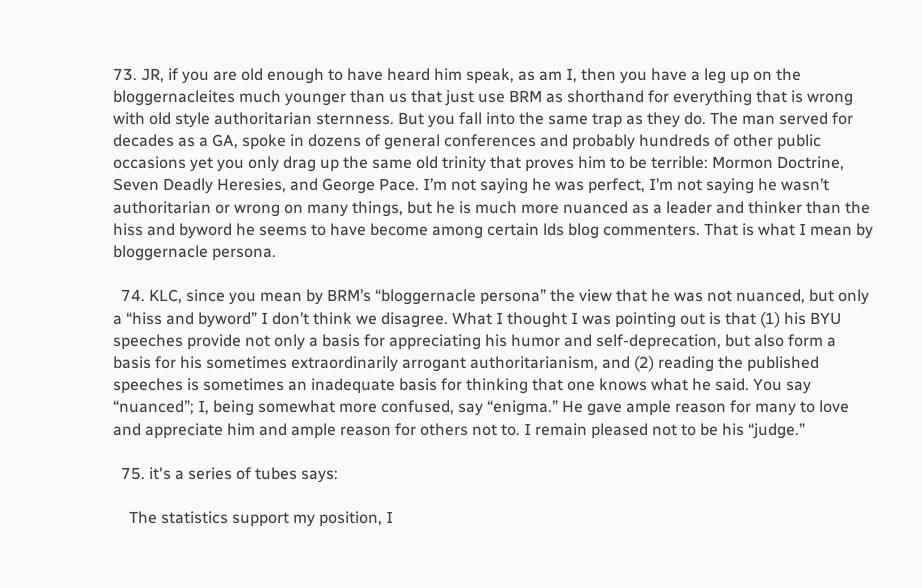73. JR, if you are old enough to have heard him speak, as am I, then you have a leg up on the bloggernacleites much younger than us that just use BRM as shorthand for everything that is wrong with old style authoritarian sternness. But you fall into the same trap as they do. The man served for decades as a GA, spoke in dozens of general conferences and probably hundreds of other public occasions yet you only drag up the same old trinity that proves him to be terrible: Mormon Doctrine, Seven Deadly Heresies, and George Pace. I’m not saying he was perfect, I’m not saying he wasn’t authoritarian or wrong on many things, but he is much more nuanced as a leader and thinker than the hiss and byword he seems to have become among certain lds blog commenters. That is what I mean by bloggernacle persona.

  74. KLC, since you mean by BRM’s “bloggernacle persona” the view that he was not nuanced, but only a “hiss and byword” I don’t think we disagree. What I thought I was pointing out is that (1) his BYU speeches provide not only a basis for appreciating his humor and self-deprecation, but also form a basis for his sometimes extraordinarily arrogant authoritarianism, and (2) reading the published speeches is sometimes an inadequate basis for thinking that one knows what he said. You say “nuanced”; I, being somewhat more confused, say “enigma.” He gave ample reason for many to love and appreciate him and ample reason for others not to. I remain pleased not to be his “judge.”

  75. it's a series of tubes says:

    The statistics support my position, I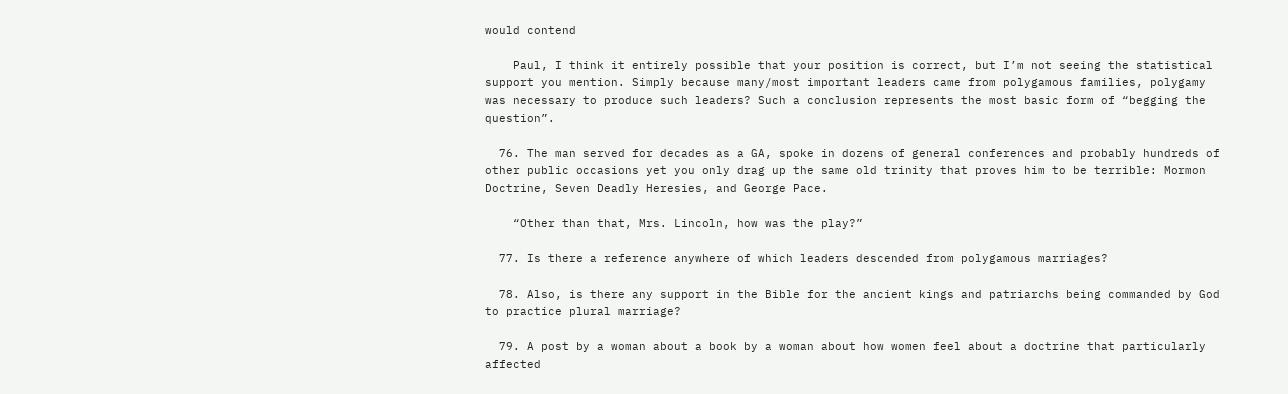would contend

    Paul, I think it entirely possible that your position is correct, but I’m not seeing the statistical support you mention. Simply because many/most important leaders came from polygamous families, polygamy was necessary to produce such leaders? Such a conclusion represents the most basic form of “begging the question”.

  76. The man served for decades as a GA, spoke in dozens of general conferences and probably hundreds of other public occasions yet you only drag up the same old trinity that proves him to be terrible: Mormon Doctrine, Seven Deadly Heresies, and George Pace.

    “Other than that, Mrs. Lincoln, how was the play?”

  77. Is there a reference anywhere of which leaders descended from polygamous marriages?

  78. Also, is there any support in the Bible for the ancient kings and patriarchs being commanded by God to practice plural marriage?

  79. A post by a woman about a book by a woman about how women feel about a doctrine that particularly affected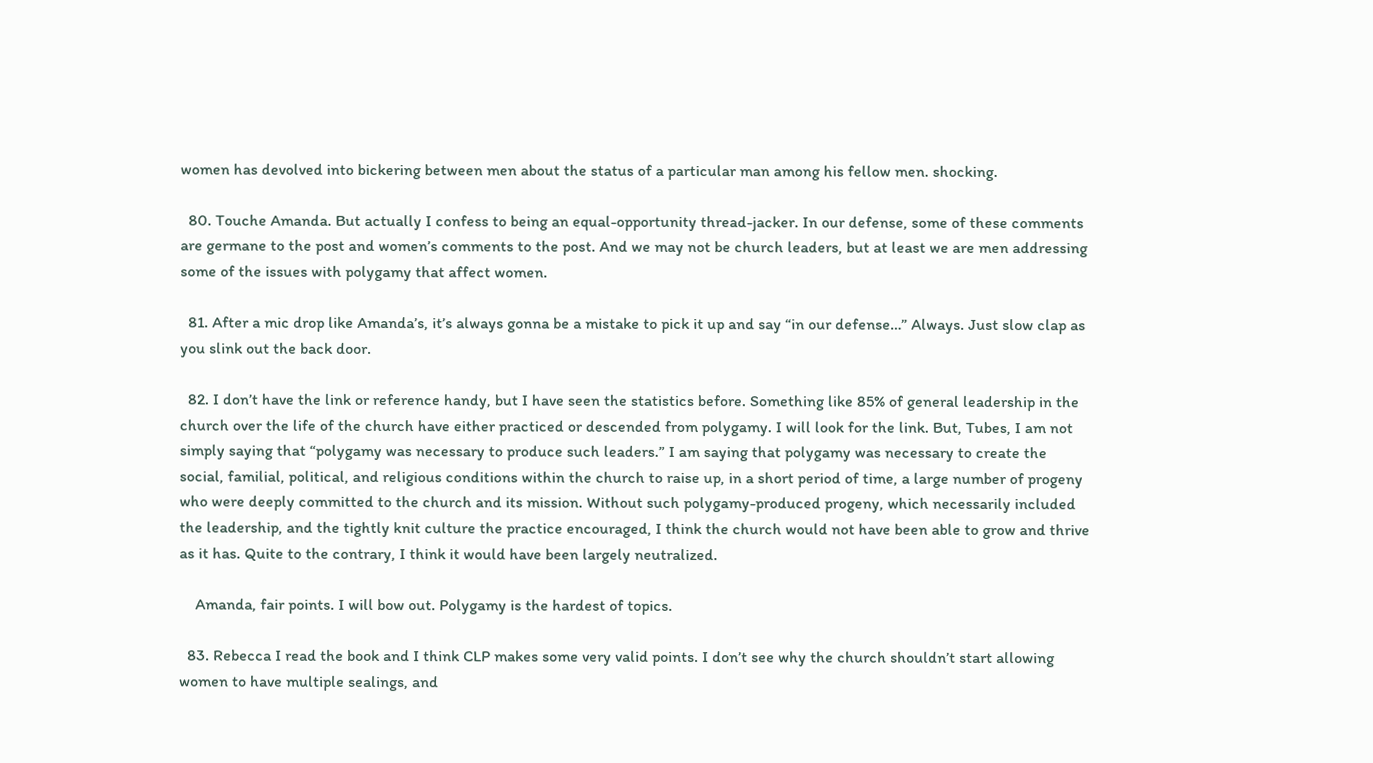women has devolved into bickering between men about the status of a particular man among his fellow men. shocking.

  80. Touche Amanda. But actually I confess to being an equal-opportunity thread-jacker. In our defense, some of these comments are germane to the post and women’s comments to the post. And we may not be church leaders, but at least we are men addressing some of the issues with polygamy that affect women.

  81. After a mic drop like Amanda’s, it’s always gonna be a mistake to pick it up and say “in our defense…” Always. Just slow clap as you slink out the back door.

  82. I don’t have the link or reference handy, but I have seen the statistics before. Something like 85% of general leadership in the church over the life of the church have either practiced or descended from polygamy. I will look for the link. But, Tubes, I am not simply saying that “polygamy was necessary to produce such leaders.” I am saying that polygamy was necessary to create the social, familial, political, and religious conditions within the church to raise up, in a short period of time, a large number of progeny who were deeply committed to the church and its mission. Without such polygamy-produced progeny, which necessarily included the leadership, and the tightly knit culture the practice encouraged, I think the church would not have been able to grow and thrive as it has. Quite to the contrary, I think it would have been largely neutralized.

    Amanda, fair points. I will bow out. Polygamy is the hardest of topics.

  83. Rebecca I read the book and I think CLP makes some very valid points. I don’t see why the church shouldn’t start allowing women to have multiple sealings, and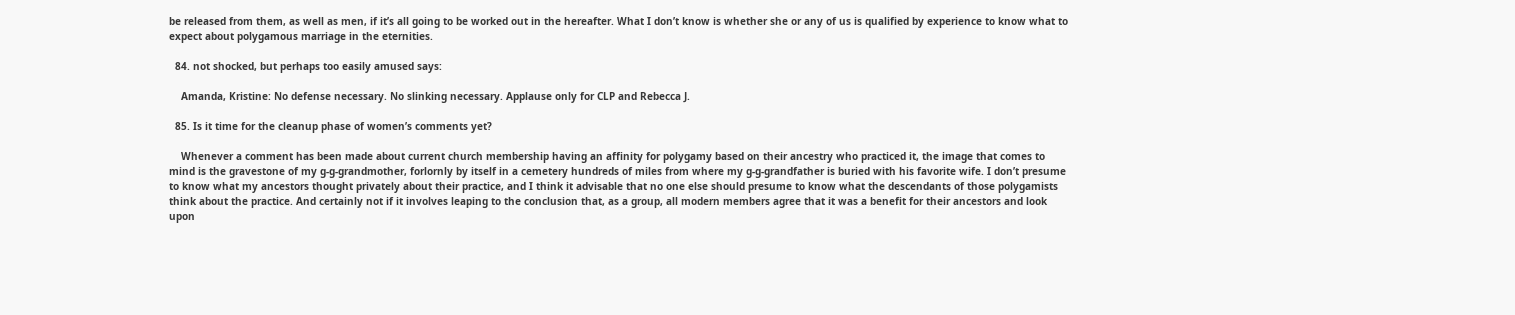be released from them, as well as men, if it’s all going to be worked out in the hereafter. What I don’t know is whether she or any of us is qualified by experience to know what to expect about polygamous marriage in the eternities.

  84. not shocked, but perhaps too easily amused says:

    Amanda, Kristine: No defense necessary. No slinking necessary. Applause only for CLP and Rebecca J.

  85. Is it time for the cleanup phase of women’s comments yet?

    Whenever a comment has been made about current church membership having an affinity for polygamy based on their ancestry who practiced it, the image that comes to mind is the gravestone of my g-g-grandmother, forlornly by itself in a cemetery hundreds of miles from where my g-g-grandfather is buried with his favorite wife. I don’t presume to know what my ancestors thought privately about their practice, and I think it advisable that no one else should presume to know what the descendants of those polygamists think about the practice. And certainly not if it involves leaping to the conclusion that, as a group, all modern members agree that it was a benefit for their ancestors and look upon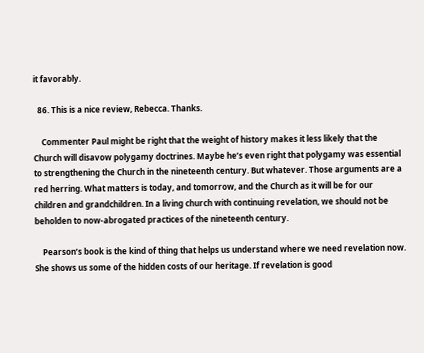it favorably.

  86. This is a nice review, Rebecca. Thanks.

    Commenter Paul might be right that the weight of history makes it less likely that the Church will disavow polygamy doctrines. Maybe he’s even right that polygamy was essential to strengthening the Church in the nineteenth century. But whatever. Those arguments are a red herring. What matters is today, and tomorrow, and the Church as it will be for our children and grandchildren. In a living church with continuing revelation, we should not be beholden to now-abrogated practices of the nineteenth century.

    Pearson’s book is the kind of thing that helps us understand where we need revelation now. She shows us some of the hidden costs of our heritage. If revelation is good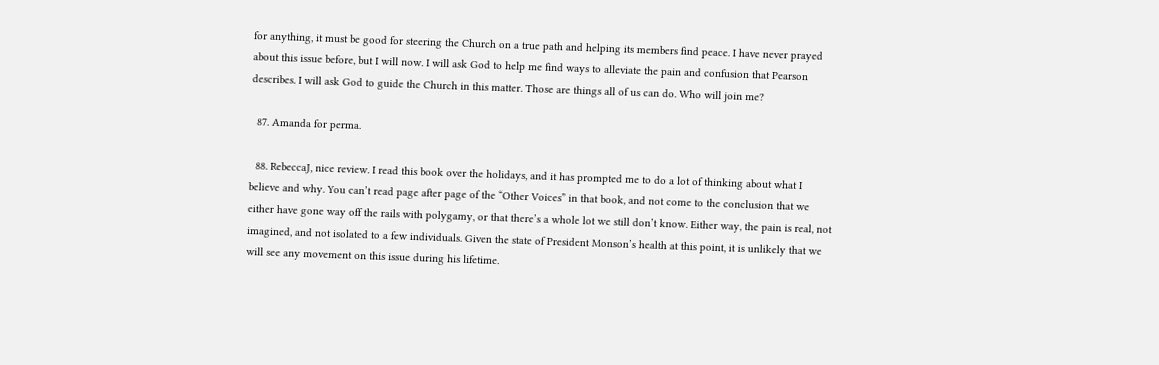for anything, it must be good for steering the Church on a true path and helping its members find peace. I have never prayed about this issue before, but I will now. I will ask God to help me find ways to alleviate the pain and confusion that Pearson describes. I will ask God to guide the Church in this matter. Those are things all of us can do. Who will join me?

  87. Amanda for perma.

  88. RebeccaJ, nice review. I read this book over the holidays, and it has prompted me to do a lot of thinking about what I believe and why. You can’t read page after page of the “Other Voices” in that book, and not come to the conclusion that we either have gone way off the rails with polygamy, or that there’s a whole lot we still don’t know. Either way, the pain is real, not imagined, and not isolated to a few individuals. Given the state of President Monson’s health at this point, it is unlikely that we will see any movement on this issue during his lifetime.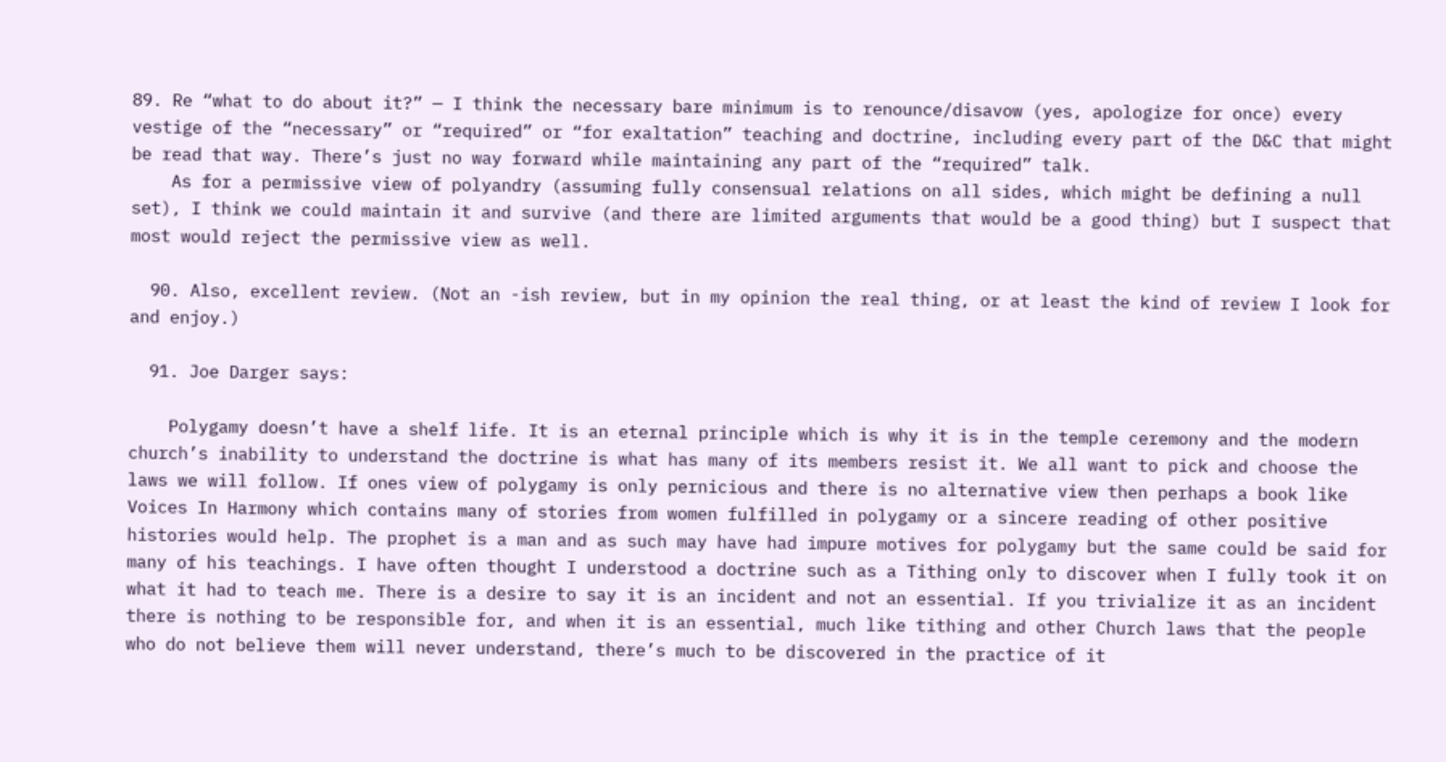89. Re “what to do about it?” — I think the necessary bare minimum is to renounce/disavow (yes, apologize for once) every vestige of the “necessary” or “required” or “for exaltation” teaching and doctrine, including every part of the D&C that might be read that way. There’s just no way forward while maintaining any part of the “required” talk.
    As for a permissive view of polyandry (assuming fully consensual relations on all sides, which might be defining a null set), I think we could maintain it and survive (and there are limited arguments that would be a good thing) but I suspect that most would reject the permissive view as well.

  90. Also, excellent review. (Not an -ish review, but in my opinion the real thing, or at least the kind of review I look for and enjoy.)

  91. Joe Darger says:

    Polygamy doesn’t have a shelf life. It is an eternal principle which is why it is in the temple ceremony and the modern church’s inability to understand the doctrine is what has many of its members resist it. We all want to pick and choose the laws we will follow. If ones view of polygamy is only pernicious and there is no alternative view then perhaps a book like Voices In Harmony which contains many of stories from women fulfilled in polygamy or a sincere reading of other positive histories would help. The prophet is a man and as such may have had impure motives for polygamy but the same could be said for many of his teachings. I have often thought I understood a doctrine such as a Tithing only to discover when I fully took it on what it had to teach me. There is a desire to say it is an incident and not an essential. If you trivialize it as an incident there is nothing to be responsible for, and when it is an essential, much like tithing and other Church laws that the people who do not believe them will never understand, there’s much to be discovered in the practice of it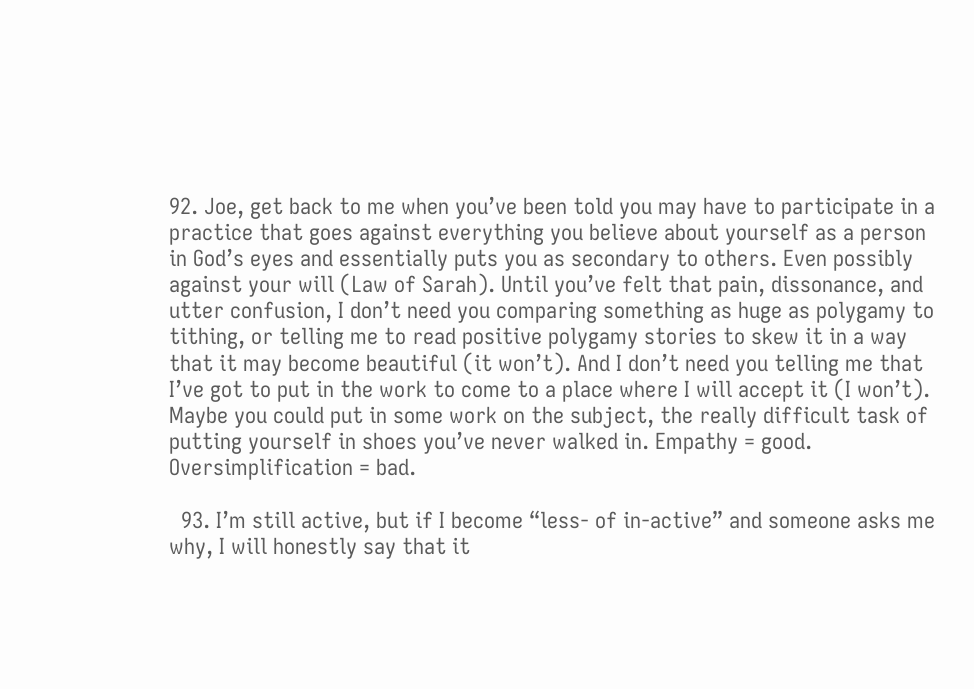92. Joe, get back to me when you’ve been told you may have to participate in a practice that goes against everything you believe about yourself as a person in God’s eyes and essentially puts you as secondary to others. Even possibly against your will (Law of Sarah). Until you’ve felt that pain, dissonance, and utter confusion, I don’t need you comparing something as huge as polygamy to tithing, or telling me to read positive polygamy stories to skew it in a way that it may become beautiful (it won’t). And I don’t need you telling me that I’ve got to put in the work to come to a place where I will accept it (I won’t). Maybe you could put in some work on the subject, the really difficult task of putting yourself in shoes you’ve never walked in. Empathy = good. Oversimplification = bad.

  93. I’m still active, but if I become “less- of in-active” and someone asks me why, I will honestly say that it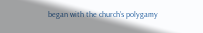began with the church’s polygamy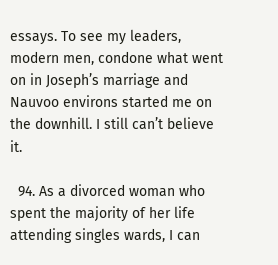essays. To see my leaders, modern men, condone what went on in Joseph’s marriage and Nauvoo environs started me on the downhill. I still can’t believe it.

  94. As a divorced woman who spent the majority of her life attending singles wards, I can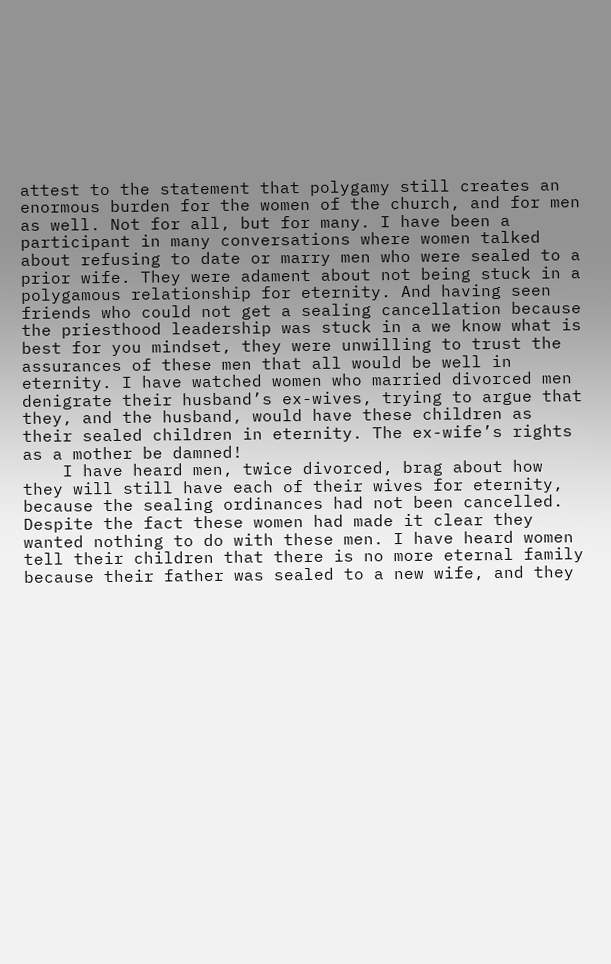attest to the statement that polygamy still creates an enormous burden for the women of the church, and for men as well. Not for all, but for many. I have been a participant in many conversations where women talked about refusing to date or marry men who were sealed to a prior wife. They were adament about not being stuck in a polygamous relationship for eternity. And having seen friends who could not get a sealing cancellation because the priesthood leadership was stuck in a we know what is best for you mindset, they were unwilling to trust the assurances of these men that all would be well in eternity. I have watched women who married divorced men denigrate their husband’s ex-wives, trying to argue that they, and the husband, would have these children as their sealed children in eternity. The ex-wife’s rights as a mother be damned!
    I have heard men, twice divorced, brag about how they will still have each of their wives for eternity, because the sealing ordinances had not been cancelled. Despite the fact these women had made it clear they wanted nothing to do with these men. I have heard women tell their children that there is no more eternal family because their father was sealed to a new wife, and they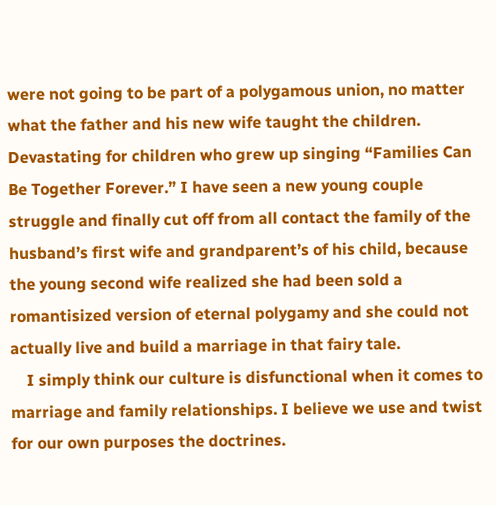were not going to be part of a polygamous union, no matter what the father and his new wife taught the children. Devastating for children who grew up singing “Families Can Be Together Forever.” I have seen a new young couple struggle and finally cut off from all contact the family of the husband’s first wife and grandparent’s of his child, because the young second wife realized she had been sold a romantisized version of eternal polygamy and she could not actually live and build a marriage in that fairy tale.
    I simply think our culture is disfunctional when it comes to marriage and family relationships. I believe we use and twist for our own purposes the doctrines.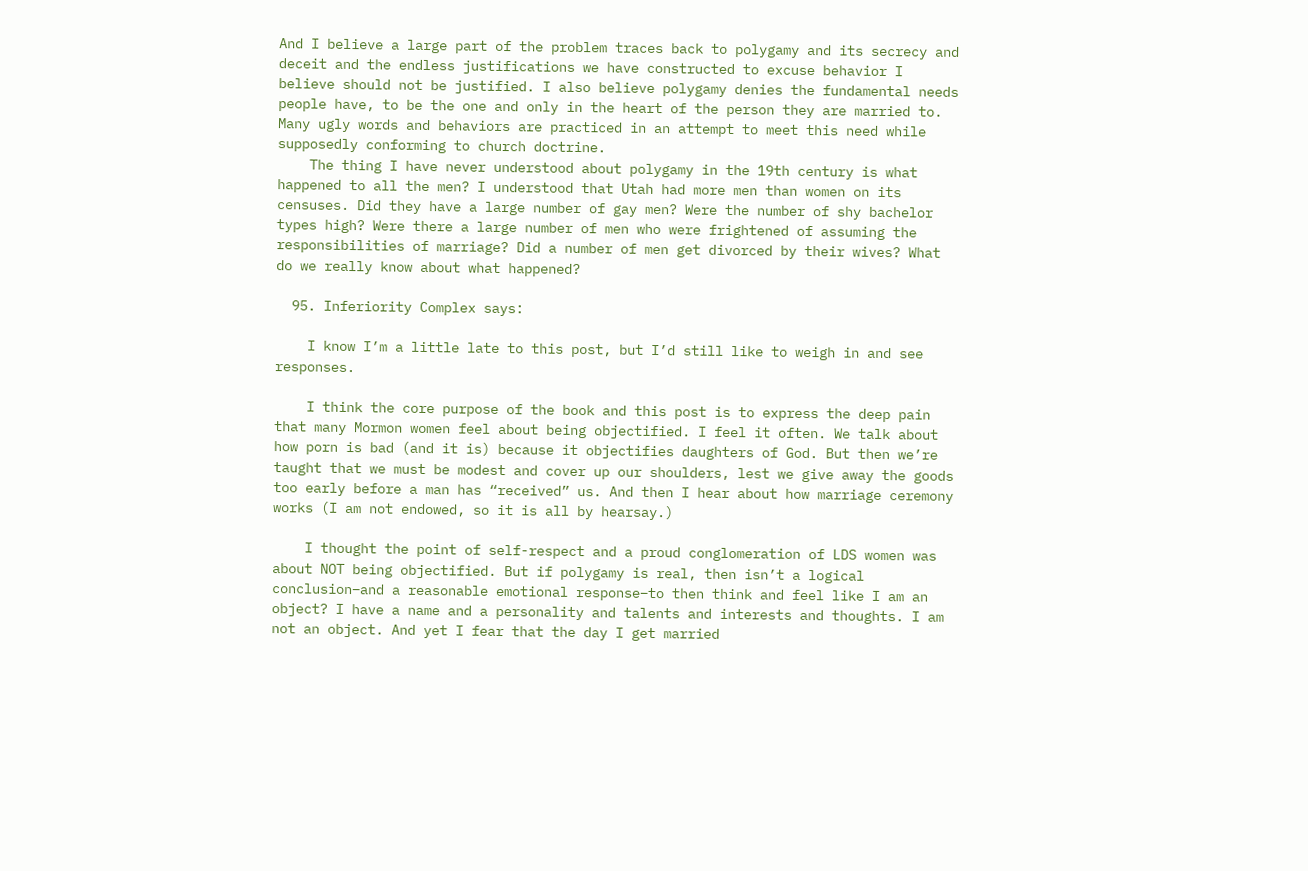And I believe a large part of the problem traces back to polygamy and its secrecy and deceit and the endless justifications we have constructed to excuse behavior I believe should not be justified. I also believe polygamy denies the fundamental needs people have, to be the one and only in the heart of the person they are married to. Many ugly words and behaviors are practiced in an attempt to meet this need while supposedly conforming to church doctrine.
    The thing I have never understood about polygamy in the 19th century is what happened to all the men? I understood that Utah had more men than women on its censuses. Did they have a large number of gay men? Were the number of shy bachelor types high? Were there a large number of men who were frightened of assuming the responsibilities of marriage? Did a number of men get divorced by their wives? What do we really know about what happened?

  95. Inferiority Complex says:

    I know I’m a little late to this post, but I’d still like to weigh in and see responses.

    I think the core purpose of the book and this post is to express the deep pain that many Mormon women feel about being objectified. I feel it often. We talk about how porn is bad (and it is) because it objectifies daughters of God. But then we’re taught that we must be modest and cover up our shoulders, lest we give away the goods too early before a man has “received” us. And then I hear about how marriage ceremony works (I am not endowed, so it is all by hearsay.)

    I thought the point of self-respect and a proud conglomeration of LDS women was about NOT being objectified. But if polygamy is real, then isn’t a logical conclusion–and a reasonable emotional response–to then think and feel like I am an object? I have a name and a personality and talents and interests and thoughts. I am not an object. And yet I fear that the day I get married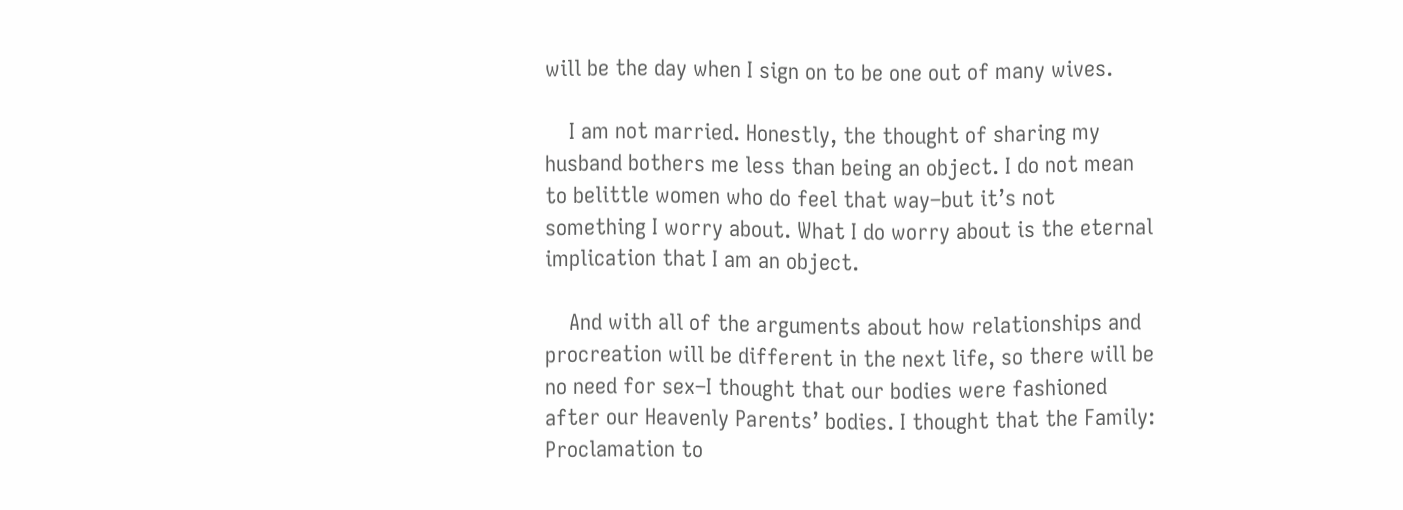will be the day when I sign on to be one out of many wives.

    I am not married. Honestly, the thought of sharing my husband bothers me less than being an object. I do not mean to belittle women who do feel that way–but it’s not something I worry about. What I do worry about is the eternal implication that I am an object.

    And with all of the arguments about how relationships and procreation will be different in the next life, so there will be no need for sex–I thought that our bodies were fashioned after our Heavenly Parents’ bodies. I thought that the Family: Proclamation to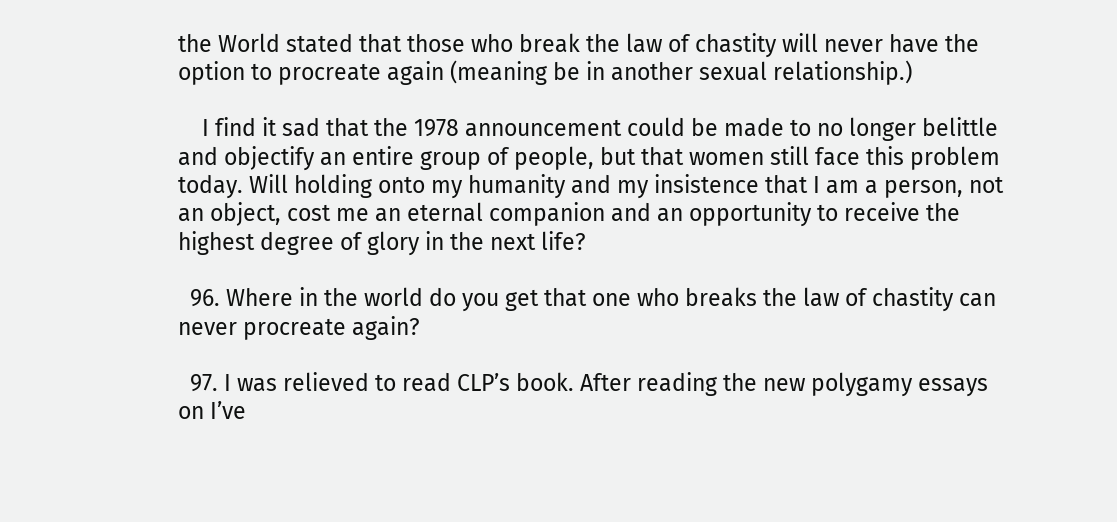the World stated that those who break the law of chastity will never have the option to procreate again (meaning be in another sexual relationship.)

    I find it sad that the 1978 announcement could be made to no longer belittle and objectify an entire group of people, but that women still face this problem today. Will holding onto my humanity and my insistence that I am a person, not an object, cost me an eternal companion and an opportunity to receive the highest degree of glory in the next life?

  96. Where in the world do you get that one who breaks the law of chastity can never procreate again?

  97. I was relieved to read CLP’s book. After reading the new polygamy essays on I’ve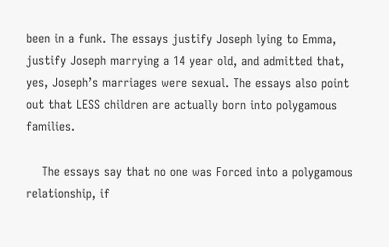been in a funk. The essays justify Joseph lying to Emma, justify Joseph marrying a 14 year old, and admitted that, yes, Joseph’s marriages were sexual. The essays also point out that LESS children are actually born into polygamous families.

    The essays say that no one was Forced into a polygamous relationship, if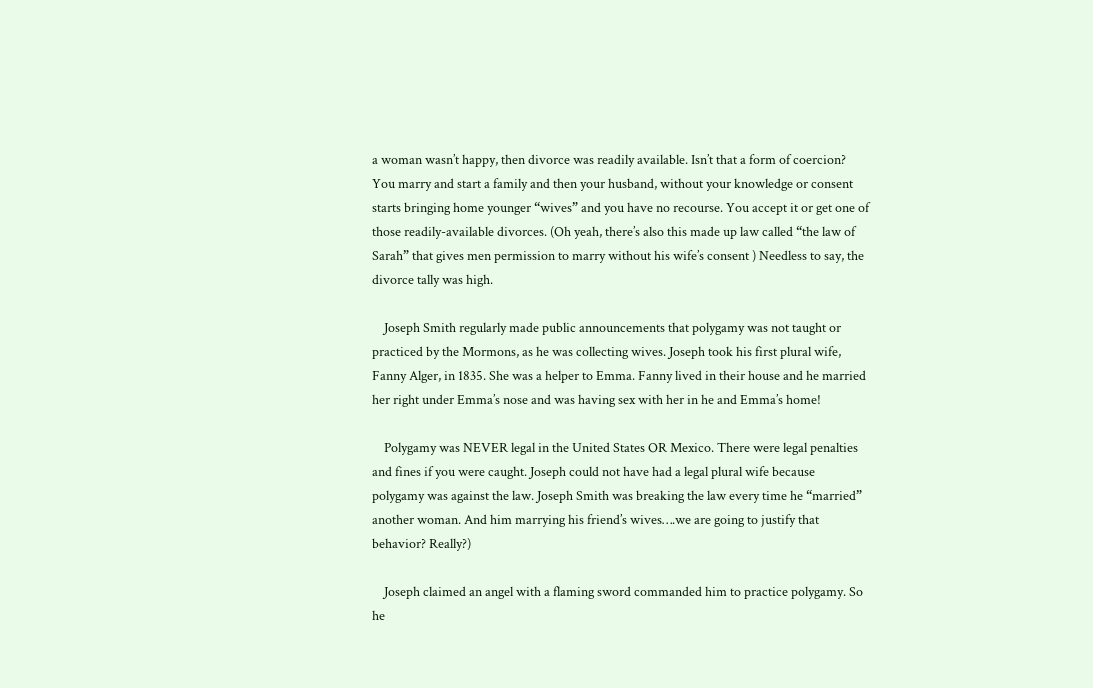a woman wasn’t happy, then divorce was readily available. Isn’t that a form of coercion? You marry and start a family and then your husband, without your knowledge or consent starts bringing home younger “wives” and you have no recourse. You accept it or get one of those readily-available divorces. (Oh yeah, there’s also this made up law called “the law of Sarah” that gives men permission to marry without his wife’s consent ) Needless to say, the divorce tally was high.

    Joseph Smith regularly made public announcements that polygamy was not taught or practiced by the Mormons, as he was collecting wives. Joseph took his first plural wife, Fanny Alger, in 1835. She was a helper to Emma. Fanny lived in their house and he married her right under Emma’s nose and was having sex with her in he and Emma’s home!

    Polygamy was NEVER legal in the United States OR Mexico. There were legal penalties and fines if you were caught. Joseph could not have had a legal plural wife because polygamy was against the law. Joseph Smith was breaking the law every time he “married” another woman. And him marrying his friend’s wives….we are going to justify that behavior? Really?)

    Joseph claimed an angel with a flaming sword commanded him to practice polygamy. So he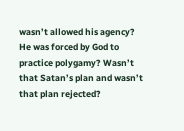wasn’t allowed his agency? He was forced by God to practice polygamy? Wasn’t that Satan’s plan and wasn’t that plan rejected?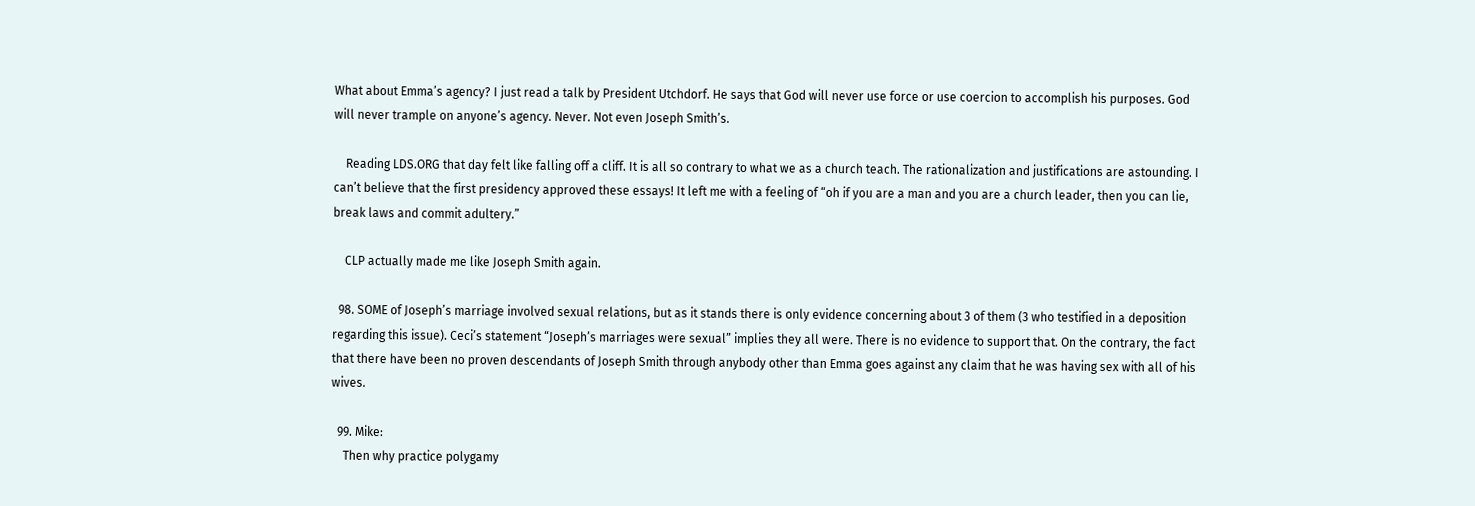What about Emma’s agency? I just read a talk by President Utchdorf. He says that God will never use force or use coercion to accomplish his purposes. God will never trample on anyone’s agency. Never. Not even Joseph Smith’s.

    Reading LDS.ORG that day felt like falling off a cliff. It is all so contrary to what we as a church teach. The rationalization and justifications are astounding. I can’t believe that the first presidency approved these essays! It left me with a feeling of “oh if you are a man and you are a church leader, then you can lie, break laws and commit adultery.”

    CLP actually made me like Joseph Smith again.

  98. SOME of Joseph’s marriage involved sexual relations, but as it stands there is only evidence concerning about 3 of them (3 who testified in a deposition regarding this issue). Ceci’s statement “Joseph’s marriages were sexual” implies they all were. There is no evidence to support that. On the contrary, the fact that there have been no proven descendants of Joseph Smith through anybody other than Emma goes against any claim that he was having sex with all of his wives.

  99. Mike:
    Then why practice polygamy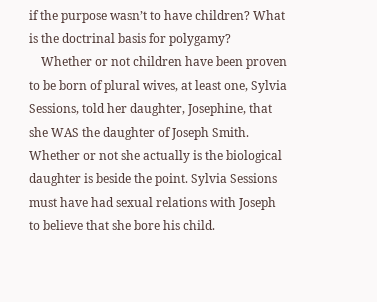if the purpose wasn’t to have children? What is the doctrinal basis for polygamy?
    Whether or not children have been proven to be born of plural wives, at least one, Sylvia Sessions, told her daughter, Josephine, that she WAS the daughter of Joseph Smith. Whether or not she actually is the biological daughter is beside the point. Sylvia Sessions must have had sexual relations with Joseph to believe that she bore his child.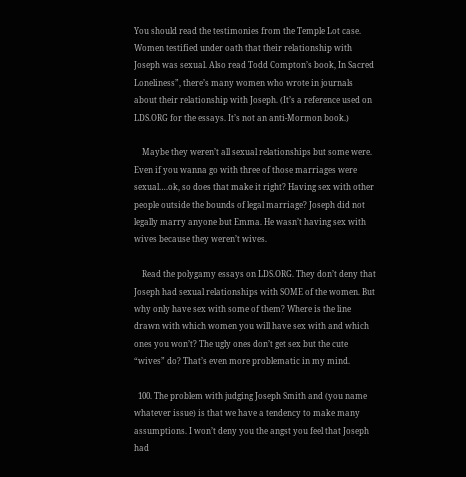You should read the testimonies from the Temple Lot case. Women testified under oath that their relationship with Joseph was sexual. Also read Todd Compton’s book, In Sacred Loneliness”, there’s many women who wrote in journals about their relationship with Joseph. (It’s a reference used on LDS.ORG for the essays. It’s not an anti-Mormon book.)

    Maybe they weren’t all sexual relationships but some were. Even if you wanna go with three of those marriages were sexual….ok, so does that make it right? Having sex with other people outside the bounds of legal marriage? Joseph did not legally marry anyone but Emma. He wasn’t having sex with wives because they weren’t wives.

    Read the polygamy essays on LDS.ORG. They don’t deny that Joseph had sexual relationships with SOME of the women. But why only have sex with some of them? Where is the line drawn with which women you will have sex with and which ones you won’t? The ugly ones don’t get sex but the cute “wives” do? That’s even more problematic in my mind.

  100. The problem with judging Joseph Smith and (you name whatever issue) is that we have a tendency to make many assumptions. I won’t deny you the angst you feel that Joseph had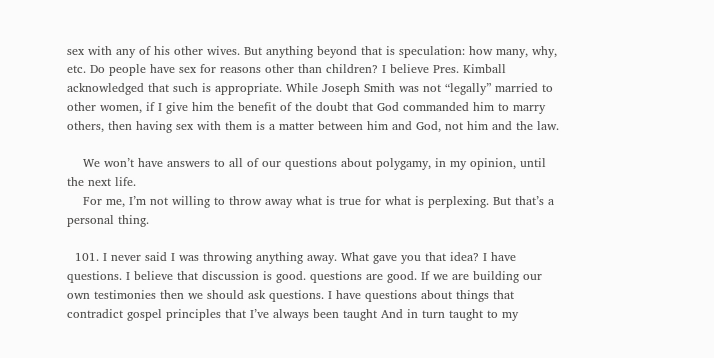sex with any of his other wives. But anything beyond that is speculation: how many, why, etc. Do people have sex for reasons other than children? I believe Pres. Kimball acknowledged that such is appropriate. While Joseph Smith was not “legally” married to other women, if I give him the benefit of the doubt that God commanded him to marry others, then having sex with them is a matter between him and God, not him and the law.

    We won’t have answers to all of our questions about polygamy, in my opinion, until the next life.
    For me, I’m not willing to throw away what is true for what is perplexing. But that’s a personal thing.

  101. I never said I was throwing anything away. What gave you that idea? I have questions. I believe that discussion is good. questions are good. If we are building our own testimonies then we should ask questions. I have questions about things that contradict gospel principles that I’ve always been taught And in turn taught to my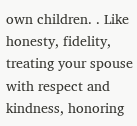own children. . Like honesty, fidelity, treating your spouse with respect and kindness, honoring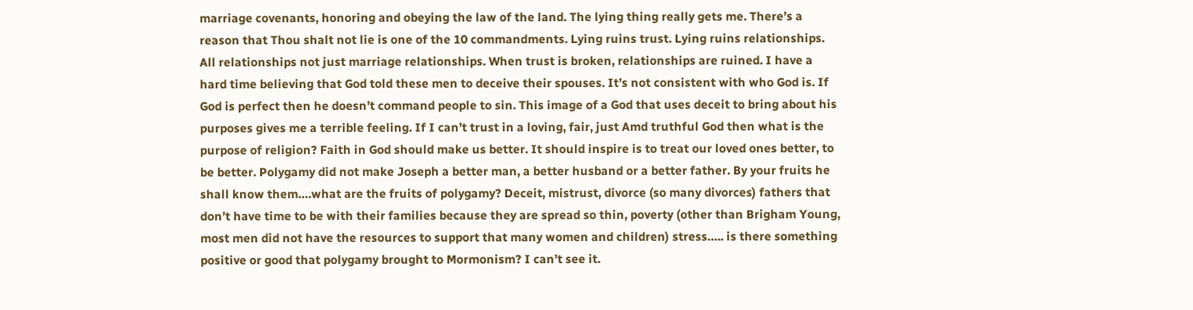marriage covenants, honoring and obeying the law of the land. The lying thing really gets me. There’s a reason that Thou shalt not lie is one of the 10 commandments. Lying ruins trust. Lying ruins relationships. All relationships not just marriage relationships. When trust is broken, relationships are ruined. I have a hard time believing that God told these men to deceive their spouses. It’s not consistent with who God is. If God is perfect then he doesn’t command people to sin. This image of a God that uses deceit to bring about his purposes gives me a terrible feeling. If I can’t trust in a loving, fair, just Amd truthful God then what is the purpose of religion? Faith in God should make us better. It should inspire is to treat our loved ones better, to be better. Polygamy did not make Joseph a better man, a better husband or a better father. By your fruits he shall know them….what are the fruits of polygamy? Deceit, mistrust, divorce (so many divorces) fathers that don’t have time to be with their families because they are spread so thin, poverty (other than Brigham Young, most men did not have the resources to support that many women and children) stress….. is there something positive or good that polygamy brought to Mormonism? I can’t see it.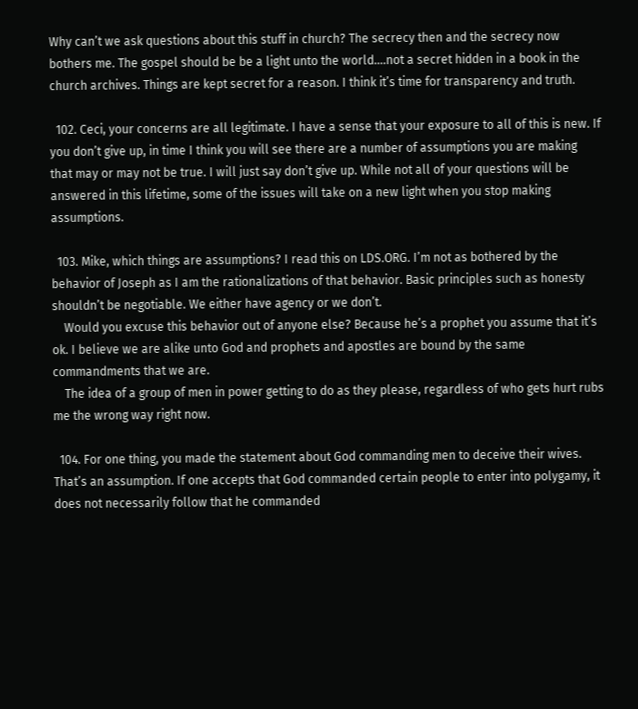Why can’t we ask questions about this stuff in church? The secrecy then and the secrecy now bothers me. The gospel should be be a light unto the world….not a secret hidden in a book in the church archives. Things are kept secret for a reason. I think it’s time for transparency and truth.

  102. Ceci, your concerns are all legitimate. I have a sense that your exposure to all of this is new. If you don’t give up, in time I think you will see there are a number of assumptions you are making that may or may not be true. I will just say don’t give up. While not all of your questions will be answered in this lifetime, some of the issues will take on a new light when you stop making assumptions.

  103. Mike, which things are assumptions? I read this on LDS.ORG. I’m not as bothered by the behavior of Joseph as I am the rationalizations of that behavior. Basic principles such as honesty shouldn’t be negotiable. We either have agency or we don’t.
    Would you excuse this behavior out of anyone else? Because he’s a prophet you assume that it’s ok. I believe we are alike unto God and prophets and apostles are bound by the same commandments that we are.
    The idea of a group of men in power getting to do as they please, regardless of who gets hurt rubs me the wrong way right now.

  104. For one thing, you made the statement about God commanding men to deceive their wives. That’s an assumption. If one accepts that God commanded certain people to enter into polygamy, it does not necessarily follow that he commanded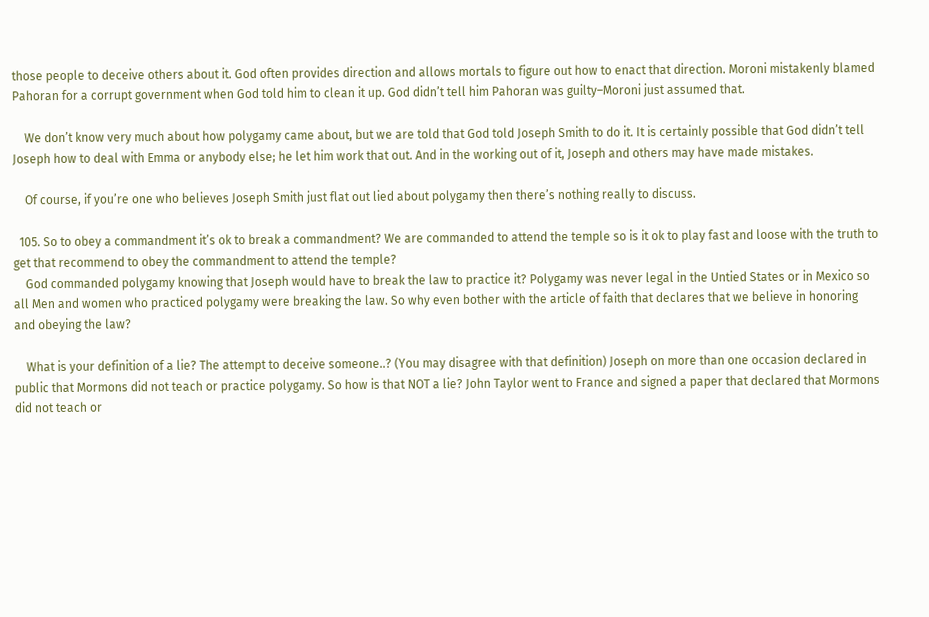those people to deceive others about it. God often provides direction and allows mortals to figure out how to enact that direction. Moroni mistakenly blamed Pahoran for a corrupt government when God told him to clean it up. God didn’t tell him Pahoran was guilty–Moroni just assumed that.

    We don’t know very much about how polygamy came about, but we are told that God told Joseph Smith to do it. It is certainly possible that God didn’t tell Joseph how to deal with Emma or anybody else; he let him work that out. And in the working out of it, Joseph and others may have made mistakes.

    Of course, if you’re one who believes Joseph Smith just flat out lied about polygamy then there’s nothing really to discuss.

  105. So to obey a commandment it’s ok to break a commandment? We are commanded to attend the temple so is it ok to play fast and loose with the truth to get that recommend to obey the commandment to attend the temple?
    God commanded polygamy knowing that Joseph would have to break the law to practice it? Polygamy was never legal in the Untied States or in Mexico so all Men and women who practiced polygamy were breaking the law. So why even bother with the article of faith that declares that we believe in honoring and obeying the law?

    What is your definition of a lie? The attempt to deceive someone..? (You may disagree with that definition) Joseph on more than one occasion declared in public that Mormons did not teach or practice polygamy. So how is that NOT a lie? John Taylor went to France and signed a paper that declared that Mormons did not teach or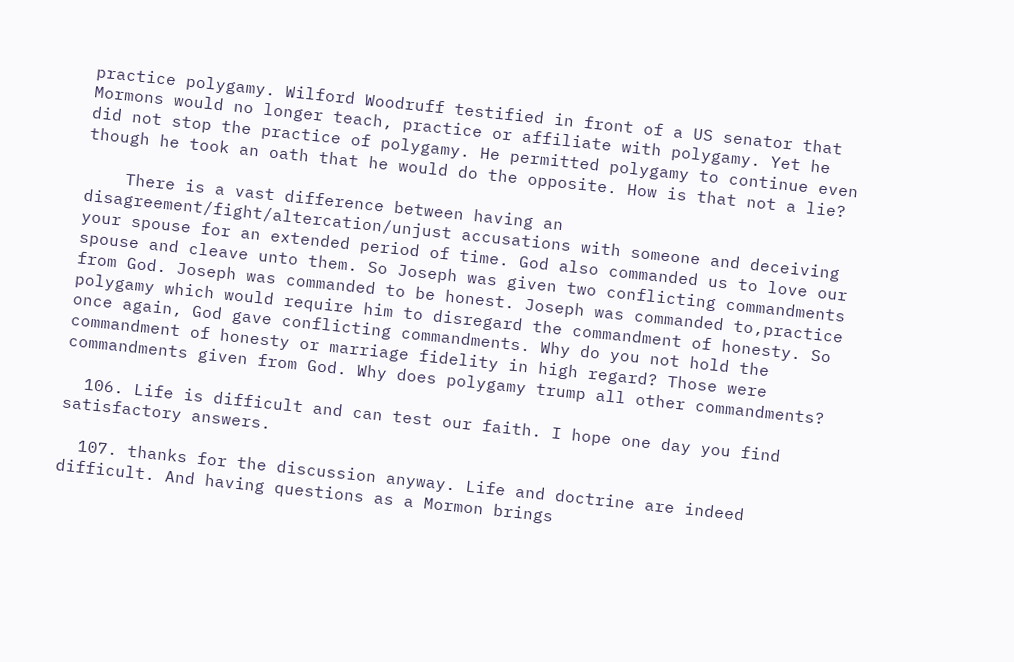practice polygamy. Wilford Woodruff testified in front of a US senator that Mormons would no longer teach, practice or affiliate with polygamy. Yet he did not stop the practice of polygamy. He permitted polygamy to continue even though he took an oath that he would do the opposite. How is that not a lie?

    There is a vast difference between having an disagreement/fight/altercation/unjust accusations with someone and deceiving your spouse for an extended period of time. God also commanded us to love our spouse and cleave unto them. So Joseph was given two conflicting commandments from God. Joseph was commanded to be honest. Joseph was commanded to,practice polygamy which would require him to disregard the commandment of honesty. So once again, God gave conflicting commandments. Why do you not hold the commandment of honesty or marriage fidelity in high regard? Those were commandments given from God. Why does polygamy trump all other commandments?

  106. Life is difficult and can test our faith. I hope one day you find satisfactory answers.

  107. thanks for the discussion anyway. Life and doctrine are indeed difficult. And having questions as a Mormon brings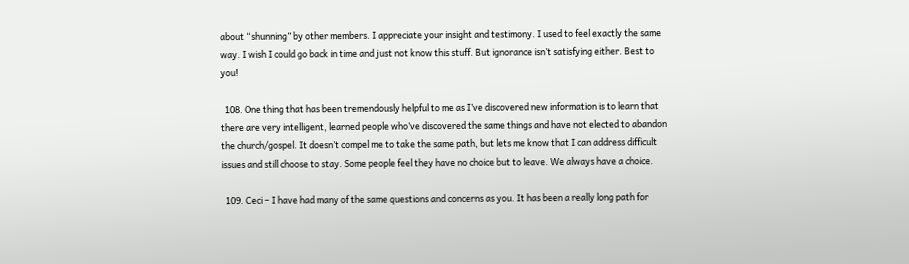about “shunning” by other members. I appreciate your insight and testimony. I used to feel exactly the same way. I wish I could go back in time and just not know this stuff. But ignorance isn’t satisfying either. Best to you!

  108. One thing that has been tremendously helpful to me as I’ve discovered new information is to learn that there are very intelligent, learned people who’ve discovered the same things and have not elected to abandon the church/gospel. It doesn’t compel me to take the same path, but lets me know that I can address difficult issues and still choose to stay. Some people feel they have no choice but to leave. We always have a choice.

  109. Ceci – I have had many of the same questions and concerns as you. It has been a really long path for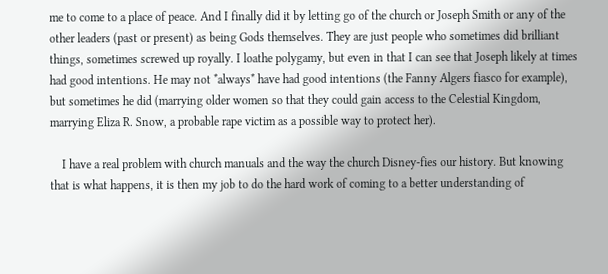me to come to a place of peace. And I finally did it by letting go of the church or Joseph Smith or any of the other leaders (past or present) as being Gods themselves. They are just people who sometimes did brilliant things, sometimes screwed up royally. I loathe polygamy, but even in that I can see that Joseph likely at times had good intentions. He may not *always* have had good intentions (the Fanny Algers fiasco for example), but sometimes he did (marrying older women so that they could gain access to the Celestial Kingdom, marrying Eliza R. Snow, a probable rape victim as a possible way to protect her).

    I have a real problem with church manuals and the way the church Disney-fies our history. But knowing that is what happens, it is then my job to do the hard work of coming to a better understanding of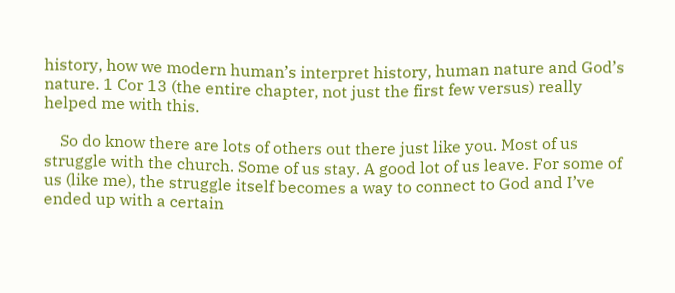history, how we modern human’s interpret history, human nature and God’s nature. 1 Cor 13 (the entire chapter, not just the first few versus) really helped me with this.

    So do know there are lots of others out there just like you. Most of us struggle with the church. Some of us stay. A good lot of us leave. For some of us (like me), the struggle itself becomes a way to connect to God and I’ve ended up with a certain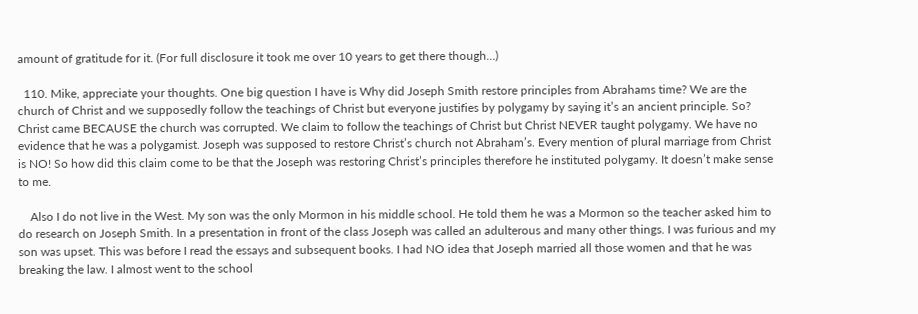amount of gratitude for it. (For full disclosure it took me over 10 years to get there though…)

  110. Mike, appreciate your thoughts. One big question I have is Why did Joseph Smith restore principles from Abrahams time? We are the church of Christ and we supposedly follow the teachings of Christ but everyone justifies by polygamy by saying it’s an ancient principle. So? Christ came BECAUSE the church was corrupted. We claim to follow the teachings of Christ but Christ NEVER taught polygamy. We have no evidence that he was a polygamist. Joseph was supposed to restore Christ’s church not Abraham’s. Every mention of plural marriage from Christ is NO! So how did this claim come to be that the Joseph was restoring Christ’s principles therefore he instituted polygamy. It doesn’t make sense to me.

    Also I do not live in the West. My son was the only Mormon in his middle school. He told them he was a Mormon so the teacher asked him to do research on Joseph Smith. In a presentation in front of the class Joseph was called an adulterous and many other things. I was furious and my son was upset. This was before I read the essays and subsequent books. I had NO idea that Joseph married all those women and that he was breaking the law. I almost went to the school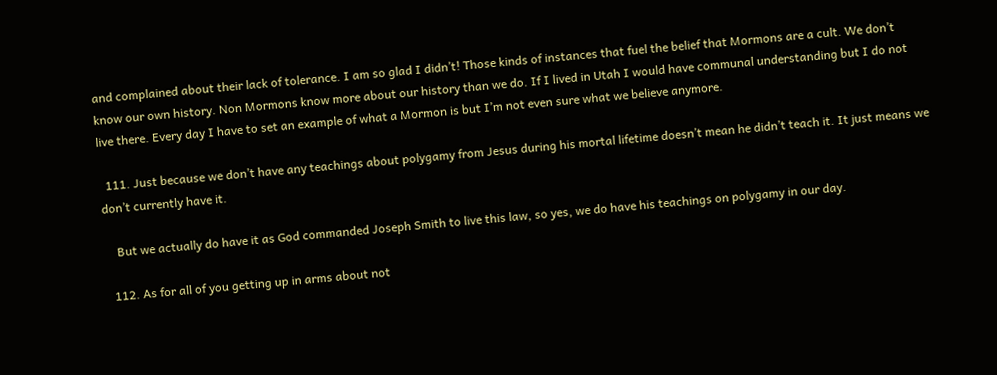and complained about their lack of tolerance. I am so glad I didn’t! Those kinds of instances that fuel the belief that Mormons are a cult. We don’t know our own history. Non Mormons know more about our history than we do. If I lived in Utah I would have communal understanding but I do not live there. Every day I have to set an example of what a Mormon is but I’m not even sure what we believe anymore.

  111. Just because we don’t have any teachings about polygamy from Jesus during his mortal lifetime doesn’t mean he didn’t teach it. It just means we don’t currently have it.

    But we actually do have it as God commanded Joseph Smith to live this law, so yes, we do have his teachings on polygamy in our day.

  112. As for all of you getting up in arms about not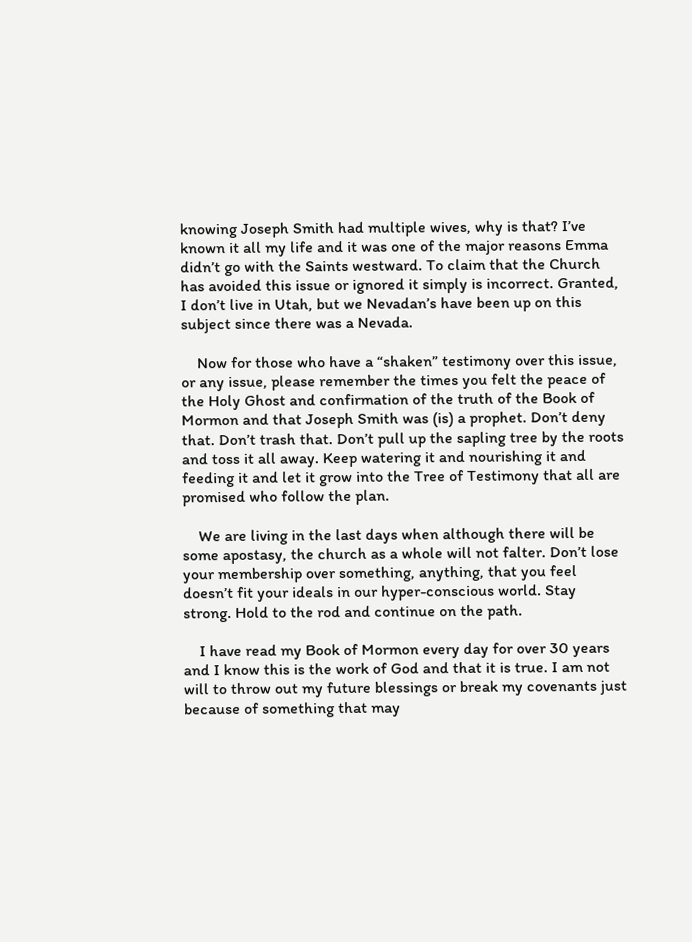knowing Joseph Smith had multiple wives, why is that? I’ve known it all my life and it was one of the major reasons Emma didn’t go with the Saints westward. To claim that the Church has avoided this issue or ignored it simply is incorrect. Granted, I don’t live in Utah, but we Nevadan’s have been up on this subject since there was a Nevada.

    Now for those who have a “shaken” testimony over this issue, or any issue, please remember the times you felt the peace of the Holy Ghost and confirmation of the truth of the Book of Mormon and that Joseph Smith was (is) a prophet. Don’t deny that. Don’t trash that. Don’t pull up the sapling tree by the roots and toss it all away. Keep watering it and nourishing it and feeding it and let it grow into the Tree of Testimony that all are promised who follow the plan.

    We are living in the last days when although there will be some apostasy, the church as a whole will not falter. Don’t lose your membership over something, anything, that you feel doesn’t fit your ideals in our hyper-conscious world. Stay strong. Hold to the rod and continue on the path.

    I have read my Book of Mormon every day for over 30 years and I know this is the work of God and that it is true. I am not will to throw out my future blessings or break my covenants just because of something that may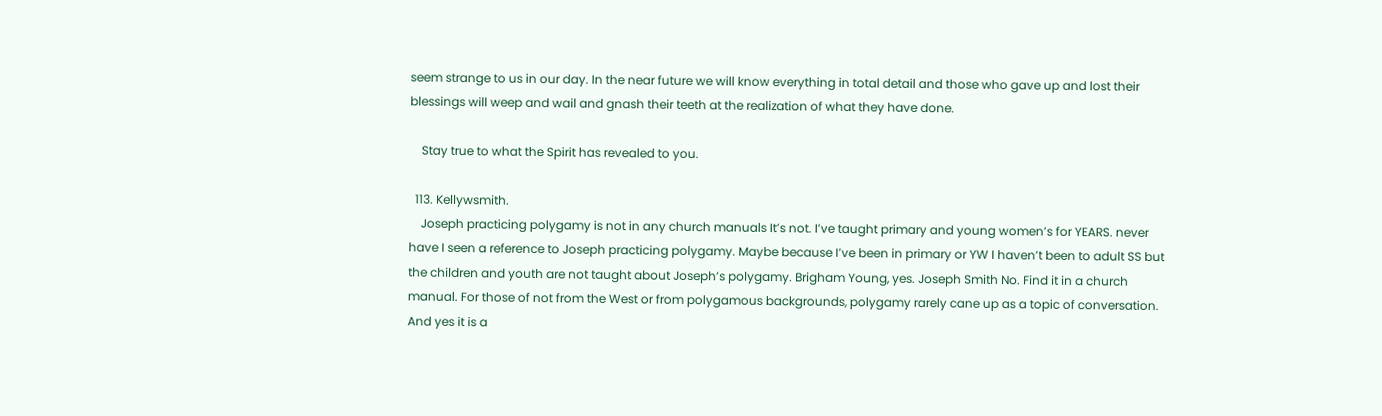seem strange to us in our day. In the near future we will know everything in total detail and those who gave up and lost their blessings will weep and wail and gnash their teeth at the realization of what they have done.

    Stay true to what the Spirit has revealed to you.

  113. Kellywsmith.
    Joseph practicing polygamy is not in any church manuals It’s not. I’ve taught primary and young women’s for YEARS. never have I seen a reference to Joseph practicing polygamy. Maybe because I’ve been in primary or YW I haven’t been to adult SS but the children and youth are not taught about Joseph’s polygamy. Brigham Young, yes. Joseph Smith No. Find it in a church manual. For those of not from the West or from polygamous backgrounds, polygamy rarely cane up as a topic of conversation. And yes it is a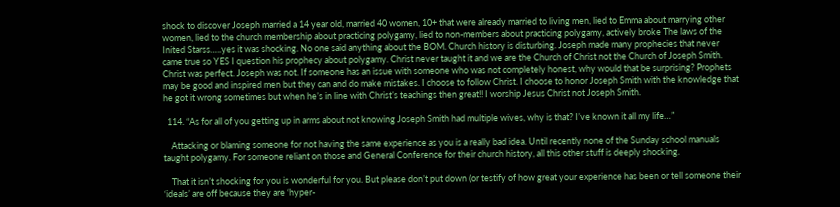shock to discover Joseph married a 14 year old, married 40 women, 10+ that were already married to living men, lied to Emma about marrying other women, lied to the church membership about practicing polygamy, lied to non-members about practicing polygamy, actively broke The laws of the Inited Starss…..yes it was shocking. No one said anything about the BOM. Church history is disturbing. Joseph made many prophecies that never came true so YES I question his prophecy about polygamy. Christ never taught it and we are the Church of Christ not the Church of Joseph Smith. Christ was perfect. Joseph was not. If someone has an issue with someone who was not completely honest, why would that be surprising? Prophets may be good and inspired men but they can and do make mistakes. I choose to follow Christ. I choose to honor Joseph Smith with the knowledge that he got it wrong sometimes but when he’s in line with Christ’s teachings then great!! I worship Jesus Christ not Joseph Smith.

  114. “As for all of you getting up in arms about not knowing Joseph Smith had multiple wives, why is that? I’ve known it all my life…”

    Attacking or blaming someone for not having the same experience as you is a really bad idea. Until recently none of the Sunday school manuals taught polygamy. For someone reliant on those and General Conference for their church history, all this other stuff is deeply shocking.

    That it isn’t shocking for you is wonderful for you. But please don’t put down (or testify of how great your experience has been or tell someone their ‘ideals’ are off because they are ‘hyper-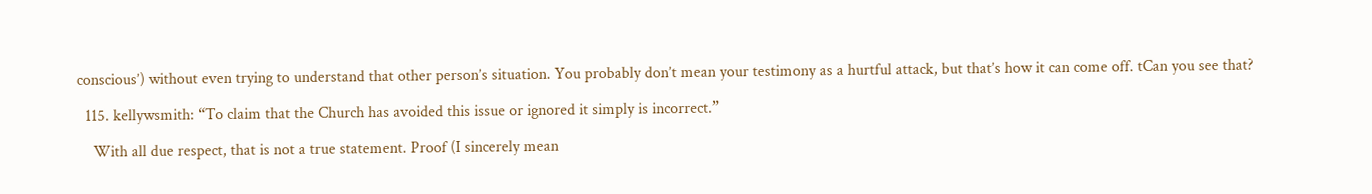conscious’) without even trying to understand that other person’s situation. You probably don’t mean your testimony as a hurtful attack, but that’s how it can come off. tCan you see that?

  115. kellywsmith: “To claim that the Church has avoided this issue or ignored it simply is incorrect.”

    With all due respect, that is not a true statement. Proof (I sincerely mean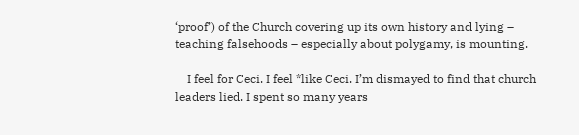‘proof’) of the Church covering up its own history and lying – teaching falsehoods – especially about polygamy, is mounting.

    I feel for Ceci. I feel *like Ceci. I’m dismayed to find that church leaders lied. I spent so many years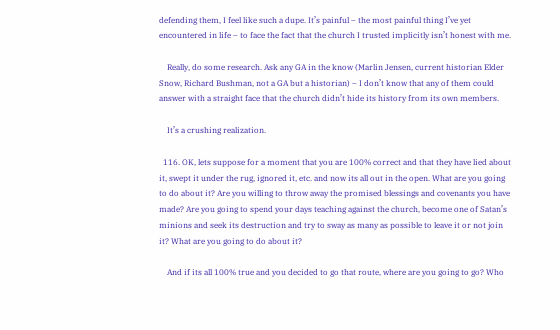defending them, I feel like such a dupe. It’s painful – the most painful thing I’ve yet encountered in life – to face the fact that the church I trusted implicitly isn’t honest with me.

    Really, do some research. Ask any GA in the know (Marlin Jensen, current historian Elder Snow, Richard Bushman, not a GA but a historian) – I don’t know that any of them could answer with a straight face that the church didn’t hide its history from its own members.

    It’s a crushing realization.

  116. OK, lets suppose for a moment that you are 100% correct and that they have lied about it, swept it under the rug, ignored it, etc. and now its all out in the open. What are you going to do about it? Are you willing to throw away the promised blessings and covenants you have made? Are you going to spend your days teaching against the church, become one of Satan’s minions and seek its destruction and try to sway as many as possible to leave it or not join it? What are you going to do about it?

    And if its all 100% true and you decided to go that route, where are you going to go? Who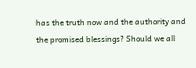has the truth now and the authority and the promised blessings? Should we all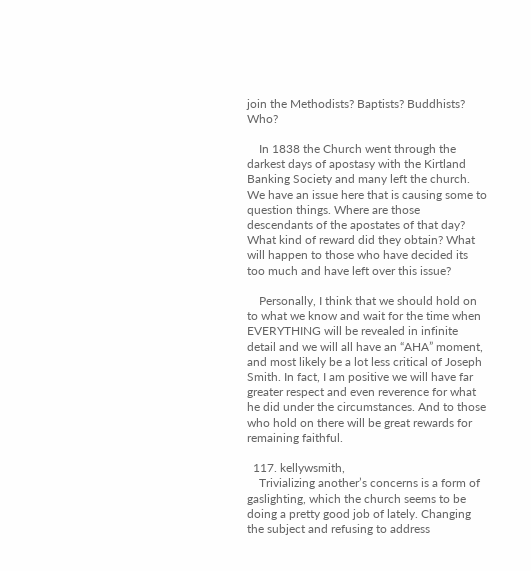join the Methodists? Baptists? Buddhists? Who?

    In 1838 the Church went through the darkest days of apostasy with the Kirtland Banking Society and many left the church. We have an issue here that is causing some to question things. Where are those descendants of the apostates of that day? What kind of reward did they obtain? What will happen to those who have decided its too much and have left over this issue?

    Personally, I think that we should hold on to what we know and wait for the time when EVERYTHING will be revealed in infinite detail and we will all have an “AHA” moment, and most likely be a lot less critical of Joseph Smith. In fact, I am positive we will have far greater respect and even reverence for what he did under the circumstances. And to those who hold on there will be great rewards for remaining faithful.

  117. kellywsmith,
    Trivializing another’s concerns is a form of gaslighting, which the church seems to be doing a pretty good job of lately. Changing the subject and refusing to address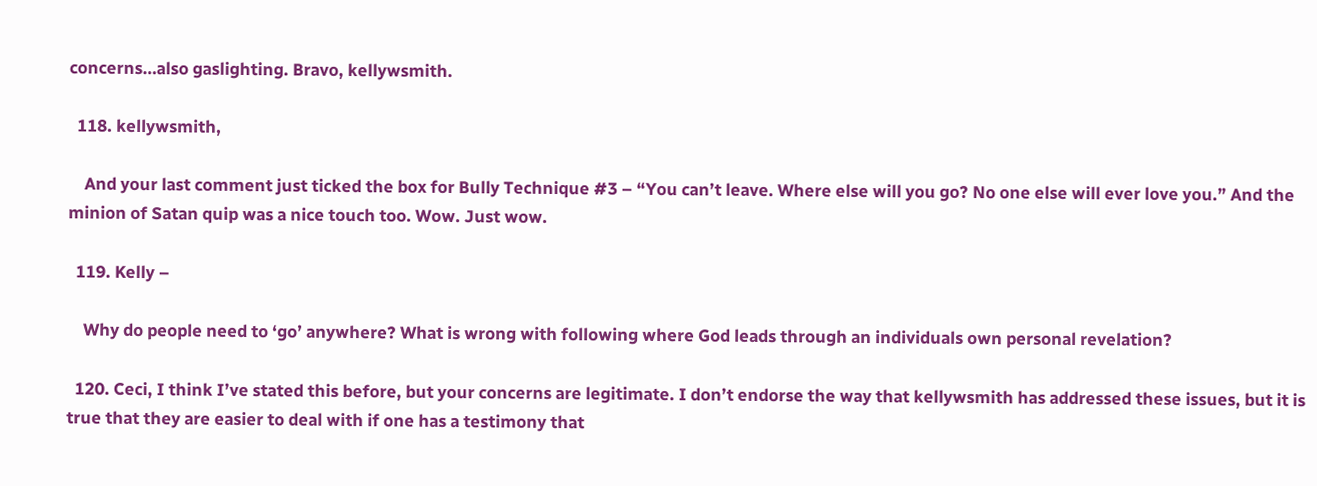concerns…also gaslighting. Bravo, kellywsmith.

  118. kellywsmith,

    And your last comment just ticked the box for Bully Technique #3 – “You can’t leave. Where else will you go? No one else will ever love you.” And the minion of Satan quip was a nice touch too. Wow. Just wow.

  119. Kelly –

    Why do people need to ‘go’ anywhere? What is wrong with following where God leads through an individuals own personal revelation?

  120. Ceci, I think I’ve stated this before, but your concerns are legitimate. I don’t endorse the way that kellywsmith has addressed these issues, but it is true that they are easier to deal with if one has a testimony that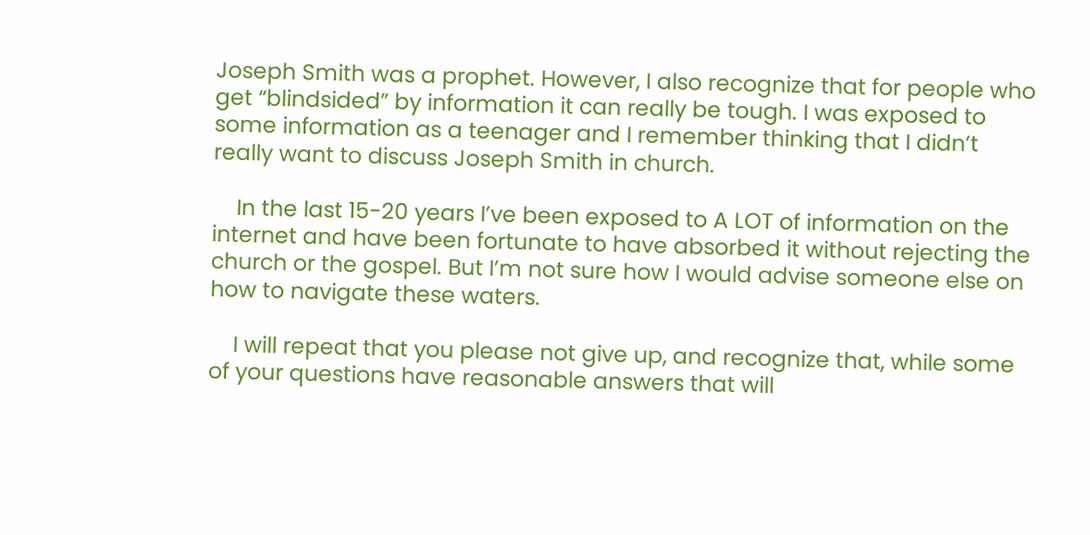Joseph Smith was a prophet. However, I also recognize that for people who get “blindsided” by information it can really be tough. I was exposed to some information as a teenager and I remember thinking that I didn’t really want to discuss Joseph Smith in church.

    In the last 15-20 years I’ve been exposed to A LOT of information on the internet and have been fortunate to have absorbed it without rejecting the church or the gospel. But I’m not sure how I would advise someone else on how to navigate these waters.

    I will repeat that you please not give up, and recognize that, while some of your questions have reasonable answers that will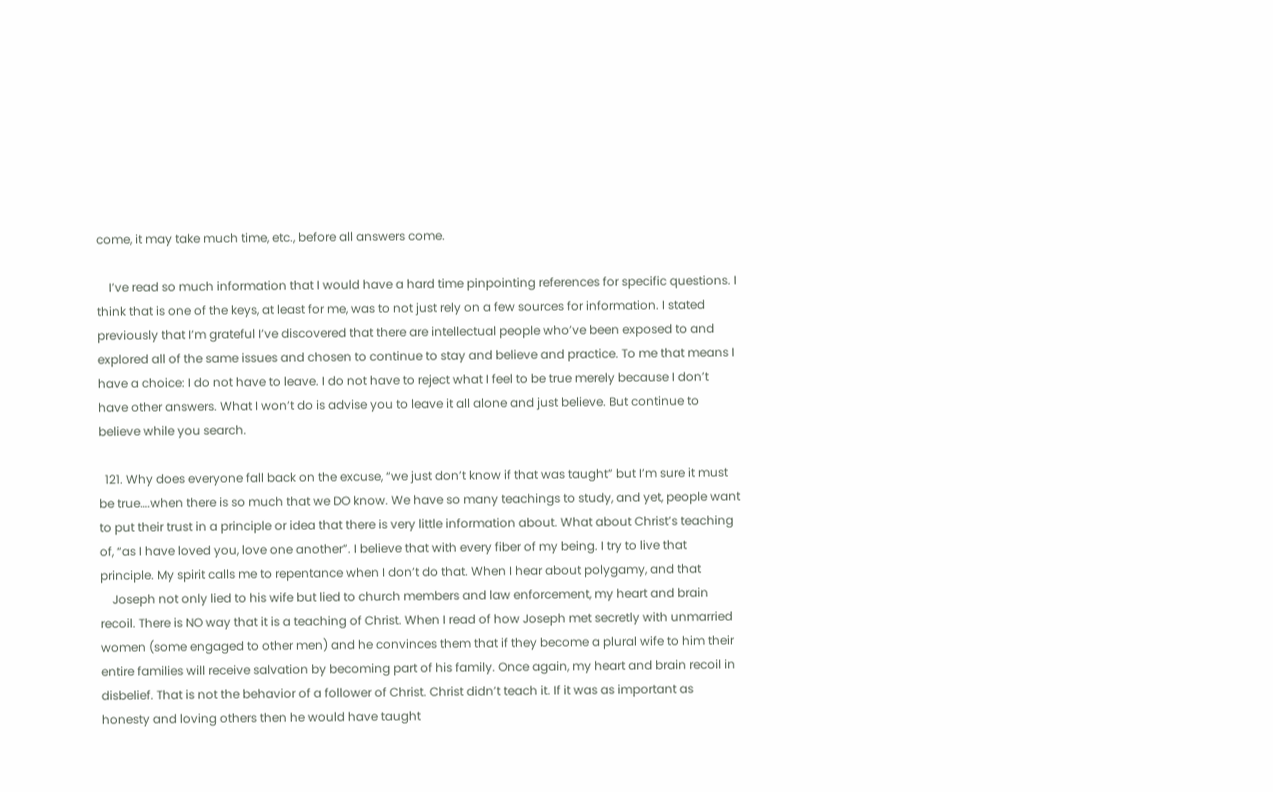come, it may take much time, etc., before all answers come.

    I’ve read so much information that I would have a hard time pinpointing references for specific questions. I think that is one of the keys, at least for me, was to not just rely on a few sources for information. I stated previously that I’m grateful I’ve discovered that there are intellectual people who’ve been exposed to and explored all of the same issues and chosen to continue to stay and believe and practice. To me that means I have a choice: I do not have to leave. I do not have to reject what I feel to be true merely because I don’t have other answers. What I won’t do is advise you to leave it all alone and just believe. But continue to believe while you search.

  121. Why does everyone fall back on the excuse, “we just don’t know if that was taught” but I’m sure it must be true….when there is so much that we DO know. We have so many teachings to study, and yet, people want to put their trust in a principle or idea that there is very little information about. What about Christ’s teaching of, “as I have loved you, love one another”. I believe that with every fiber of my being. I try to live that principle. My spirit calls me to repentance when I don’t do that. When I hear about polygamy, and that
    Joseph not only lied to his wife but lied to church members and law enforcement, my heart and brain recoil. There is NO way that it is a teaching of Christ. When I read of how Joseph met secretly with unmarried women (some engaged to other men) and he convinces them that if they become a plural wife to him their entire families will receive salvation by becoming part of his family. Once again, my heart and brain recoil in disbelief. That is not the behavior of a follower of Christ. Christ didn’t teach it. If it was as important as honesty and loving others then he would have taught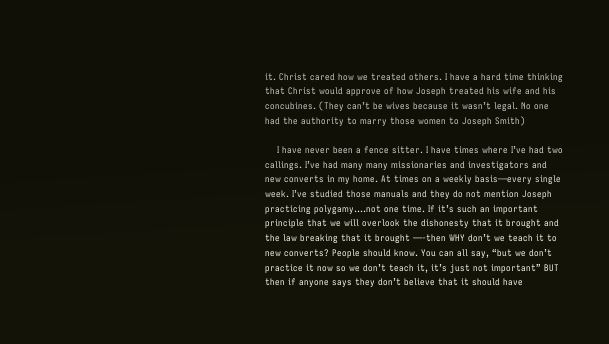it. Christ cared how we treated others. I have a hard time thinking that Christ would approve of how Joseph treated his wife and his concubines. (They can’t be wives because it wasn’t legal. No one had the authority to marry those women to Joseph Smith)

    I have never been a fence sitter. I have times where I’ve had two callings. I’ve had many many missionaries and investigators and new converts in my home. At times on a weekly basis—every single week. I’ve studied those manuals and they do not mention Joseph practicing polygamy….not one time. If it’s such an important principle that we will overlook the dishonesty that it brought and the law breaking that it brought —-then WHY don’t we teach it to new converts? People should know. You can all say, “but we don’t practice it now so we don’t teach it, it’s just not important” BUT then if anyone says they don’t believe that it should have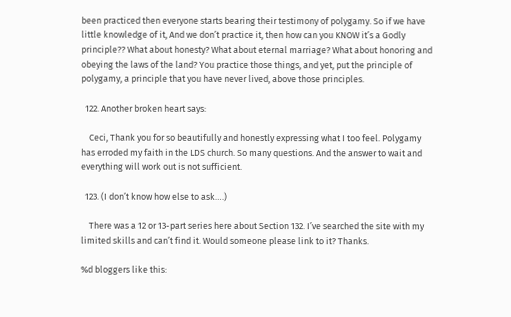been practiced then everyone starts bearing their testimony of polygamy. So if we have little knowledge of it, And we don’t practice it, then how can you KNOW it’s a Godly principle?? What about honesty? What about eternal marriage? What about honoring and obeying the laws of the land? You practice those things, and yet, put the principle of polygamy, a principle that you have never lived, above those principles.

  122. Another broken heart says:

    Ceci, Thank you for so beautifully and honestly expressing what I too feel. Polygamy has erroded my faith in the LDS church. So many questions. And the answer to wait and everything will work out is not sufficient.

  123. (I don’t know how else to ask….)

    There was a 12 or 13-part series here about Section 132. I’ve searched the site with my limited skills and can’t find it. Would someone please link to it? Thanks.

%d bloggers like this: